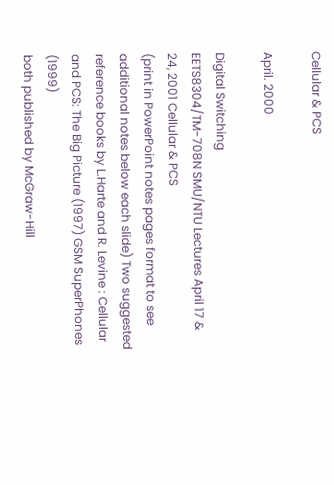Cellular & PCS

April. 2000

Digital Switching
EETS8304/TM-708N SMU/NTU Lectures April 17 & 24, 2001 Cellular & PCS
(print in PowerPoint notes pages format to see additional notes below each slide) Two suggested reference books by L.Harte and R. Levine : Cellular and PCS: The Big Picture (1997) GSM SuperPhones (1999)
both published by McGraw-Hill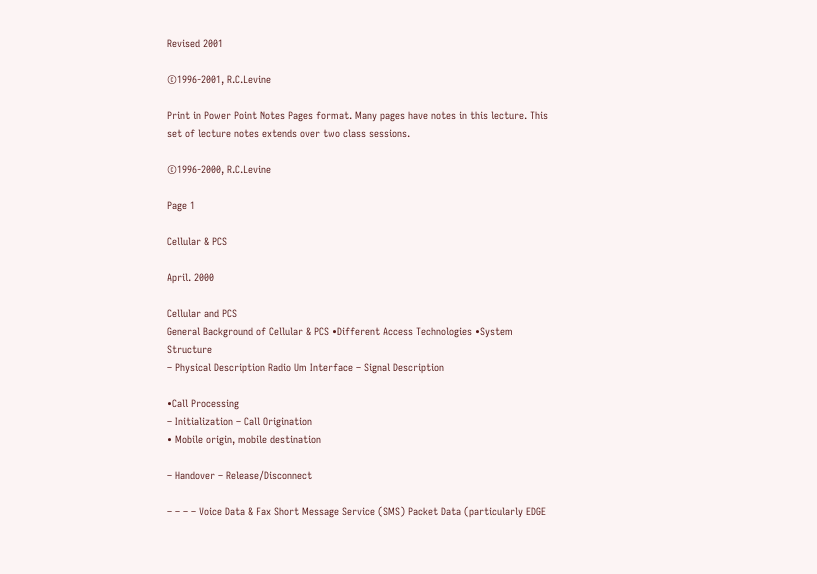Revised 2001

©1996-2001, R.C.Levine

Print in Power Point Notes Pages format. Many pages have notes in this lecture. This set of lecture notes extends over two class sessions.

©1996-2000, R.C.Levine

Page 1

Cellular & PCS

April. 2000

Cellular and PCS
General Background of Cellular & PCS •Different Access Technologies •System Structure
– Physical Description Radio Um Interface – Signal Description

•Call Processing
– Initialization – Call Origination
• Mobile origin, mobile destination

– Handover – Release/Disconnect

– – – – Voice Data & Fax Short Message Service (SMS) Packet Data (particularly EDGE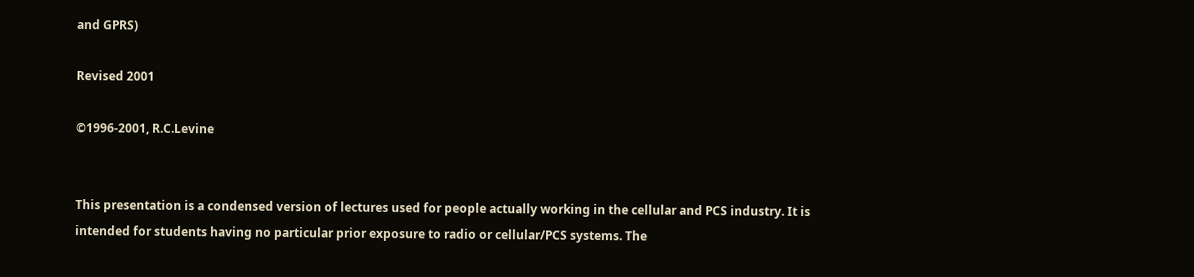and GPRS)

Revised 2001

©1996-2001, R.C.Levine


This presentation is a condensed version of lectures used for people actually working in the cellular and PCS industry. It is intended for students having no particular prior exposure to radio or cellular/PCS systems. The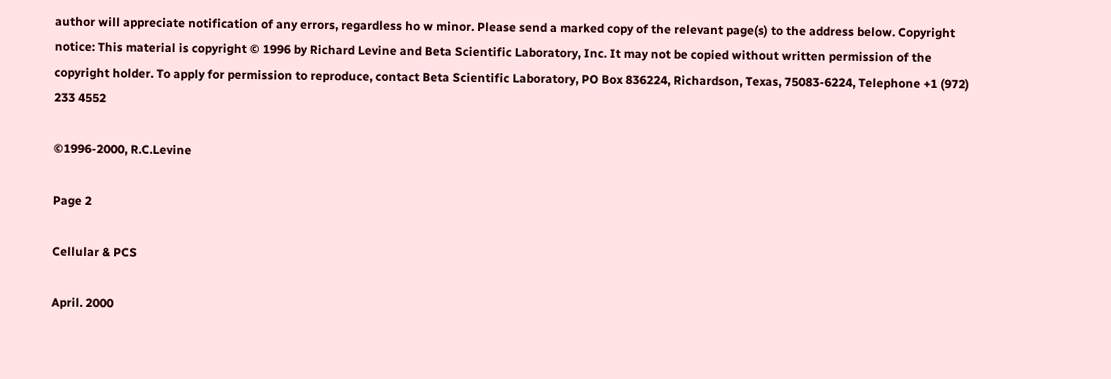author will appreciate notification of any errors, regardless ho w minor. Please send a marked copy of the relevant page(s) to the address below. Copyright notice: This material is copyright © 1996 by Richard Levine and Beta Scientific Laboratory, Inc. It may not be copied without written permission of the copyright holder. To apply for permission to reproduce, contact Beta Scientific Laboratory, PO Box 836224, Richardson, Texas, 75083-6224, Telephone +1 (972) 233 4552

©1996-2000, R.C.Levine

Page 2

Cellular & PCS

April. 2000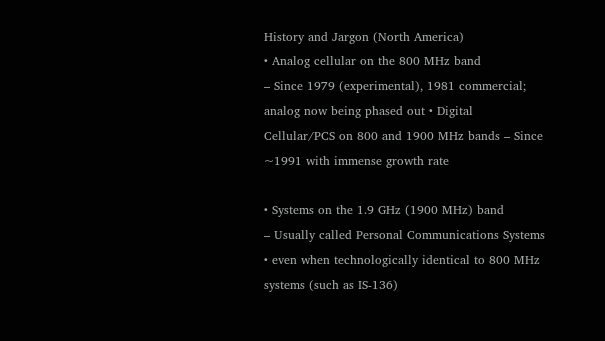History and Jargon (North America)
• Analog cellular on the 800 MHz band
– Since 1979 (experimental), 1981 commercial; analog now being phased out • Digital Cellular/PCS on 800 and 1900 MHz bands – Since ~1991 with immense growth rate

• Systems on the 1.9 GHz (1900 MHz) band
– Usually called Personal Communications Systems
• even when technologically identical to 800 MHz systems (such as IS-136)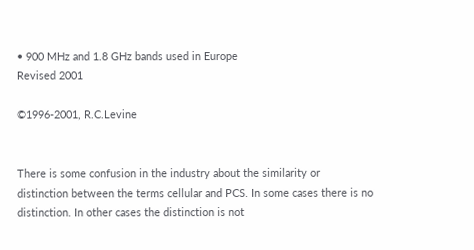• 900 MHz and 1.8 GHz bands used in Europe
Revised 2001

©1996-2001, R.C.Levine


There is some confusion in the industry about the similarity or distinction between the terms cellular and PCS. In some cases there is no distinction. In other cases the distinction is not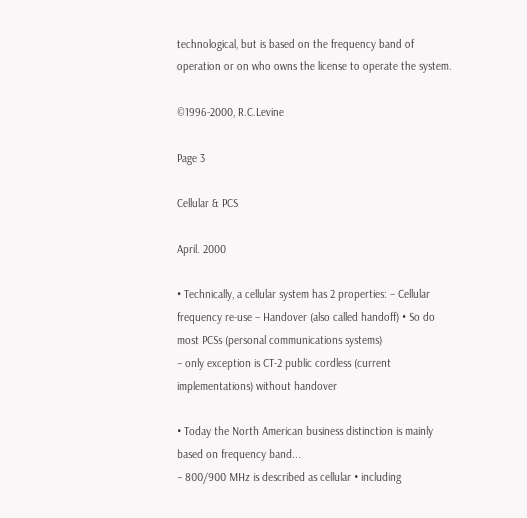technological, but is based on the frequency band of operation or on who owns the license to operate the system.

©1996-2000, R.C.Levine

Page 3

Cellular & PCS

April. 2000

• Technically, a cellular system has 2 properties: – Cellular frequency re-use – Handover (also called handoff) • So do most PCSs (personal communications systems)
– only exception is CT-2 public cordless (current implementations) without handover

• Today the North American business distinction is mainly based on frequency band...
– 800/900 MHz is described as cellular • including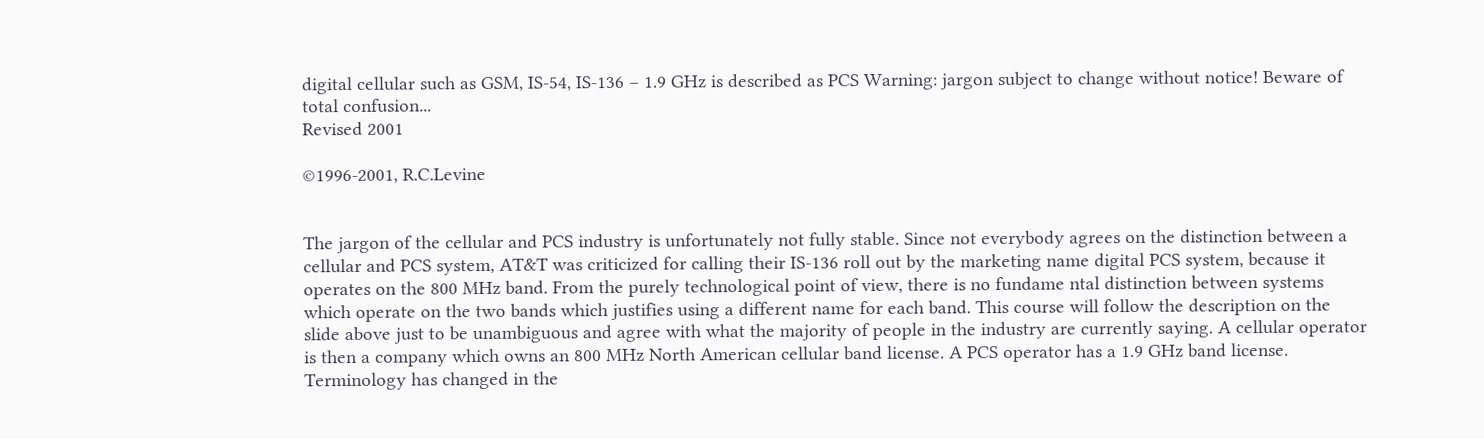digital cellular such as GSM, IS-54, IS-136 – 1.9 GHz is described as PCS Warning: jargon subject to change without notice! Beware of total confusion...
Revised 2001

©1996-2001, R.C.Levine


The jargon of the cellular and PCS industry is unfortunately not fully stable. Since not everybody agrees on the distinction between a cellular and PCS system, AT&T was criticized for calling their IS-136 roll out by the marketing name digital PCS system, because it operates on the 800 MHz band. From the purely technological point of view, there is no fundame ntal distinction between systems which operate on the two bands which justifies using a different name for each band. This course will follow the description on the slide above just to be unambiguous and agree with what the majority of people in the industry are currently saying. A cellular operator is then a company which owns an 800 MHz North American cellular band license. A PCS operator has a 1.9 GHz band license. Terminology has changed in the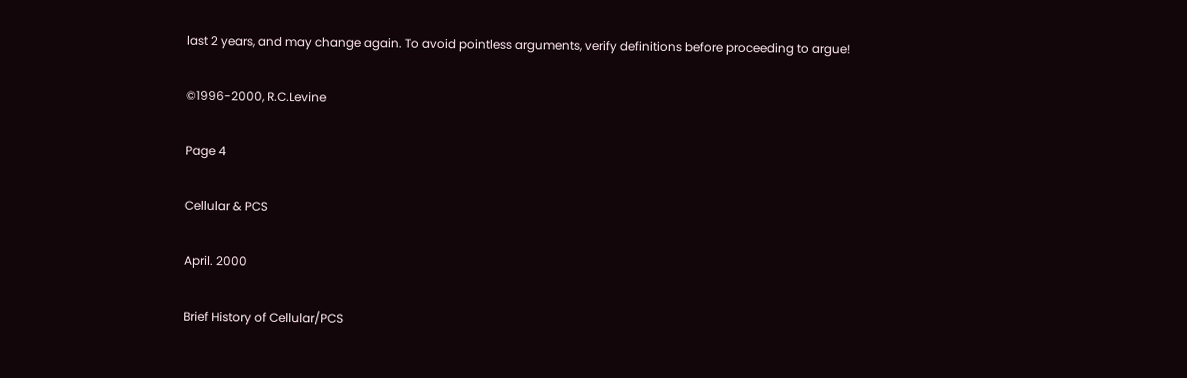last 2 years, and may change again. To avoid pointless arguments, verify definitions before proceeding to argue!

©1996-2000, R.C.Levine

Page 4

Cellular & PCS

April. 2000

Brief History of Cellular/PCS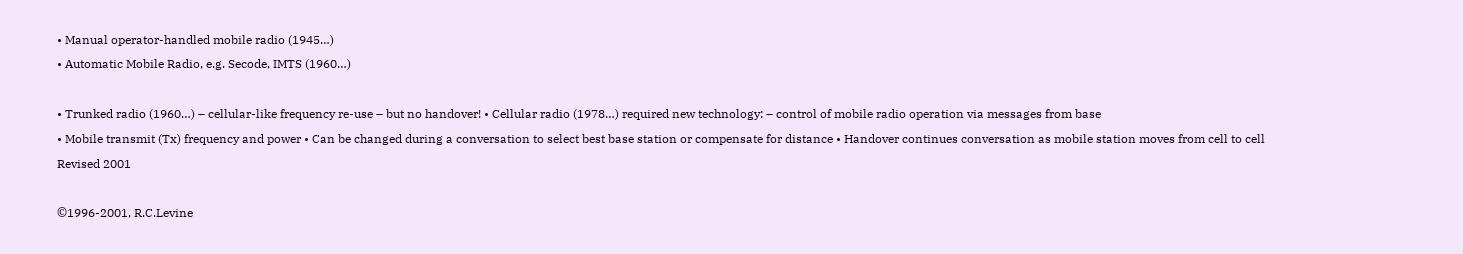• Manual operator-handled mobile radio (1945…)
• Automatic Mobile Radio, e.g. Secode, IMTS (1960…)

• Trunked radio (1960…) – cellular-like frequency re-use – but no handover! • Cellular radio (1978…) required new technology: – control of mobile radio operation via messages from base
• Mobile transmit (Tx) frequency and power • Can be changed during a conversation to select best base station or compensate for distance • Handover continues conversation as mobile station moves from cell to cell
Revised 2001

©1996-2001, R.C.Levine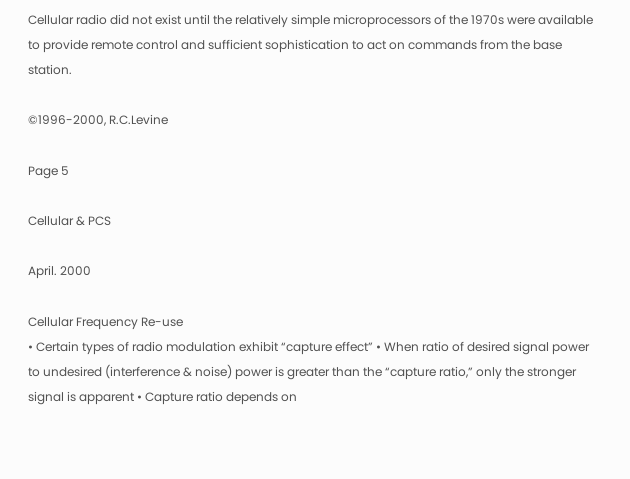Cellular radio did not exist until the relatively simple microprocessors of the 1970s were available to provide remote control and sufficient sophistication to act on commands from the base station.

©1996-2000, R.C.Levine

Page 5

Cellular & PCS

April. 2000

Cellular Frequency Re-use
• Certain types of radio modulation exhibit “capture effect” • When ratio of desired signal power to undesired (interference & noise) power is greater than the “capture ratio,” only the stronger signal is apparent • Capture ratio depends on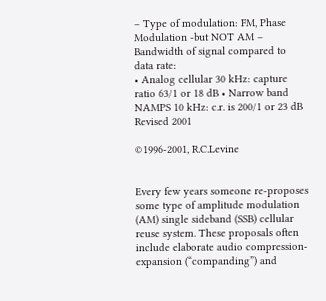– Type of modulation: FM, Phase Modulation -but NOT AM – Bandwidth of signal compared to data rate:
• Analog cellular 30 kHz: capture ratio 63/1 or 18 dB • Narrow band NAMPS 10 kHz: c.r. is 200/1 or 23 dB
Revised 2001

©1996-2001, R.C.Levine


Every few years someone re-proposes some type of amplitude modulation (AM) single sideband (SSB) cellular reuse system. These proposals often include elaborate audio compression-expansion (“companding”) and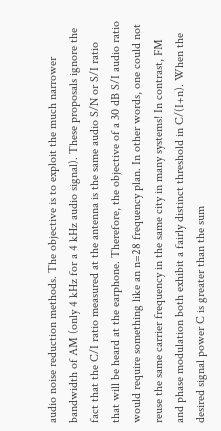audio noise reduction methods. The objective is to exploit the much narrower bandwidth of AM (only 4 kHz for a 4 kHz audio signal). These proposals ignore the fact that the C/I ratio measured at the antenna is the same audio S/N or S/I ratio that will be heard at the earphone. Therefore, the objective of a 30 dB S/I audio ratio would require something like an n=28 frequency plan. In other words, one could not reuse the same carrier frequency in the same city in many systems! In contrast, FM and phase modulation both exhibit a fairly distinct threshold in C/(I+n). When the desired signal power C is greater than the sum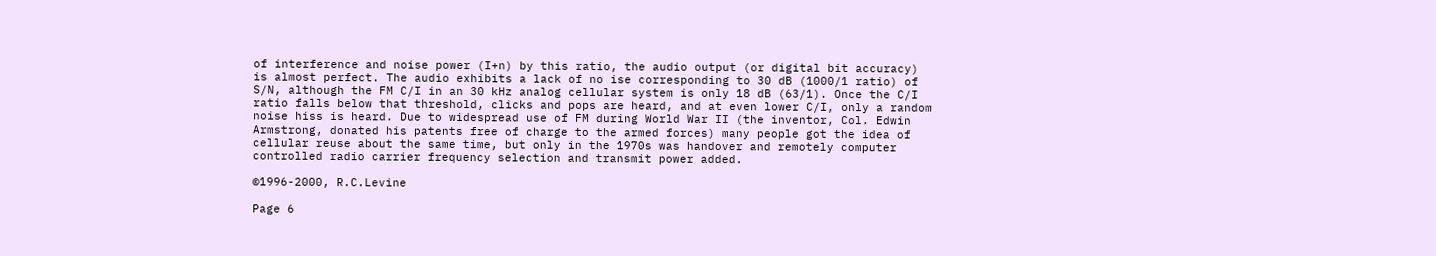of interference and noise power (I+n) by this ratio, the audio output (or digital bit accuracy) is almost perfect. The audio exhibits a lack of no ise corresponding to 30 dB (1000/1 ratio) of S/N, although the FM C/I in an 30 kHz analog cellular system is only 18 dB (63/1). Once the C/I ratio falls below that threshold, clicks and pops are heard, and at even lower C/I, only a random noise hiss is heard. Due to widespread use of FM during World War II (the inventor, Col. Edwin Armstrong, donated his patents free of charge to the armed forces) many people got the idea of cellular reuse about the same time, but only in the 1970s was handover and remotely computer controlled radio carrier frequency selection and transmit power added.

©1996-2000, R.C.Levine

Page 6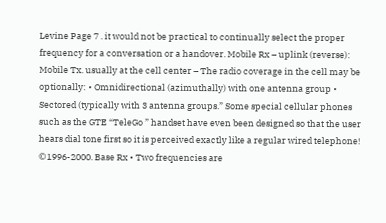Levine Page 7 . it would not be practical to continually select the proper frequency for a conversation or a handover. Mobile Rx – uplink (reverse): Mobile Tx. usually at the cell center – The radio coverage in the cell may be optionally: • Omnidirectional (azimuthally) with one antenna group • Sectored (typically with 3 antenna groups.” Some special cellular phones such as the GTE “TeleGo ” handset have even been designed so that the user hears dial tone first so it is perceived exactly like a regular wired telephone! ©1996-2000. Base Rx • Two frequencies are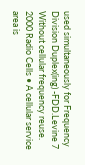used simultaneously for Frequency Division Duplex(ing) -FDD.Levine 7 Without cellular frequency reuse. 2000 Radio Cells • A cellular service area is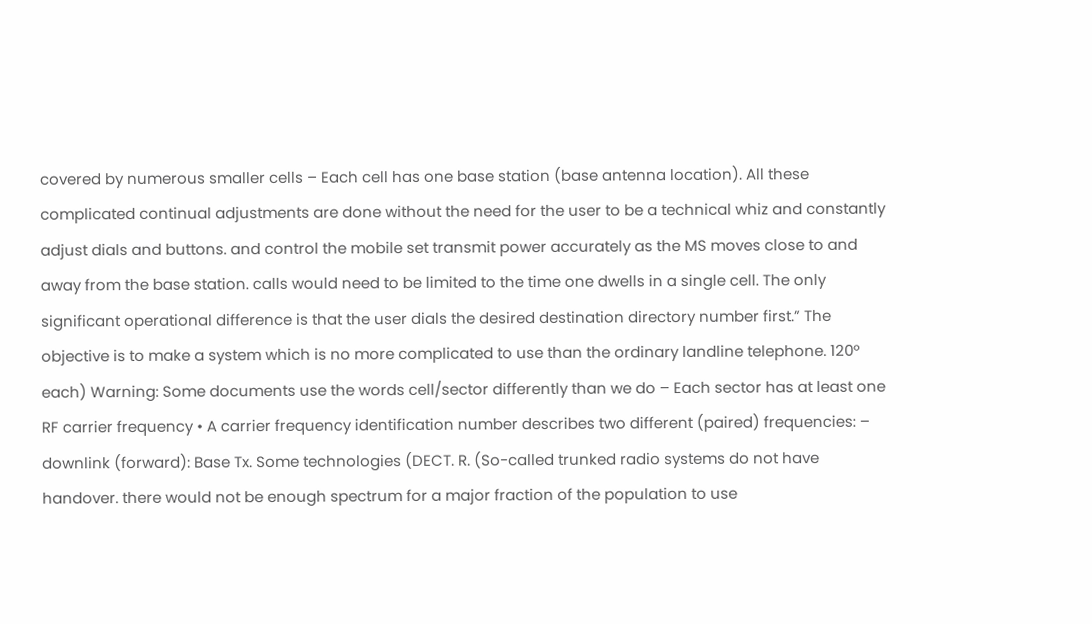covered by numerous smaller cells – Each cell has one base station (base antenna location). All these complicated continual adjustments are done without the need for the user to be a technical whiz and constantly adjust dials and buttons. and control the mobile set transmit power accurately as the MS moves close to and away from the base station. calls would need to be limited to the time one dwells in a single cell. The only significant operational difference is that the user dials the desired destination directory number first.” The objective is to make a system which is no more complicated to use than the ordinary landline telephone. 120º each) Warning: Some documents use the words cell/sector differently than we do – Each sector has at least one RF carrier frequency • A carrier frequency identification number describes two different (paired) frequencies: – downlink (forward): Base Tx. Some technologies (DECT. R. (So-called trunked radio systems do not have handover. there would not be enough spectrum for a major fraction of the population to use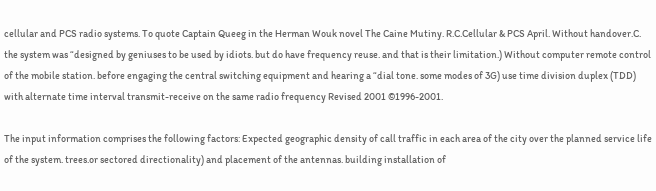cellular and PCS radio systems. To quote Captain Queeg in the Herman Wouk novel The Caine Mutiny. R.C.Cellular & PCS April. Without handover.C. the system was “designed by geniuses to be used by idiots. but do have frequency reuse. and that is their limitation.) Without computer remote control of the mobile station. before engaging the central switching equipment and hearing a “dial tone. some modes of 3G) use time division duplex (TDD) with alternate time interval transmit-receive on the same radio frequency Revised 2001 ©1996-2001.

The input information comprises the following factors: Expected geographic density of call traffic in each area of the city over the planned service life of the system. trees.or sectored directionality) and placement of the antennas. building installation of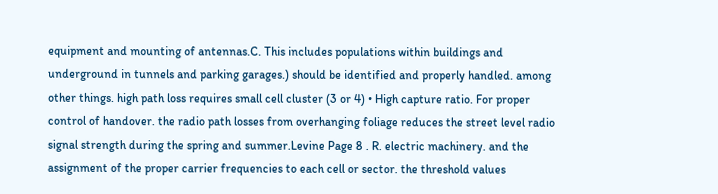equipment and mounting of antennas.C. This includes populations within buildings and underground in tunnels and parking garages.) should be identified and properly handled. among other things. high path loss requires small cell cluster (3 or 4) • High capture ratio. For proper control of handover. the radio path losses from overhanging foliage reduces the street level radio signal strength during the spring and summer.Levine Page 8 . R. electric machinery. and the assignment of the proper carrier frequencies to each cell or sector. the threshold values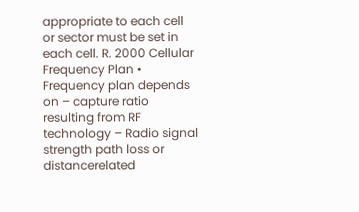appropriate to each cell or sector must be set in each cell. R. 2000 Cellular Frequency Plan • Frequency plan depends on – capture ratio resulting from RF technology – Radio signal strength path loss or distancerelated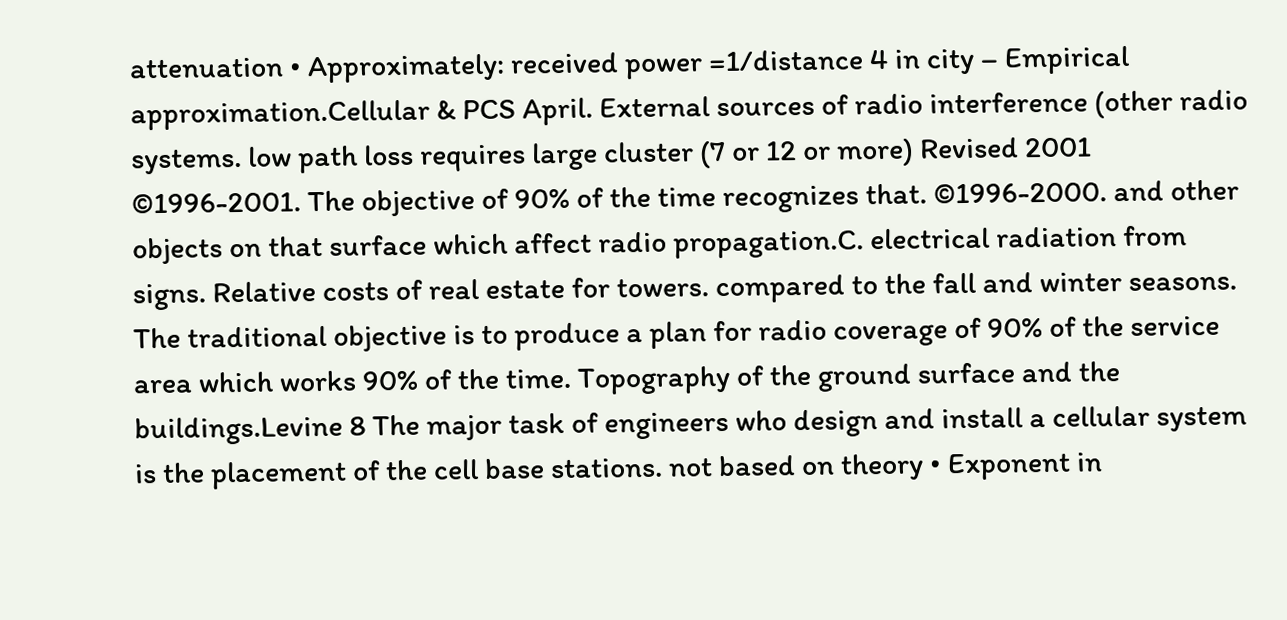attenuation • Approximately: received power =1/distance 4 in city – Empirical approximation.Cellular & PCS April. External sources of radio interference (other radio systems. low path loss requires large cluster (7 or 12 or more) Revised 2001 ©1996-2001. The objective of 90% of the time recognizes that. ©1996-2000. and other objects on that surface which affect radio propagation.C. electrical radiation from signs. Relative costs of real estate for towers. compared to the fall and winter seasons. The traditional objective is to produce a plan for radio coverage of 90% of the service area which works 90% of the time. Topography of the ground surface and the buildings.Levine 8 The major task of engineers who design and install a cellular system is the placement of the cell base stations. not based on theory • Exponent in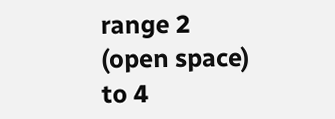range 2 (open space) to 4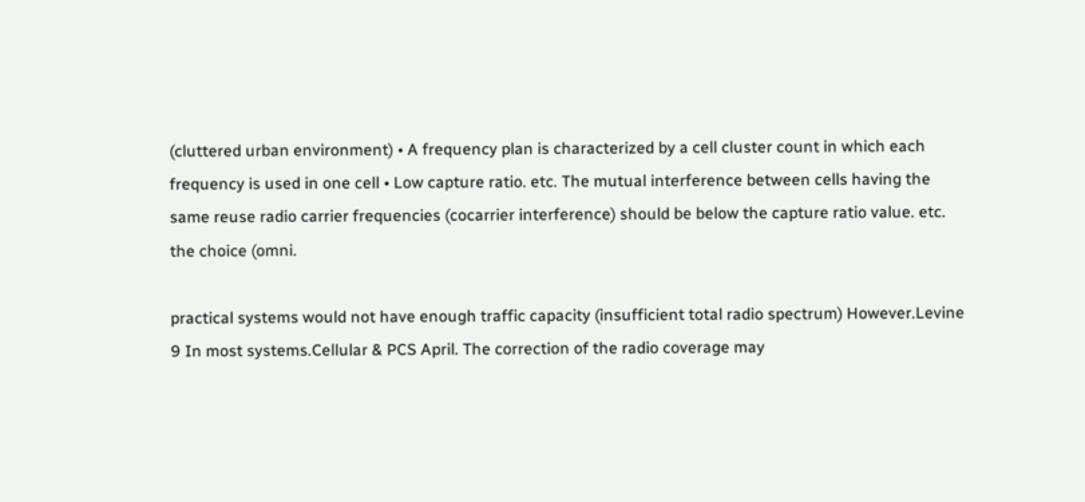(cluttered urban environment) • A frequency plan is characterized by a cell cluster count in which each frequency is used in one cell • Low capture ratio. etc. The mutual interference between cells having the same reuse radio carrier frequencies (cocarrier interference) should be below the capture ratio value. etc. the choice (omni.

practical systems would not have enough traffic capacity (insufficient total radio spectrum) However.Levine 9 In most systems.Cellular & PCS April. The correction of the radio coverage may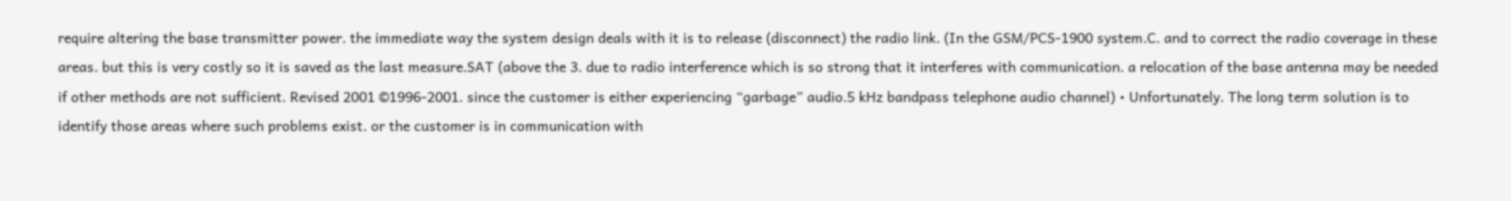require altering the base transmitter power. the immediate way the system design deals with it is to release (disconnect) the radio link. (In the GSM/PCS-1900 system.C. and to correct the radio coverage in these areas. but this is very costly so it is saved as the last measure.SAT (above the 3. due to radio interference which is so strong that it interferes with communication. a relocation of the base antenna may be needed if other methods are not sufficient. Revised 2001 ©1996-2001. since the customer is either experiencing “garbage” audio.5 kHz bandpass telephone audio channel) • Unfortunately. The long term solution is to identify those areas where such problems exist. or the customer is in communication with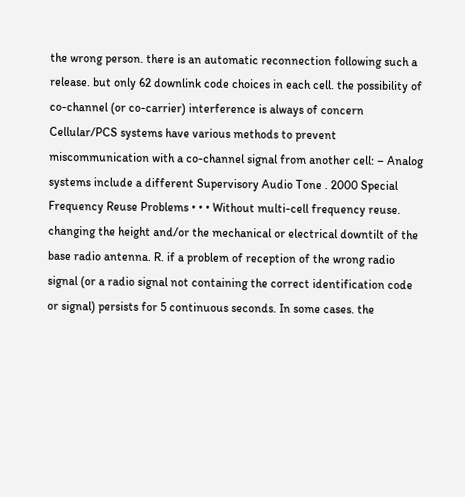the wrong person. there is an automatic reconnection following such a release. but only 62 downlink code choices in each cell. the possibility of co-channel (or co-carrier) interference is always of concern Cellular/PCS systems have various methods to prevent miscommunication with a co-channel signal from another cell: – Analog systems include a different Supervisory Audio Tone . 2000 Special Frequency Reuse Problems • • • Without multi-cell frequency reuse. changing the height and/or the mechanical or electrical downtilt of the base radio antenna. R. if a problem of reception of the wrong radio signal (or a radio signal not containing the correct identification code or signal) persists for 5 continuous seconds. In some cases. the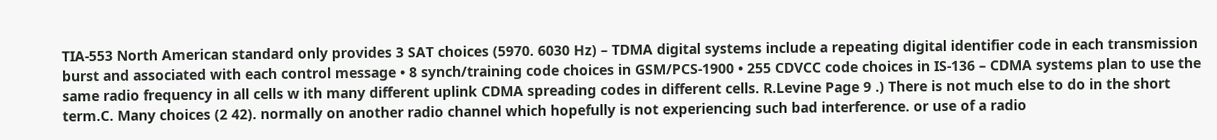TIA-553 North American standard only provides 3 SAT choices (5970. 6030 Hz) – TDMA digital systems include a repeating digital identifier code in each transmission burst and associated with each control message • 8 synch/training code choices in GSM/PCS-1900 • 255 CDVCC code choices in IS-136 – CDMA systems plan to use the same radio frequency in all cells w ith many different uplink CDMA spreading codes in different cells. R.Levine Page 9 .) There is not much else to do in the short term.C. Many choices (2 42). normally on another radio channel which hopefully is not experiencing such bad interference. or use of a radio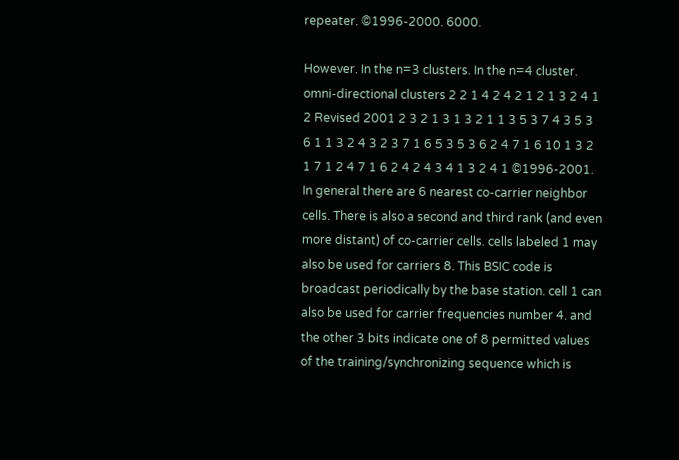repeater. ©1996-2000. 6000.

However. In the n=3 clusters. In the n=4 cluster. omni-directional clusters 2 2 1 4 2 4 2 1 2 1 3 2 4 1 2 Revised 2001 2 3 2 1 3 1 3 2 1 1 3 5 3 7 4 3 5 3 6 1 1 3 2 4 3 2 3 7 1 6 5 3 5 3 6 2 4 7 1 6 10 1 3 2 1 7 1 2 4 7 1 6 2 4 2 4 3 4 1 3 2 4 1 ©1996-2001. In general there are 6 nearest co-carrier neighbor cells. There is also a second and third rank (and even more distant) of co-carrier cells. cells labeled 1 may also be used for carriers 8. This BSIC code is broadcast periodically by the base station. cell 1 can also be used for carrier frequencies number 4. and the other 3 bits indicate one of 8 permitted values of the training/synchronizing sequence which is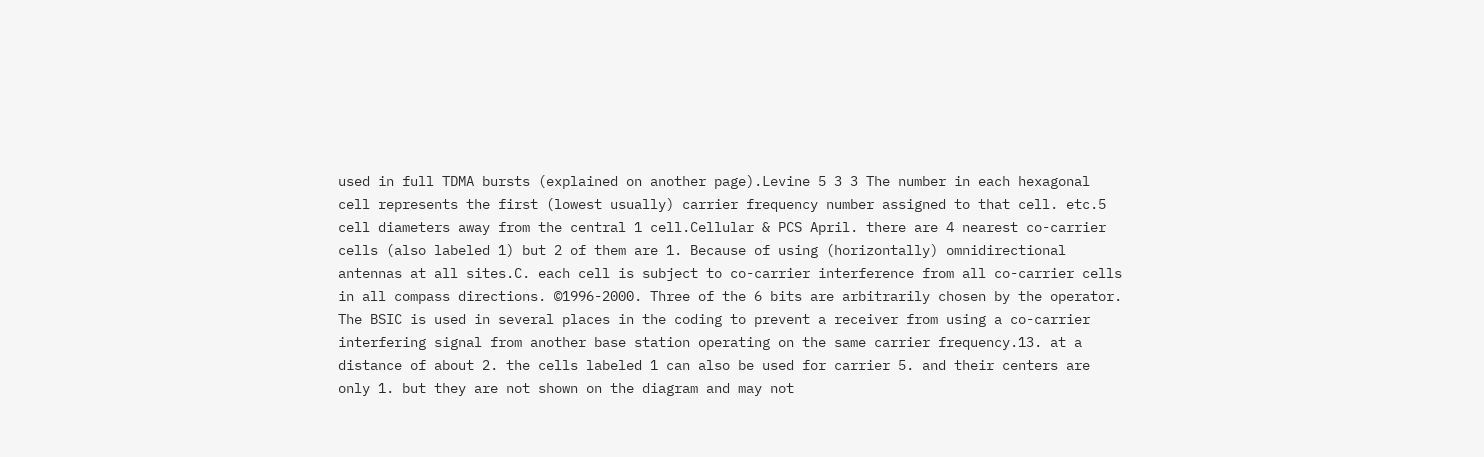used in full TDMA bursts (explained on another page).Levine 5 3 3 The number in each hexagonal cell represents the first (lowest usually) carrier frequency number assigned to that cell. etc.5 cell diameters away from the central 1 cell.Cellular & PCS April. there are 4 nearest co-carrier cells (also labeled 1) but 2 of them are 1. Because of using (horizontally) omnidirectional antennas at all sites.C. each cell is subject to co-carrier interference from all co-carrier cells in all compass directions. ©1996-2000. Three of the 6 bits are arbitrarily chosen by the operator. The BSIC is used in several places in the coding to prevent a receiver from using a co-carrier interfering signal from another base station operating on the same carrier frequency.13. at a distance of about 2. the cells labeled 1 can also be used for carrier 5. and their centers are only 1. but they are not shown on the diagram and may not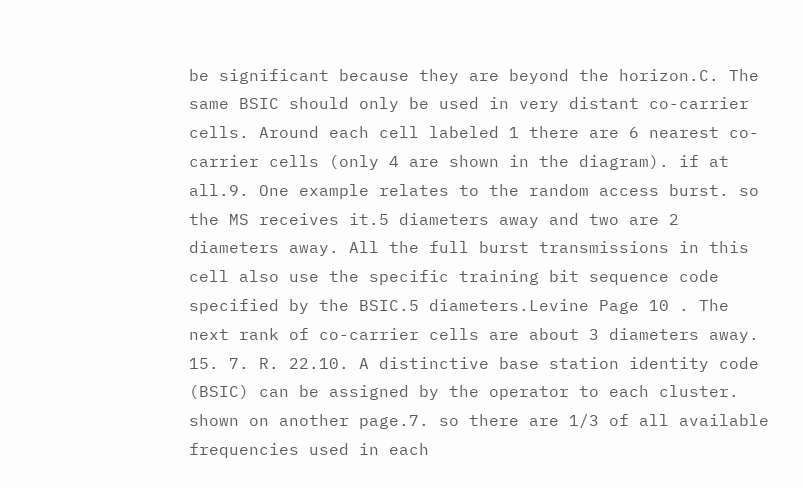be significant because they are beyond the horizon.C. The same BSIC should only be used in very distant co-carrier cells. Around each cell labeled 1 there are 6 nearest co-carrier cells (only 4 are shown in the diagram). if at all.9. One example relates to the random access burst. so the MS receives it.5 diameters away and two are 2 diameters away. All the full burst transmissions in this cell also use the specific training bit sequence code specified by the BSIC.5 diameters.Levine Page 10 . The next rank of co-carrier cells are about 3 diameters away. 15. 7. R. 22.10. A distinctive base station identity code (BSIC) can be assigned by the operator to each cluster. shown on another page.7. so there are 1/3 of all available frequencies used in each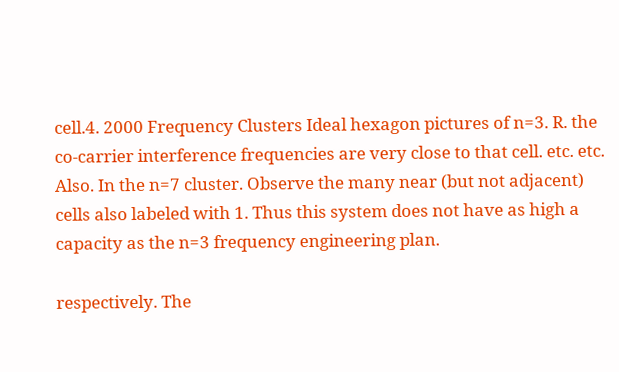cell.4. 2000 Frequency Clusters Ideal hexagon pictures of n=3. R. the co-carrier interference frequencies are very close to that cell. etc. etc. Also. In the n=7 cluster. Observe the many near (but not adjacent) cells also labeled with 1. Thus this system does not have as high a capacity as the n=3 frequency engineering plan.

respectively. The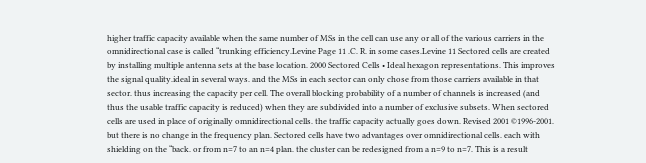higher traffic capacity available when the same number of MSs in the cell can use any or all of the various carriers in the omnidirectional case is called “trunking efficiency.Levine Page 11 .C. R. in some cases.Levine 11 Sectored cells are created by installing multiple antenna sets at the base location. 2000 Sectored Cells • Ideal hexagon representations. This improves the signal quality.ideal in several ways. and the MSs in each sector can only chose from those carriers available in that sector. thus increasing the capacity per cell. The overall blocking probability of a number of channels is increased (and thus the usable traffic capacity is reduced) when they are subdivided into a number of exclusive subsets. When sectored cells are used in place of originally omnidirectional cells. the traffic capacity actually goes down. Revised 2001 ©1996-2001. but there is no change in the frequency plan. Sectored cells have two advantages over omnidirectional cells. each with shielding on the “back. or from n=7 to an n=4 plan. the cluster can be redesigned from a n=9 to n=7. This is a result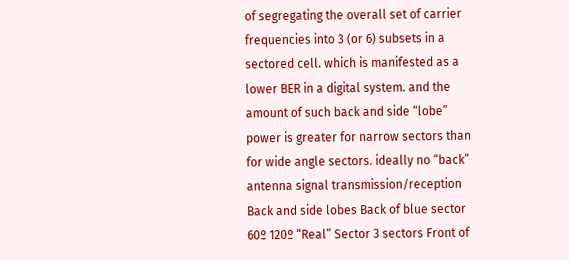of segregating the overall set of carrier frequencies into 3 (or 6) subsets in a sectored cell. which is manifested as a lower BER in a digital system. and the amount of such back and side “lobe” power is greater for narrow sectors than for wide angle sectors. ideally no “back” antenna signal transmission/reception Back and side lobes Back of blue sector 60º 120º “Real” Sector 3 sectors Front of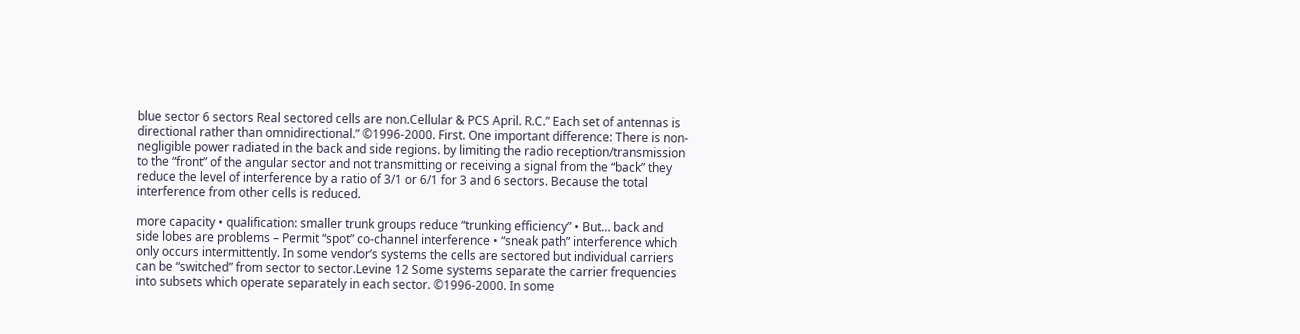blue sector 6 sectors Real sectored cells are non.Cellular & PCS April. R.C.” Each set of antennas is directional rather than omnidirectional.” ©1996-2000. First. One important difference: There is non-negligible power radiated in the back and side regions. by limiting the radio reception/transmission to the “front” of the angular sector and not transmitting or receiving a signal from the “back” they reduce the level of interference by a ratio of 3/1 or 6/1 for 3 and 6 sectors. Because the total interference from other cells is reduced.

more capacity • qualification: smaller trunk groups reduce “trunking efficiency” • But… back and side lobes are problems – Permit “spot” co-channel interference • “sneak path” interference which only occurs intermittently. In some vendor’s systems the cells are sectored but individual carriers can be “switched” from sector to sector.Levine 12 Some systems separate the carrier frequencies into subsets which operate separately in each sector. ©1996-2000. In some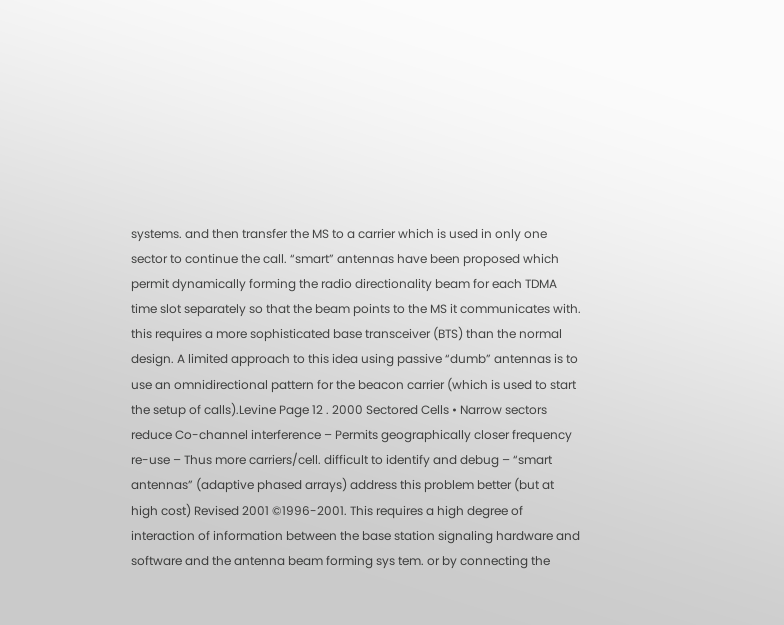systems. and then transfer the MS to a carrier which is used in only one sector to continue the call. “smart” antennas have been proposed which permit dynamically forming the radio directionality beam for each TDMA time slot separately so that the beam points to the MS it communicates with. this requires a more sophisticated base transceiver (BTS) than the normal design. A limited approach to this idea using passive “dumb” antennas is to use an omnidirectional pattern for the beacon carrier (which is used to start the setup of calls).Levine Page 12 . 2000 Sectored Cells • Narrow sectors reduce Co-channel interference – Permits geographically closer frequency re-use – Thus more carriers/cell. difficult to identify and debug – “smart antennas” (adaptive phased arrays) address this problem better (but at high cost) Revised 2001 ©1996-2001. This requires a high degree of interaction of information between the base station signaling hardware and software and the antenna beam forming sys tem. or by connecting the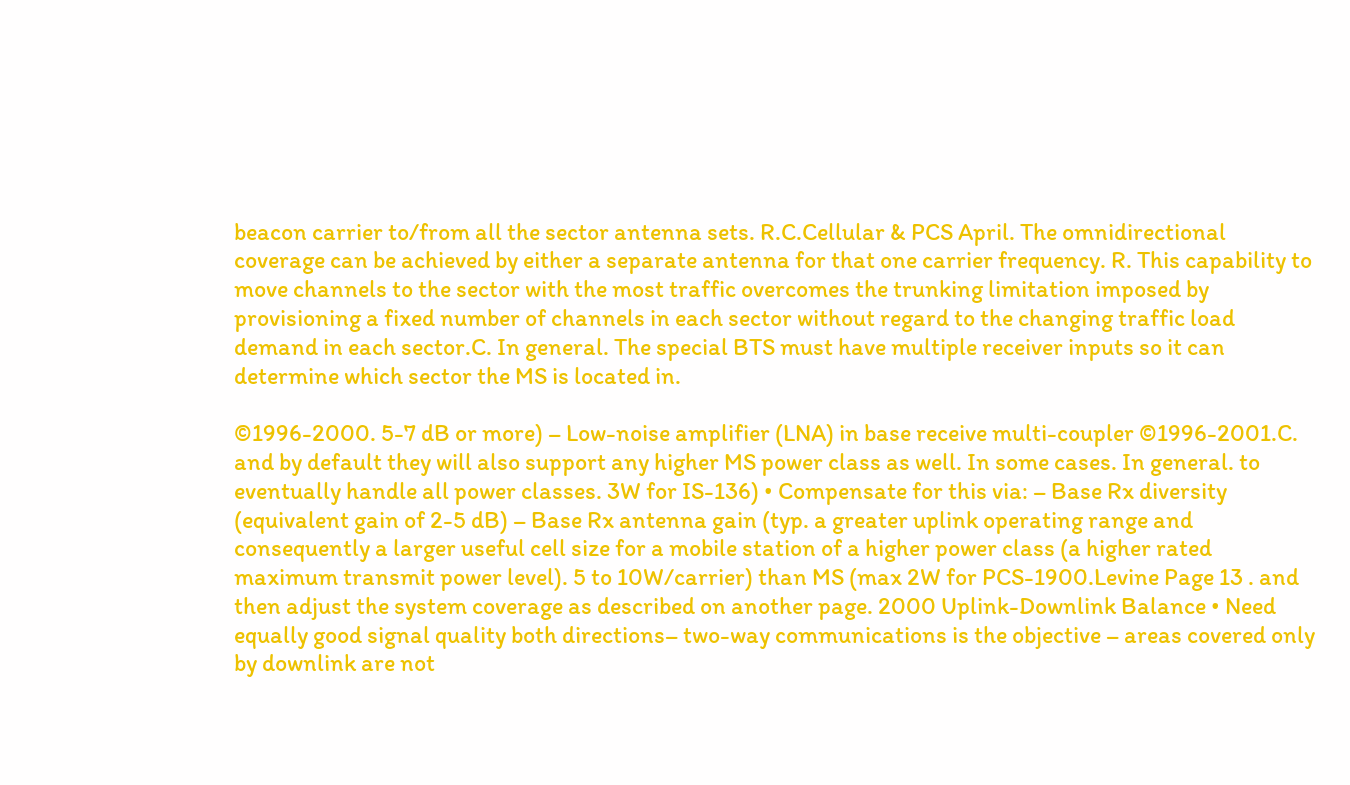beacon carrier to/from all the sector antenna sets. R.C.Cellular & PCS April. The omnidirectional coverage can be achieved by either a separate antenna for that one carrier frequency. R. This capability to move channels to the sector with the most traffic overcomes the trunking limitation imposed by provisioning a fixed number of channels in each sector without regard to the changing traffic load demand in each sector.C. In general. The special BTS must have multiple receiver inputs so it can determine which sector the MS is located in.

©1996-2000. 5-7 dB or more) – Low-noise amplifier (LNA) in base receive multi-coupler ©1996-2001.C. and by default they will also support any higher MS power class as well. In some cases. In general. to eventually handle all power classes. 3W for IS-136) • Compensate for this via: – Base Rx diversity (equivalent gain of 2-5 dB) – Base Rx antenna gain (typ. a greater uplink operating range and consequently a larger useful cell size for a mobile station of a higher power class (a higher rated maximum transmit power level). 5 to 10W/carrier) than MS (max 2W for PCS-1900.Levine Page 13 . and then adjust the system coverage as described on another page. 2000 Uplink-Downlink Balance • Need equally good signal quality both directions– two-way communications is the objective – areas covered only by downlink are not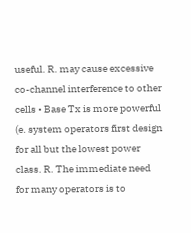useful. R. may cause excessive co-channel interference to other cells • Base Tx is more powerful (e. system operators first design for all but the lowest power class. R. The immediate need for many operators is to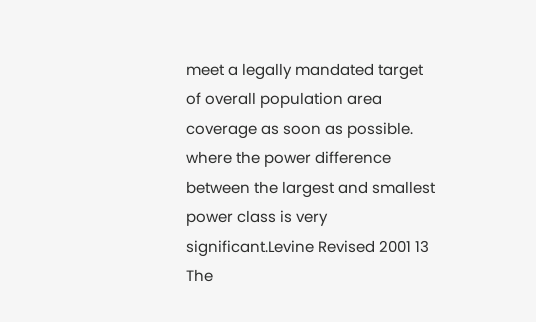meet a legally mandated target of overall population area coverage as soon as possible. where the power difference between the largest and smallest power class is very significant.Levine Revised 2001 13 The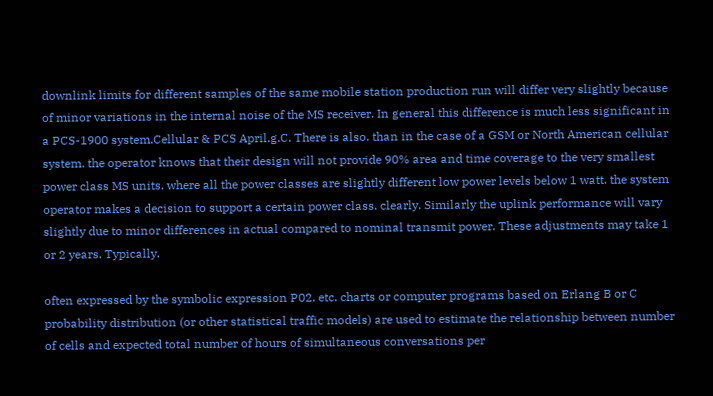downlink limits for different samples of the same mobile station production run will differ very slightly because of minor variations in the internal noise of the MS receiver. In general this difference is much less significant in a PCS-1900 system.Cellular & PCS April.g.C. There is also. than in the case of a GSM or North American cellular system. the operator knows that their design will not provide 90% area and time coverage to the very smallest power class MS units. where all the power classes are slightly different low power levels below 1 watt. the system operator makes a decision to support a certain power class. clearly. Similarly the uplink performance will vary slightly due to minor differences in actual compared to nominal transmit power. These adjustments may take 1 or 2 years. Typically.

often expressed by the symbolic expression P02. etc. charts or computer programs based on Erlang B or C probability distribution (or other statistical traffic models) are used to estimate the relationship between number of cells and expected total number of hours of simultaneous conversations per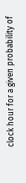clock hour for a given probability of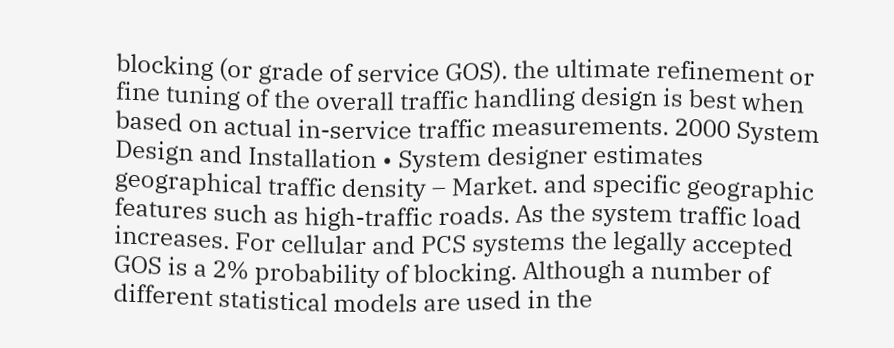blocking (or grade of service GOS). the ultimate refinement or fine tuning of the overall traffic handling design is best when based on actual in-service traffic measurements. 2000 System Design and Installation • System designer estimates geographical traffic density – Market. and specific geographic features such as high-traffic roads. As the system traffic load increases. For cellular and PCS systems the legally accepted GOS is a 2% probability of blocking. Although a number of different statistical models are used in the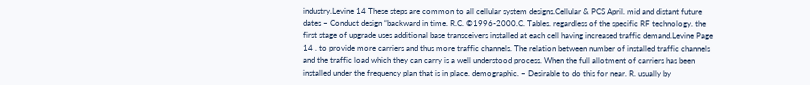industry.Levine 14 These steps are common to all cellular system designs.Cellular & PCS April. mid and distant future dates – Conduct design “backward in time. R.C. ©1996-2000.C. Tables. regardless of the specific RF technology. the first stage of upgrade uses additional base transceivers installed at each cell having increased traffic demand.Levine Page 14 . to provide more carriers and thus more traffic channels. The relation between number of installed traffic channels and the traffic load which they can carry is a well understood process. When the full allotment of carriers has been installed under the frequency plan that is in place. demographic. – Desirable to do this for near. R. usually by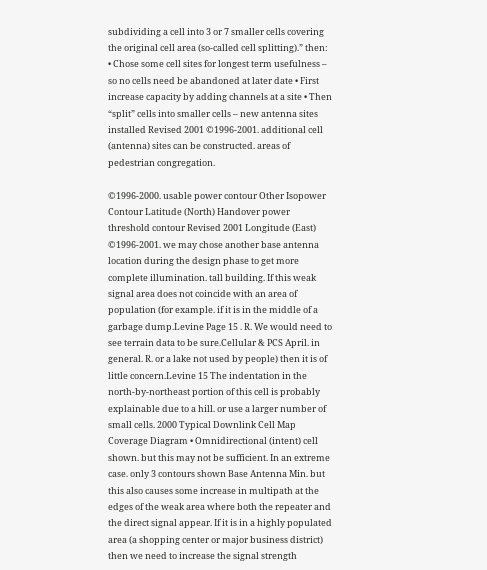subdividing a cell into 3 or 7 smaller cells covering the original cell area (so-called cell splitting).” then: • Chose some cell sites for longest term usefulness – so no cells need be abandoned at later date • First increase capacity by adding channels at a site • Then “split” cells into smaller cells – new antenna sites installed Revised 2001 ©1996-2001. additional cell (antenna) sites can be constructed. areas of pedestrian congregation.

©1996-2000. usable power contour Other Isopower Contour Latitude (North) Handover power threshold contour Revised 2001 Longitude (East) ©1996-2001. we may chose another base antenna location during the design phase to get more complete illumination. tall building. If this weak signal area does not coincide with an area of population (for example. if it is in the middle of a garbage dump.Levine Page 15 . R. We would need to see terrain data to be sure.Cellular & PCS April. in general. R. or a lake not used by people) then it is of little concern.Levine 15 The indentation in the north-by-northeast portion of this cell is probably explainable due to a hill. or use a larger number of small cells. 2000 Typical Downlink Cell Map Coverage Diagram • Omnidirectional (intent) cell shown. but this may not be sufficient. In an extreme case. only 3 contours shown Base Antenna Min. but this also causes some increase in multipath at the edges of the weak area where both the repeater and the direct signal appear. If it is in a highly populated area (a shopping center or major business district) then we need to increase the signal strength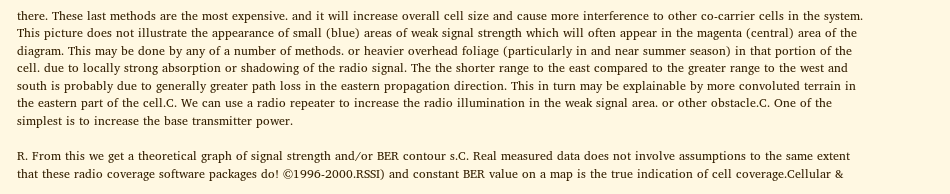there. These last methods are the most expensive. and it will increase overall cell size and cause more interference to other co-carrier cells in the system. This picture does not illustrate the appearance of small (blue) areas of weak signal strength which will often appear in the magenta (central) area of the diagram. This may be done by any of a number of methods. or heavier overhead foliage (particularly in and near summer season) in that portion of the cell. due to locally strong absorption or shadowing of the radio signal. The the shorter range to the east compared to the greater range to the west and south is probably due to generally greater path loss in the eastern propagation direction. This in turn may be explainable by more convoluted terrain in the eastern part of the cell.C. We can use a radio repeater to increase the radio illumination in the weak signal area. or other obstacle.C. One of the simplest is to increase the base transmitter power.

R. From this we get a theoretical graph of signal strength and/or BER contour s.C. Real measured data does not involve assumptions to the same extent that these radio coverage software packages do! ©1996-2000.RSSI) and constant BER value on a map is the true indication of cell coverage.Cellular &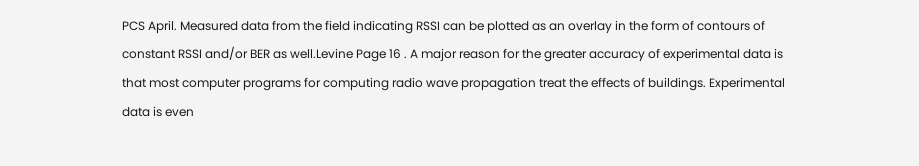PCS April. Measured data from the field indicating RSSI can be plotted as an overlay in the form of contours of constant RSSI and/or BER as well.Levine Page 16 . A major reason for the greater accuracy of experimental data is that most computer programs for computing radio wave propagation treat the effects of buildings. Experimental data is even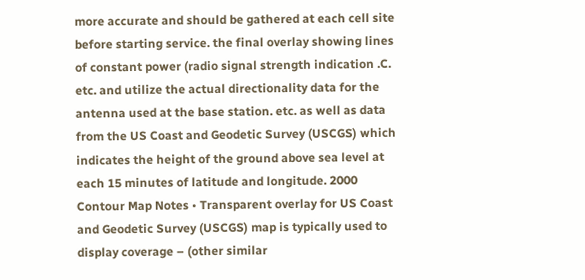more accurate and should be gathered at each cell site before starting service. the final overlay showing lines of constant power (radio signal strength indication .C. etc. and utilize the actual directionality data for the antenna used at the base station. etc. as well as data from the US Coast and Geodetic Survey (USCGS) which indicates the height of the ground above sea level at each 15 minutes of latitude and longitude. 2000 Contour Map Notes • Transparent overlay for US Coast and Geodetic Survey (USCGS) map is typically used to display coverage – (other similar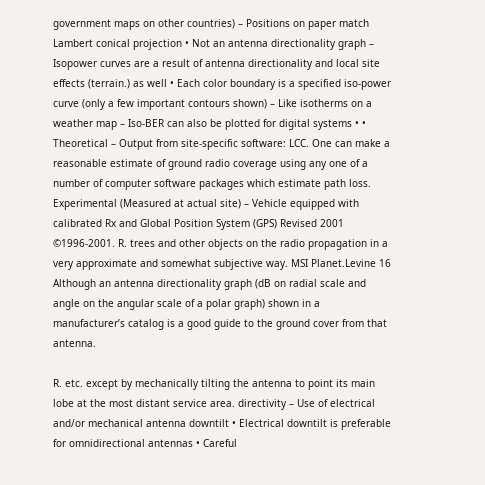government maps on other countries) – Positions on paper match Lambert conical projection • Not an antenna directionality graph – Isopower curves are a result of antenna directionality and local site effects (terrain.) as well • Each color boundary is a specified iso-power curve (only a few important contours shown) – Like isotherms on a weather map – Iso-BER can also be plotted for digital systems • • Theoretical – Output from site-specific software: LCC. One can make a reasonable estimate of ground radio coverage using any one of a number of computer software packages which estimate path loss. Experimental (Measured at actual site) – Vehicle equipped with calibrated Rx and Global Position System (GPS) Revised 2001 ©1996-2001. R. trees and other objects on the radio propagation in a very approximate and somewhat subjective way. MSI Planet.Levine 16 Although an antenna directionality graph (dB on radial scale and angle on the angular scale of a polar graph) shown in a manufacturer’s catalog is a good guide to the ground cover from that antenna.

R. etc. except by mechanically tilting the antenna to point its main lobe at the most distant service area. directivity – Use of electrical and/or mechanical antenna downtilt • Electrical downtilt is preferable for omnidirectional antennas • Careful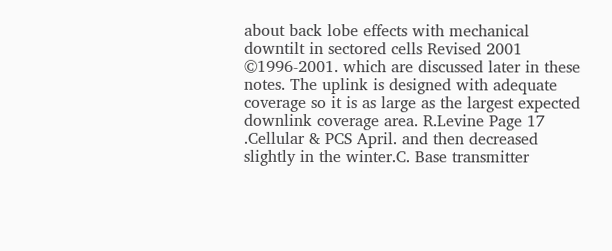about back lobe effects with mechanical downtilt in sectored cells Revised 2001 ©1996-2001. which are discussed later in these notes. The uplink is designed with adequate coverage so it is as large as the largest expected downlink coverage area. R.Levine Page 17 .Cellular & PCS April. and then decreased slightly in the winter.C. Base transmitter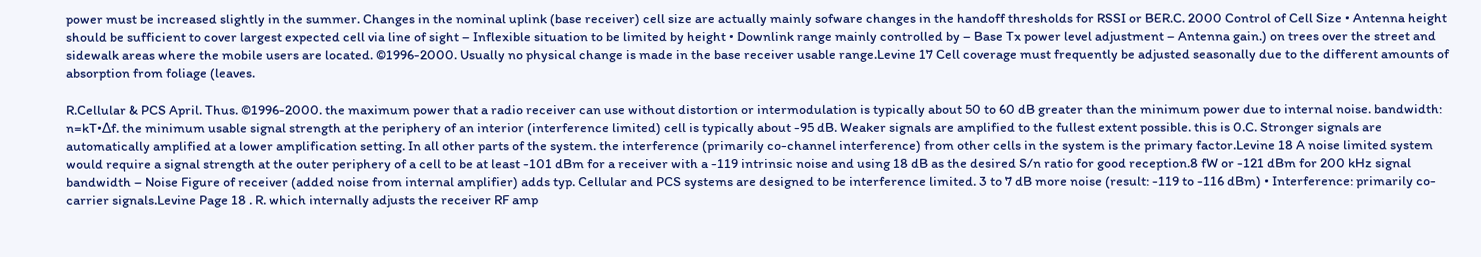power must be increased slightly in the summer. Changes in the nominal uplink (base receiver) cell size are actually mainly sofware changes in the handoff thresholds for RSSI or BER.C. 2000 Control of Cell Size • Antenna height should be sufficient to cover largest expected cell via line of sight – Inflexible situation to be limited by height • Downlink range mainly controlled by – Base Tx power level adjustment – Antenna gain.) on trees over the street and sidewalk areas where the mobile users are located. ©1996-2000. Usually no physical change is made in the base receiver usable range.Levine 17 Cell coverage must frequently be adjusted seasonally due to the different amounts of absorption from foliage (leaves.

R.Cellular & PCS April. Thus. ©1996-2000. the maximum power that a radio receiver can use without distortion or intermodulation is typically about 50 to 60 dB greater than the minimum power due to internal noise. bandwidth: n=kT•∆f. the minimum usable signal strength at the periphery of an interior (interference limited) cell is typically about -95 dB. Weaker signals are amplified to the fullest extent possible. this is 0.C. Stronger signals are automatically amplified at a lower amplification setting. In all other parts of the system. the interference (primarily co-channel interference) from other cells in the system is the primary factor.Levine 18 A noise limited system would require a signal strength at the outer periphery of a cell to be at least -101 dBm for a receiver with a -119 intrinsic noise and using 18 dB as the desired S/n ratio for good reception.8 fW or -121 dBm for 200 kHz signal bandwidth – Noise Figure of receiver (added noise from internal amplifier) adds typ. Cellular and PCS systems are designed to be interference limited. 3 to 7 dB more noise (result: -119 to -116 dBm) • Interference: primarily co-carrier signals.Levine Page 18 . R. which internally adjusts the receiver RF amp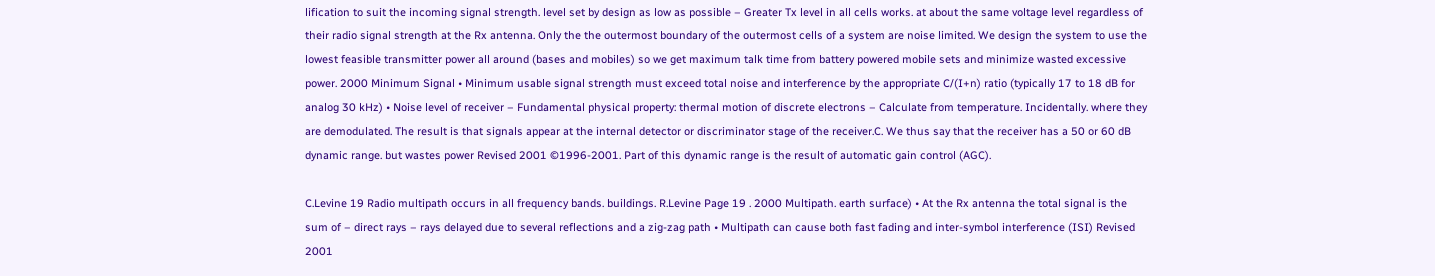lification to suit the incoming signal strength. level set by design as low as possible – Greater Tx level in all cells works. at about the same voltage level regardless of their radio signal strength at the Rx antenna. Only the the outermost boundary of the outermost cells of a system are noise limited. We design the system to use the lowest feasible transmitter power all around (bases and mobiles) so we get maximum talk time from battery powered mobile sets and minimize wasted excessive power. 2000 Minimum Signal • Minimum usable signal strength must exceed total noise and interference by the appropriate C/(I+n) ratio (typically 17 to 18 dB for analog 30 kHz) • Noise level of receiver – Fundamental physical property: thermal motion of discrete electrons – Calculate from temperature. Incidentally. where they are demodulated. The result is that signals appear at the internal detector or discriminator stage of the receiver.C. We thus say that the receiver has a 50 or 60 dB dynamic range. but wastes power Revised 2001 ©1996-2001. Part of this dynamic range is the result of automatic gain control (AGC).

C.Levine 19 Radio multipath occurs in all frequency bands. buildings. R.Levine Page 19 . 2000 Multipath. earth surface) • At the Rx antenna the total signal is the sum of – direct rays – rays delayed due to several reflections and a zig-zag path • Multipath can cause both fast fading and inter-symbol interference (ISI) Revised 2001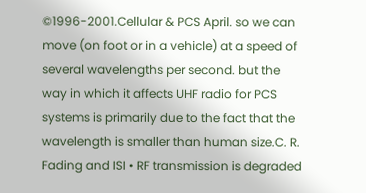©1996-2001.Cellular & PCS April. so we can move (on foot or in a vehicle) at a speed of several wavelengths per second. but the way in which it affects UHF radio for PCS systems is primarily due to the fact that the wavelength is smaller than human size.C. R. Fading and ISI • RF transmission is degraded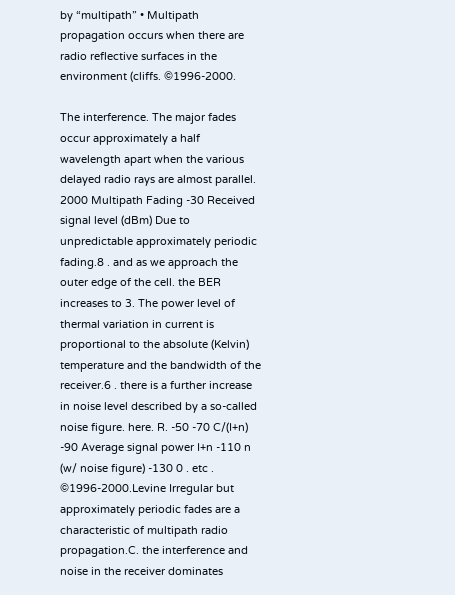by “multipath” • Multipath propagation occurs when there are radio reflective surfaces in the environment (cliffs. ©1996-2000.

The interference. The major fades occur approximately a half wavelength apart when the various delayed radio rays are almost parallel. 2000 Multipath Fading -30 Received signal level (dBm) Due to unpredictable approximately periodic fading.8 . and as we approach the outer edge of the cell. the BER increases to 3. The power level of thermal variation in current is proportional to the absolute (Kelvin) temperature and the bandwidth of the receiver.6 . there is a further increase in noise level described by a so-called noise figure. here. R. -50 -70 C/(I+n) -90 Average signal power I+n -110 n (w/ noise figure) -130 0 . etc . ©1996-2000.Levine Irregular but approximately periodic fades are a characteristic of multipath radio propagation.C. the interference and noise in the receiver dominates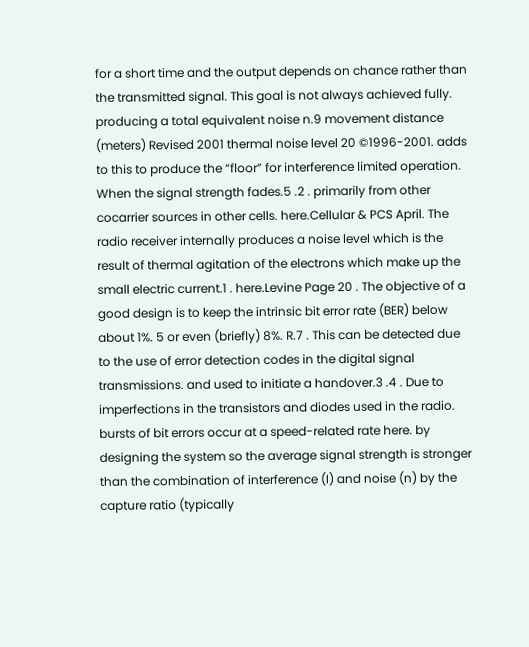for a short time and the output depends on chance rather than the transmitted signal. This goal is not always achieved fully. producing a total equivalent noise n.9 movement distance (meters) Revised 2001 thermal noise level 20 ©1996-2001. adds to this to produce the “floor” for interference limited operation. When the signal strength fades.5 .2 . primarily from other cocarrier sources in other cells. here.Cellular & PCS April. The radio receiver internally produces a noise level which is the result of thermal agitation of the electrons which make up the small electric current.1 . here.Levine Page 20 . The objective of a good design is to keep the intrinsic bit error rate (BER) below about 1%. 5 or even (briefly) 8%. R.7 . This can be detected due to the use of error detection codes in the digital signal transmissions. and used to initiate a handover.3 .4 . Due to imperfections in the transistors and diodes used in the radio. bursts of bit errors occur at a speed-related rate here. by designing the system so the average signal strength is stronger than the combination of interference (I) and noise (n) by the capture ratio (typically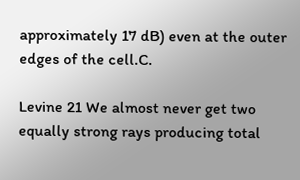approximately 17 dB) even at the outer edges of the cell.C.

Levine 21 We almost never get two equally strong rays producing total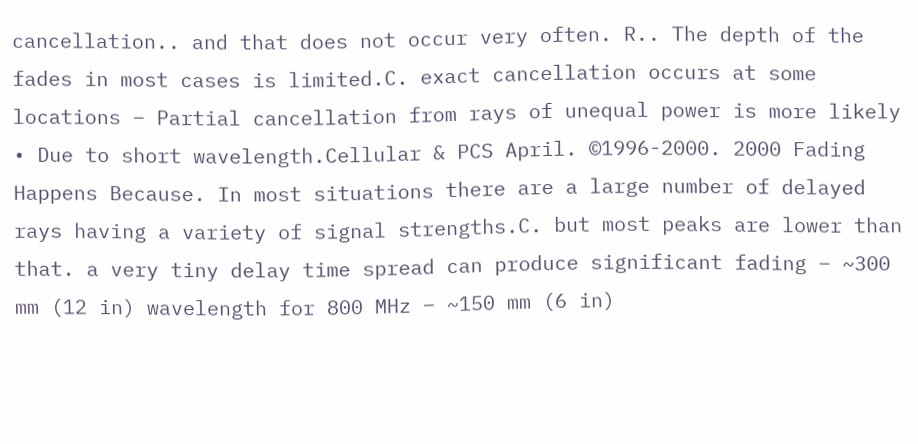cancellation.. and that does not occur very often. R.. The depth of the fades in most cases is limited.C. exact cancellation occurs at some locations – Partial cancellation from rays of unequal power is more likely • Due to short wavelength.Cellular & PCS April. ©1996-2000. 2000 Fading Happens Because. In most situations there are a large number of delayed rays having a variety of signal strengths.C. but most peaks are lower than that. a very tiny delay time spread can produce significant fading – ~300 mm (12 in) wavelength for 800 MHz – ~150 mm (6 in)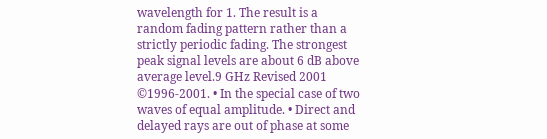wavelength for 1. The result is a random fading pattern rather than a strictly periodic fading. The strongest peak signal levels are about 6 dB above average level.9 GHz Revised 2001 ©1996-2001. • In the special case of two waves of equal amplitude. • Direct and delayed rays are out of phase at some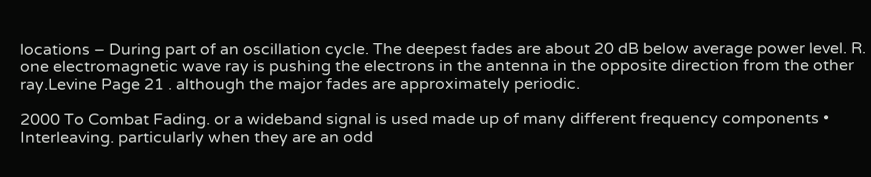locations – During part of an oscillation cycle. The deepest fades are about 20 dB below average power level. R. one electromagnetic wave ray is pushing the electrons in the antenna in the opposite direction from the other ray.Levine Page 21 . although the major fades are approximately periodic.

2000 To Combat Fading. or a wideband signal is used made up of many different frequency components • Interleaving. particularly when they are an odd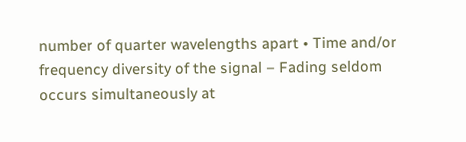number of quarter wavelengths apart • Time and/or frequency diversity of the signal – Fading seldom occurs simultaneously at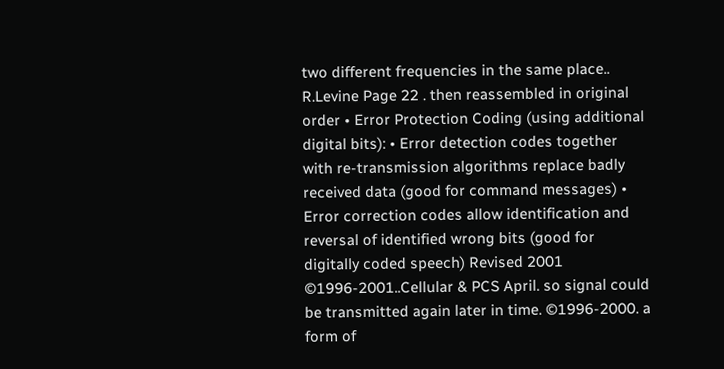two different frequencies in the same place.. R.Levine Page 22 . then reassembled in original order • Error Protection Coding (using additional digital bits): • Error detection codes together with re-transmission algorithms replace badly received data (good for command messages) • Error correction codes allow identification and reversal of identified wrong bits (good for digitally coded speech) Revised 2001 ©1996-2001..Cellular & PCS April. so signal could be transmitted again later in time. ©1996-2000. a form of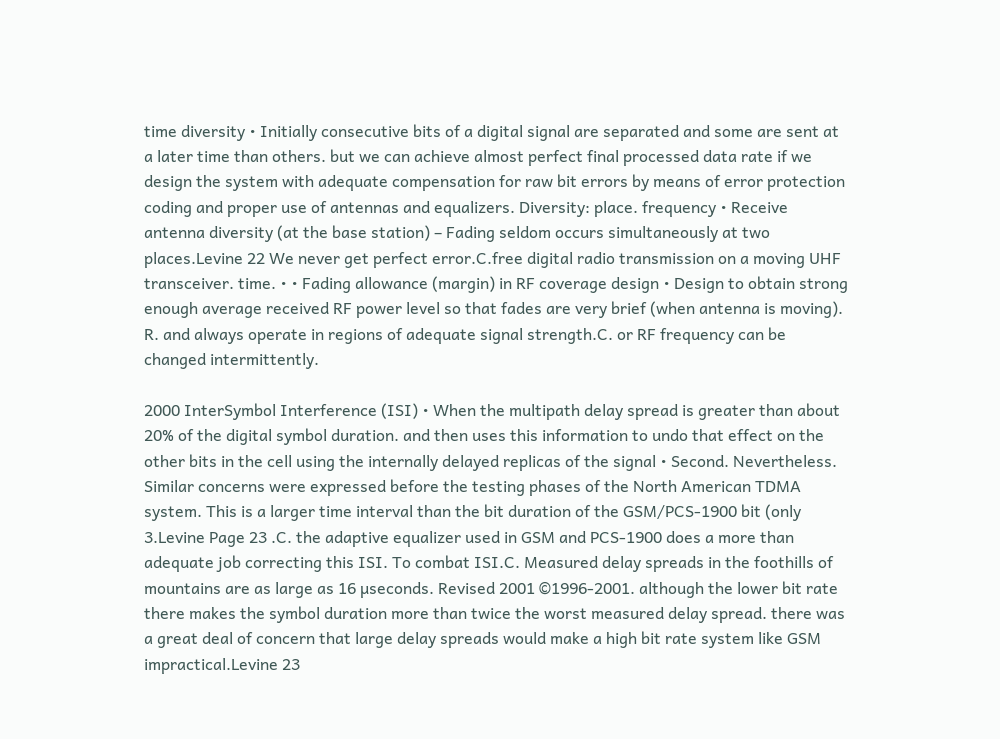time diversity • Initially consecutive bits of a digital signal are separated and some are sent at a later time than others. but we can achieve almost perfect final processed data rate if we design the system with adequate compensation for raw bit errors by means of error protection coding and proper use of antennas and equalizers. Diversity: place. frequency • Receive antenna diversity (at the base station) – Fading seldom occurs simultaneously at two places.Levine 22 We never get perfect error.C.free digital radio transmission on a moving UHF transceiver. time. • • Fading allowance (margin) in RF coverage design • Design to obtain strong enough average received RF power level so that fades are very brief (when antenna is moving). R. and always operate in regions of adequate signal strength.C. or RF frequency can be changed intermittently.

2000 InterSymbol Interference (ISI) • When the multipath delay spread is greater than about 20% of the digital symbol duration. and then uses this information to undo that effect on the other bits in the cell using the internally delayed replicas of the signal • Second. Nevertheless. Similar concerns were expressed before the testing phases of the North American TDMA system. This is a larger time interval than the bit duration of the GSM/PCS-1900 bit (only 3.Levine Page 23 .C. the adaptive equalizer used in GSM and PCS-1900 does a more than adequate job correcting this ISI. To combat ISI.C. Measured delay spreads in the foothills of mountains are as large as 16 µseconds. Revised 2001 ©1996-2001. although the lower bit rate there makes the symbol duration more than twice the worst measured delay spread. there was a great deal of concern that large delay spreads would make a high bit rate system like GSM impractical.Levine 23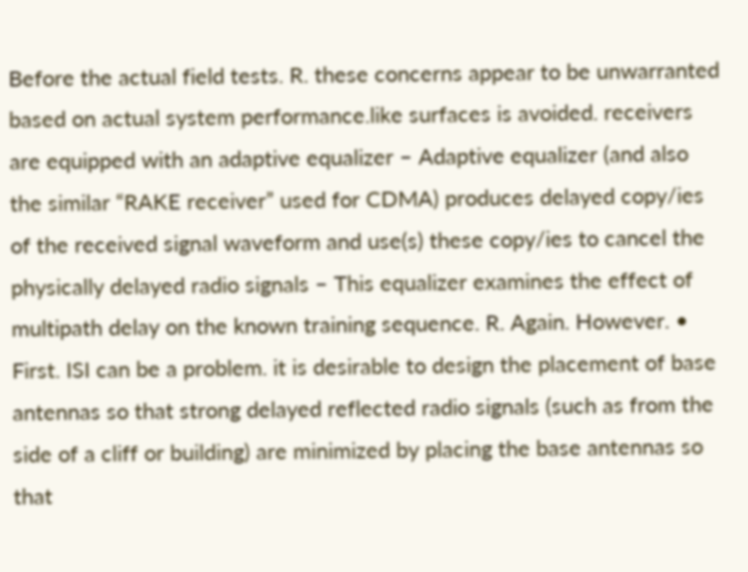Before the actual field tests. R. these concerns appear to be unwarranted based on actual system performance.like surfaces is avoided. receivers are equipped with an adaptive equalizer – Adaptive equalizer (and also the similar “RAKE receiver” used for CDMA) produces delayed copy/ies of the received signal waveform and use(s) these copy/ies to cancel the physically delayed radio signals – This equalizer examines the effect of multipath delay on the known training sequence. R. Again. However. • First. ISI can be a problem. it is desirable to design the placement of base antennas so that strong delayed reflected radio signals (such as from the side of a cliff or building) are minimized by placing the base antennas so that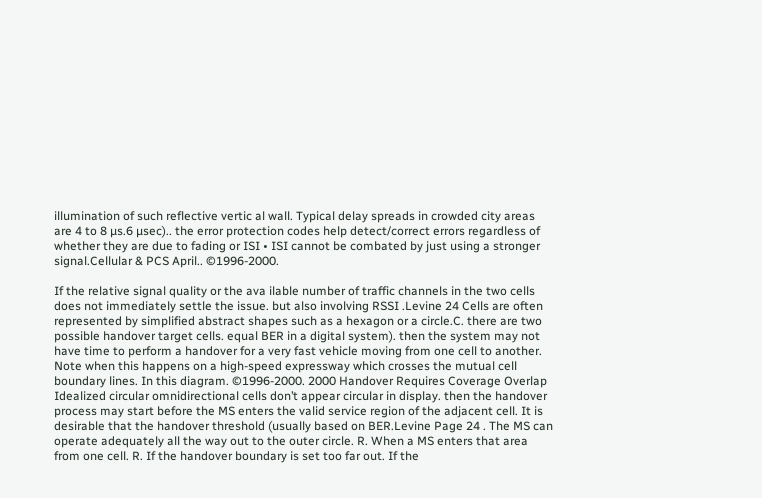illumination of such reflective vertic al wall. Typical delay spreads in crowded city areas are 4 to 8 µs.6 µsec).. the error protection codes help detect/correct errors regardless of whether they are due to fading or ISI • ISI cannot be combated by just using a stronger signal.Cellular & PCS April.. ©1996-2000.

If the relative signal quality or the ava ilable number of traffic channels in the two cells does not immediately settle the issue. but also involving RSSI .Levine 24 Cells are often represented by simplified abstract shapes such as a hexagon or a circle.C. there are two possible handover target cells. equal BER in a digital system). then the system may not have time to perform a handover for a very fast vehicle moving from one cell to another. Note when this happens on a high-speed expressway which crosses the mutual cell boundary lines. In this diagram. ©1996-2000. 2000 Handover Requires Coverage Overlap Idealized circular omnidirectional cells don’t appear circular in display. then the handover process may start before the MS enters the valid service region of the adjacent cell. It is desirable that the handover threshold (usually based on BER.Levine Page 24 . The MS can operate adequately all the way out to the outer circle. R. When a MS enters that area from one cell. R. If the handover boundary is set too far out. If the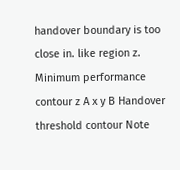handover boundary is too close in. like region z. Minimum performance contour z A x y B Handover threshold contour Note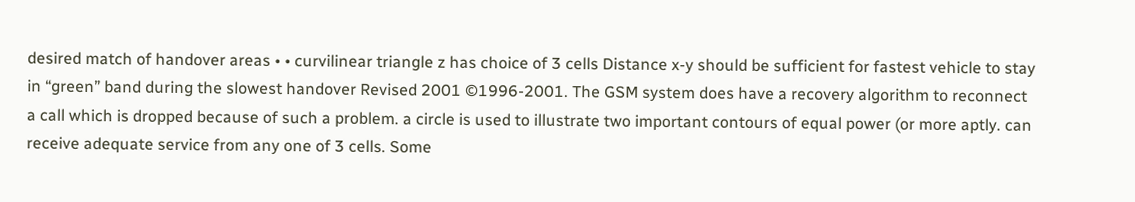desired match of handover areas • • curvilinear triangle z has choice of 3 cells Distance x-y should be sufficient for fastest vehicle to stay in “green” band during the slowest handover Revised 2001 ©1996-2001. The GSM system does have a recovery algorithm to reconnect a call which is dropped because of such a problem. a circle is used to illustrate two important contours of equal power (or more aptly. can receive adequate service from any one of 3 cells. Some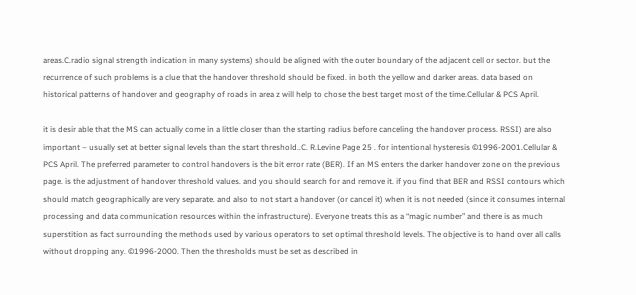areas.C.radio signal strength indication in many systems) should be aligned with the outer boundary of the adjacent cell or sector. but the recurrence of such problems is a clue that the handover threshold should be fixed. in both the yellow and darker areas. data based on historical patterns of handover and geography of roads in area z will help to chose the best target most of the time.Cellular & PCS April.

it is desir able that the MS can actually come in a little closer than the starting radius before canceling the handover process. RSSI) are also important – usually set at better signal levels than the start threshold..C. R.Levine Page 25 . for intentional hysteresis ©1996-2001.Cellular & PCS April. The preferred parameter to control handovers is the bit error rate (BER). If an MS enters the darker handover zone on the previous page. is the adjustment of handover threshold values. and you should search for and remove it. if you find that BER and RSSI contours which should match geographically are very separate. and also to not start a handover (or cancel it) when it is not needed (since it consumes internal processing and data communication resources within the infrastructure). Everyone treats this as a “magic number” and there is as much superstition as fact surrounding the methods used by various operators to set optimal threshold levels. The objective is to hand over all calls without dropping any. ©1996-2000. Then the thresholds must be set as described in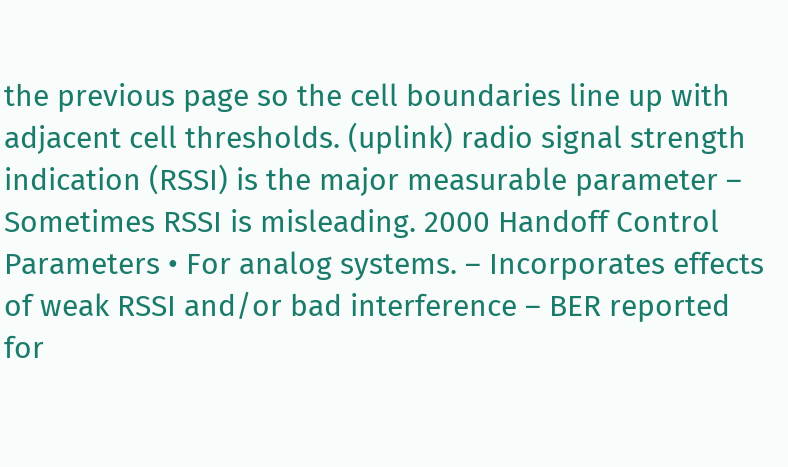the previous page so the cell boundaries line up with adjacent cell thresholds. (uplink) radio signal strength indication (RSSI) is the major measurable parameter – Sometimes RSSI is misleading. 2000 Handoff Control Parameters • For analog systems. – Incorporates effects of weak RSSI and/or bad interference – BER reported for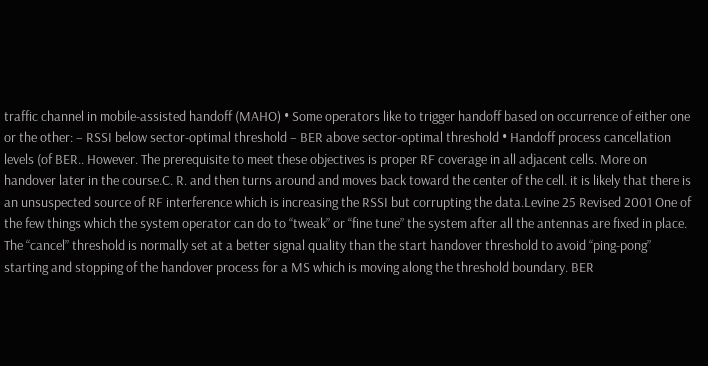traffic channel in mobile-assisted handoff (MAHO) • Some operators like to trigger handoff based on occurrence of either one or the other: – RSSI below sector-optimal threshold – BER above sector-optimal threshold • Handoff process cancellation levels (of BER.. However. The prerequisite to meet these objectives is proper RF coverage in all adjacent cells. More on handover later in the course.C. R. and then turns around and moves back toward the center of the cell. it is likely that there is an unsuspected source of RF interference which is increasing the RSSI but corrupting the data.Levine 25 Revised 2001 One of the few things which the system operator can do to “tweak” or “fine tune” the system after all the antennas are fixed in place. The “cancel” threshold is normally set at a better signal quality than the start handover threshold to avoid “ping-pong” starting and stopping of the handover process for a MS which is moving along the threshold boundary. BER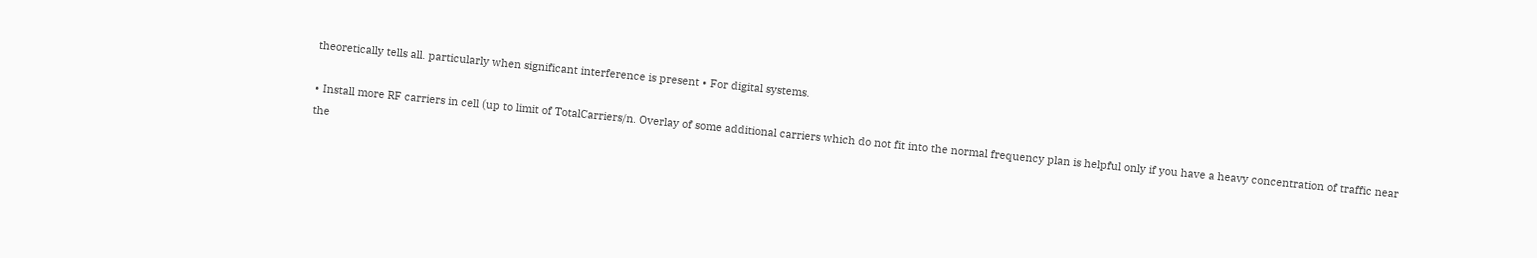theoretically tells all. particularly when significant interference is present • For digital systems.

• Install more RF carriers in cell (up to limit of TotalCarriers/n. Overlay of some additional carriers which do not fit into the normal frequency plan is helpful only if you have a heavy concentration of traffic near the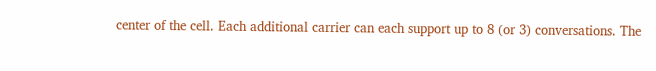center of the cell. Each additional carrier can each support up to 8 (or 3) conversations. The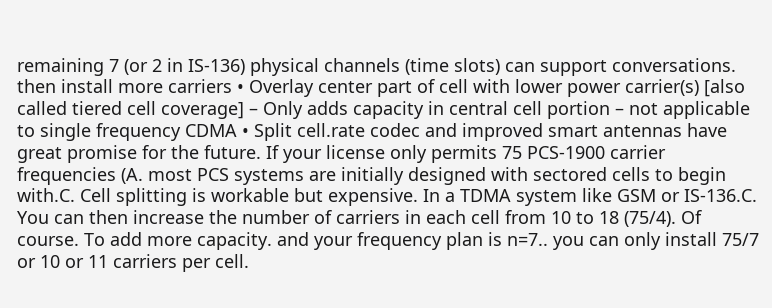remaining 7 (or 2 in IS-136) physical channels (time slots) can support conversations. then install more carriers • Overlay center part of cell with lower power carrier(s) [also called tiered cell coverage] – Only adds capacity in central cell portion – not applicable to single frequency CDMA • Split cell.rate codec and improved smart antennas have great promise for the future. If your license only permits 75 PCS-1900 carrier frequencies (A. most PCS systems are initially designed with sectored cells to begin with.C. Cell splitting is workable but expensive. In a TDMA system like GSM or IS-136.C. You can then increase the number of carriers in each cell from 10 to 18 (75/4). Of course. To add more capacity. and your frequency plan is n=7.. you can only install 75/7 or 10 or 11 carriers per cell.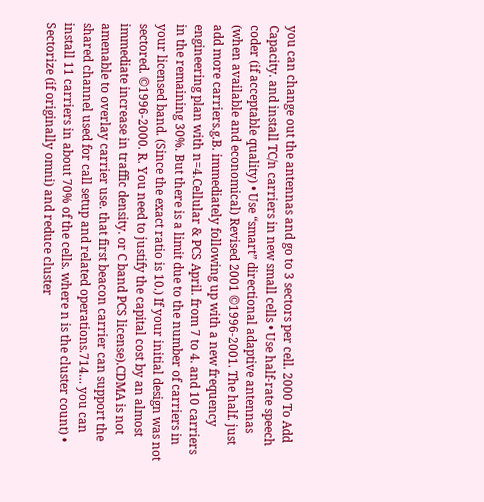you can change out the antennas and go to 3 sectors per cell. 2000 To Add Capacity. and install TC/n carriers in new small cells • Use half-rate speech coder (if acceptable quality) • Use “smart” directional adaptive antennas (when available and economical) Revised 2001 ©1996-2001. The half. just add more carriers.g.B. immediately following up with a new frequency engineering plan with n=4.Cellular & PCS April. from 7 to 4. and 10 carriers in the remaining 30%. But there is a limit due to the number of carriers in your licensed band. (Since the exact ratio is 10.) If your initial design was not sectored. ©1996-2000. R. You need to justify the capital cost by an almost immediate increase in traffic density. or C band PCS license).CDMA is not amenable to overlay carrier use. that first beacon carrier can support the shared channel used for call setup and related operations.714… you can install 11 carriers in about 70% of the cells. where n is the cluster count) • Sectorize (if originally omni) and reduce cluster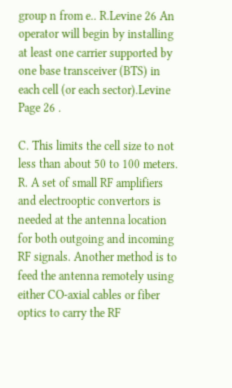group n from e.. R.Levine 26 An operator will begin by installing at least one carrier supported by one base transceiver (BTS) in each cell (or each sector).Levine Page 26 .

C. This limits the cell size to not less than about 50 to 100 meters. R. A set of small RF amplifiers and electrooptic convertors is needed at the antenna location for both outgoing and incoming RF signals. Another method is to feed the antenna remotely using either CO-axial cables or fiber optics to carry the RF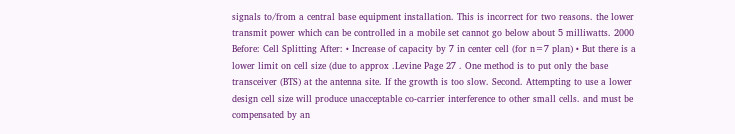signals to/from a central base equipment installation. This is incorrect for two reasons. the lower transmit power which can be controlled in a mobile set cannot go below about 5 milliwatts. 2000 Before: Cell Splitting After: • Increase of capacity by 7 in center cell (for n=7 plan) • But there is a lower limit on cell size (due to approx .Levine Page 27 . One method is to put only the base transceiver (BTS) at the antenna site. If the growth is too slow. Second. Attempting to use a lower design cell size will produce unacceptable co-carrier interference to other small cells. and must be compensated by an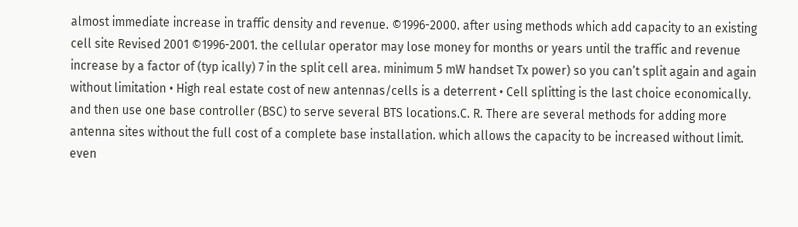almost immediate increase in traffic density and revenue. ©1996-2000. after using methods which add capacity to an existing cell site Revised 2001 ©1996-2001. the cellular operator may lose money for months or years until the traffic and revenue increase by a factor of (typ ically) 7 in the split cell area. minimum 5 mW handset Tx power) so you can’t split again and again without limitation • High real estate cost of new antennas/cells is a deterrent • Cell splitting is the last choice economically. and then use one base controller (BSC) to serve several BTS locations.C. R. There are several methods for adding more antenna sites without the full cost of a complete base installation. which allows the capacity to be increased without limit. even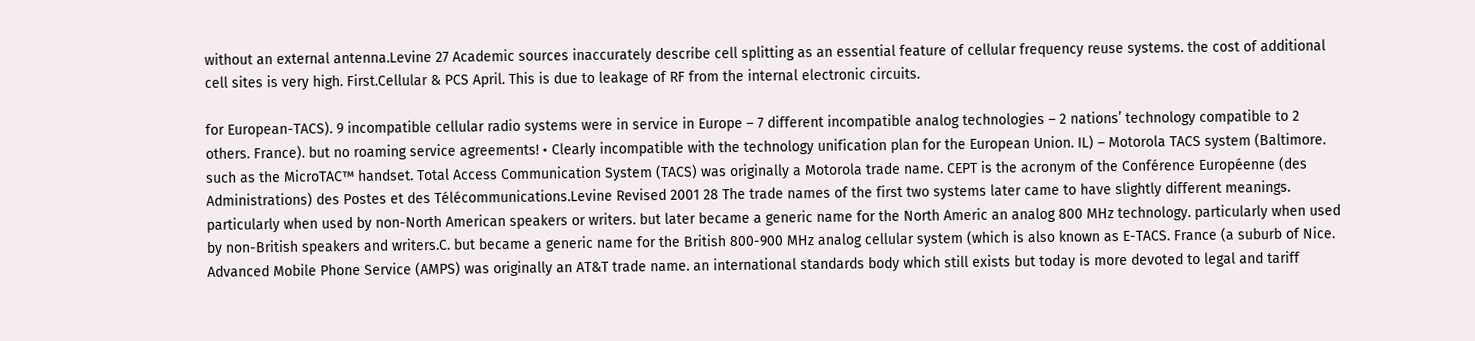without an external antenna.Levine 27 Academic sources inaccurately describe cell splitting as an essential feature of cellular frequency reuse systems. the cost of additional cell sites is very high. First.Cellular & PCS April. This is due to leakage of RF from the internal electronic circuits.

for European-TACS). 9 incompatible cellular radio systems were in service in Europe – 7 different incompatible analog technologies – 2 nations’ technology compatible to 2 others. France). but no roaming service agreements! • Clearly incompatible with the technology unification plan for the European Union. IL) – Motorola TACS system (Baltimore. such as the MicroTAC™ handset. Total Access Communication System (TACS) was originally a Motorola trade name. CEPT is the acronym of the Conférence Européenne (des Administrations) des Postes et des Télécommunications.Levine Revised 2001 28 The trade names of the first two systems later came to have slightly different meanings. particularly when used by non-North American speakers or writers. but later became a generic name for the North Americ an analog 800 MHz technology. particularly when used by non-British speakers and writers.C. but became a generic name for the British 800-900 MHz analog cellular system (which is also known as E-TACS. France (a suburb of Nice. Advanced Mobile Phone Service (AMPS) was originally an AT&T trade name. an international standards body which still exists but today is more devoted to legal and tariff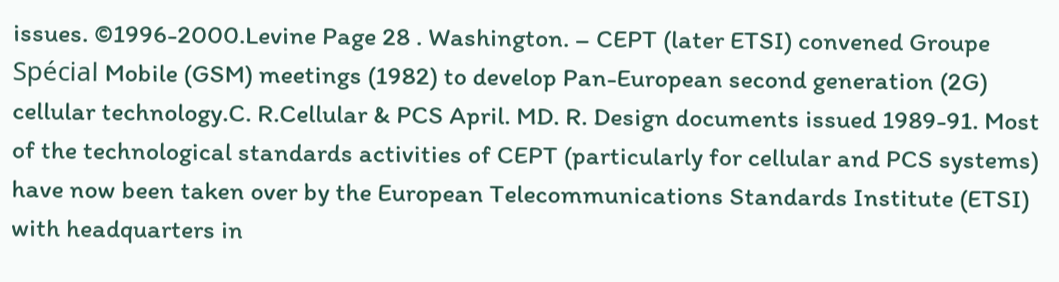issues. ©1996-2000.Levine Page 28 . Washington. – CEPT (later ETSI) convened Groupe Spécial Mobile (GSM) meetings (1982) to develop Pan-European second generation (2G) cellular technology.C. R.Cellular & PCS April. MD. R. Design documents issued 1989-91. Most of the technological standards activities of CEPT (particularly for cellular and PCS systems) have now been taken over by the European Telecommunications Standards Institute (ETSI) with headquarters in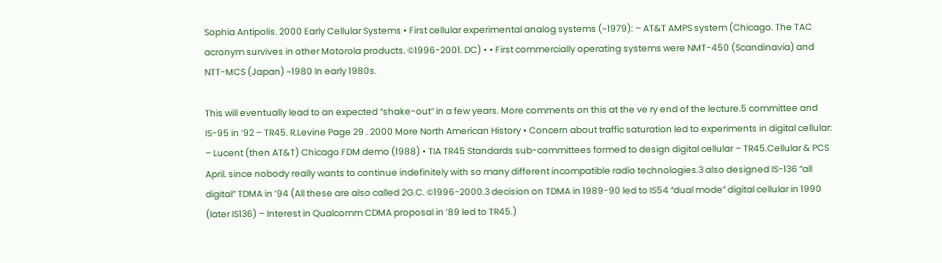Sophia Antipolis. 2000 Early Cellular Systems • First cellular experimental analog systems (~1979): – AT&T AMPS system (Chicago. The TAC acronym survives in other Motorola products. ©1996-2001. DC) • • First commercially operating systems were NMT-450 (Scandinavia) and NTT-MCS (Japan) ~1980 In early 1980s.

This will eventually lead to an expected “shake-out” in a few years. More comments on this at the ve ry end of the lecture.5 committee and IS-95 in ’92 – TR45. R.Levine Page 29 . 2000 More North American History • Concern about traffic saturation led to experiments in digital cellular: – Lucent (then AT&T) Chicago FDM demo (1988) • TIA TR45 Standards sub-committees formed to design digital cellular – TR45.Cellular & PCS April. since nobody really wants to continue indefinitely with so many different incompatible radio technologies.3 also designed IS-136 “all digital” TDMA in ’94 (All these are also called 2G.C. ©1996-2000.3 decision on TDMA in 1989-90 led to IS54 “dual mode” digital cellular in 1990 (later IS136) – Interest in Qualcomm CDMA proposal in ’89 led to TR45.)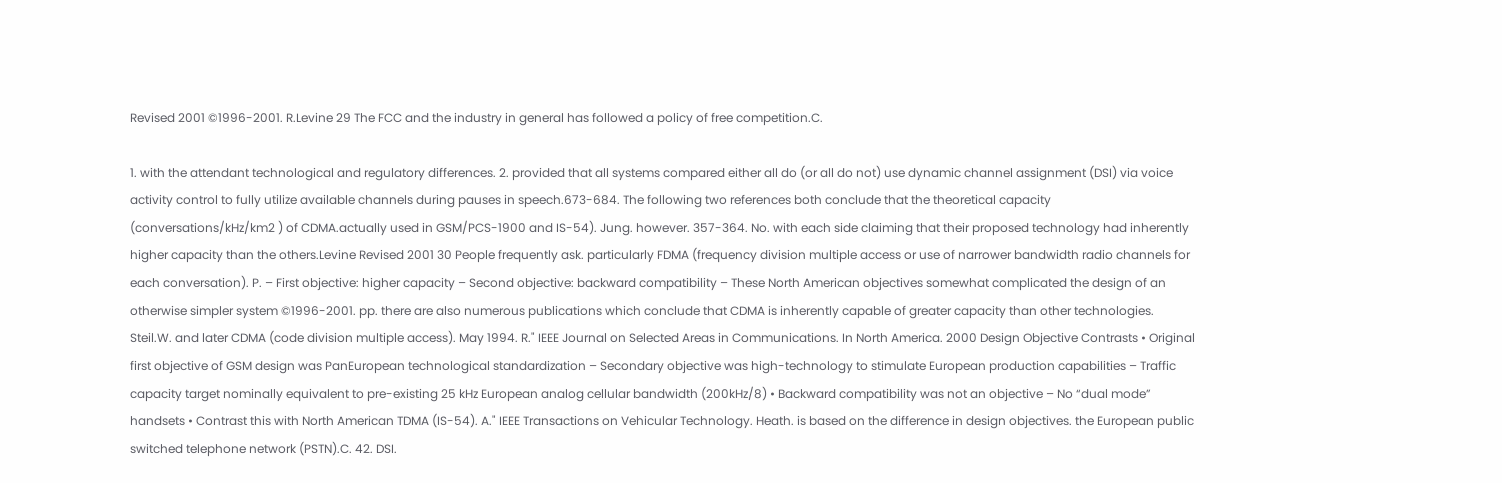Revised 2001 ©1996-2001. R.Levine 29 The FCC and the industry in general has followed a policy of free competition.C.

1. with the attendant technological and regulatory differences. 2. provided that all systems compared either all do (or all do not) use dynamic channel assignment (DSI) via voice activity control to fully utilize available channels during pauses in speech.673-684. The following two references both conclude that the theoretical capacity (conversations/kHz/km2 ) of CDMA.actually used in GSM/PCS-1900 and IS-54). Jung. however. 357-364. No. with each side claiming that their proposed technology had inherently higher capacity than the others.Levine Revised 2001 30 People frequently ask. particularly FDMA (frequency division multiple access or use of narrower bandwidth radio channels for each conversation). P. – First objective: higher capacity – Second objective: backward compatibility – These North American objectives somewhat complicated the design of an otherwise simpler system ©1996-2001. pp. there are also numerous publications which conclude that CDMA is inherently capable of greater capacity than other technologies. Steil.W. and later CDMA (code division multiple access). May 1994. R." IEEE Journal on Selected Areas in Communications. In North America. 2000 Design Objective Contrasts • Original first objective of GSM design was PanEuropean technological standardization – Secondary objective was high-technology to stimulate European production capabilities – Traffic capacity target nominally equivalent to pre-existing 25 kHz European analog cellular bandwidth (200kHz/8) • Backward compatibility was not an objective – No “dual mode” handsets • Contrast this with North American TDMA (IS-54). A." IEEE Transactions on Vehicular Technology. Heath. is based on the difference in design objectives. the European public switched telephone network (PSTN).C. 42. DSI.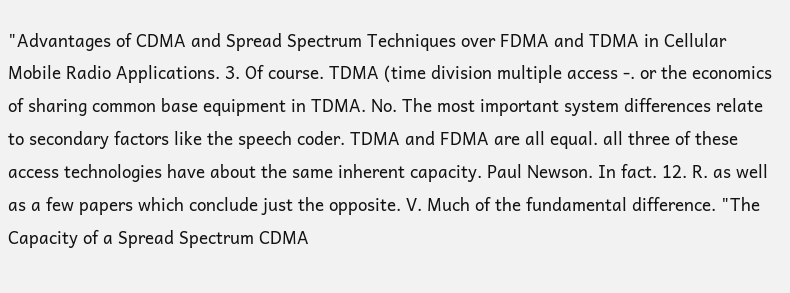"Advantages of CDMA and Spread Spectrum Techniques over FDMA and TDMA in Cellular Mobile Radio Applications. 3. Of course. TDMA (time division multiple access -. or the economics of sharing common base equipment in TDMA. No. The most important system differences relate to secondary factors like the speech coder. TDMA and FDMA are all equal. all three of these access technologies have about the same inherent capacity. Paul Newson. In fact. 12. R. as well as a few papers which conclude just the opposite. V. Much of the fundamental difference. "The Capacity of a Spread Spectrum CDMA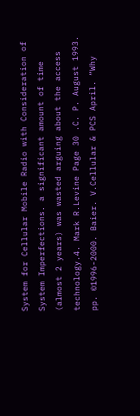System for Cellular Mobile Radio with Consideration of System Imperfections. a significant amount of time (almost 2 years) was wasted arguing about the access technology.4. Mark R.Levine Page 30 .C. P. August 1993. pp. ©1996-2000. Baier. V.Cellular & PCS April. “Why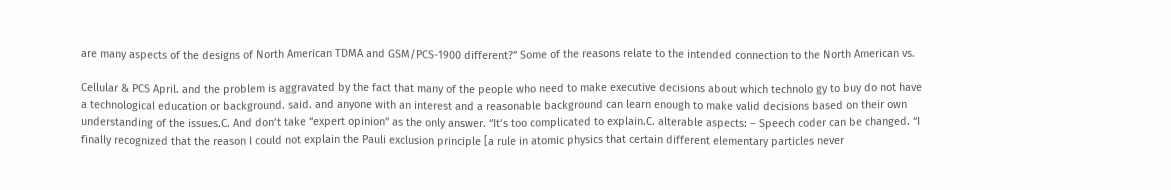are many aspects of the designs of North American TDMA and GSM/PCS-1900 different?” Some of the reasons relate to the intended connection to the North American vs.

Cellular & PCS April. and the problem is aggravated by the fact that many of the people who need to make executive decisions about which technolo gy to buy do not have a technological education or background. said. and anyone with an interest and a reasonable background can learn enough to make valid decisions based on their own understanding of the issues.C. And don’t take “expert opinion” as the only answer. “It’s too complicated to explain.C. alterable aspects: – Speech coder can be changed. “I finally recognized that the reason I could not explain the Pauli exclusion principle [a rule in atomic physics that certain different elementary particles never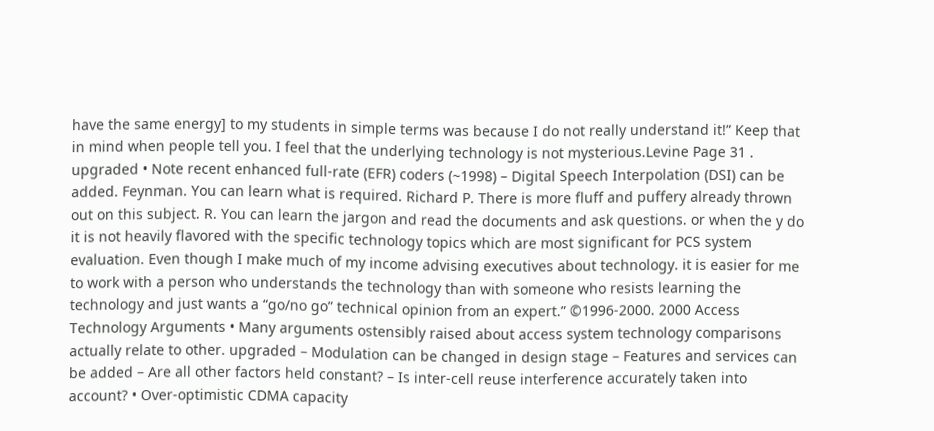have the same energy] to my students in simple terms was because I do not really understand it!” Keep that in mind when people tell you. I feel that the underlying technology is not mysterious.Levine Page 31 . upgraded • Note recent enhanced full-rate (EFR) coders (~1998) – Digital Speech Interpolation (DSI) can be added. Feynman. You can learn what is required. Richard P. There is more fluff and puffery already thrown out on this subject. R. You can learn the jargon and read the documents and ask questions. or when the y do it is not heavily flavored with the specific technology topics which are most significant for PCS system evaluation. Even though I make much of my income advising executives about technology. it is easier for me to work with a person who understands the technology than with someone who resists learning the technology and just wants a “go/no go” technical opinion from an expert.” ©1996-2000. 2000 Access Technology Arguments • Many arguments ostensibly raised about access system technology comparisons actually relate to other. upgraded – Modulation can be changed in design stage – Features and services can be added – Are all other factors held constant? – Is inter-cell reuse interference accurately taken into account? • Over-optimistic CDMA capacity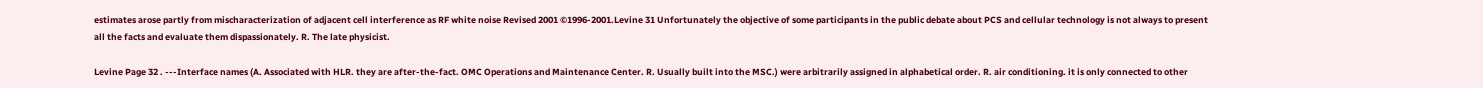estimates arose partly from mischaracterization of adjacent cell interference as RF white noise Revised 2001 ©1996-2001.Levine 31 Unfortunately the objective of some participants in the public debate about PCS and cellular technology is not always to present all the facts and evaluate them dispassionately. R. The late physicist.

Levine Page 32 . ---Interface names (A. Associated with HLR. they are after-the-fact. OMC Operations and Maintenance Center. R. Usually built into the MSC.) were arbitrarily assigned in alphabetical order. R. air conditioning. it is only connected to other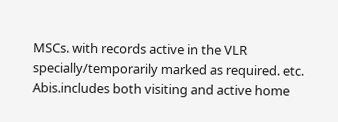MSCs. with records active in the VLR specially/temporarily marked as required. etc. Abis.includes both visiting and active home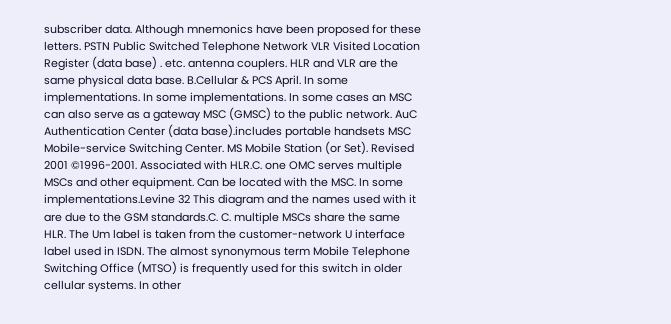subscriber data. Although mnemonics have been proposed for these letters. PSTN Public Switched Telephone Network VLR Visited Location Register (data base) . etc. antenna couplers. HLR and VLR are the same physical data base. B.Cellular & PCS April. In some implementations. In some implementations. In some cases an MSC can also serve as a gateway MSC (GMSC) to the public network. AuC Authentication Center (data base).includes portable handsets MSC Mobile-service Switching Center. MS Mobile Station (or Set). Revised 2001 ©1996-2001. Associated with HLR.C. one OMC serves multiple MSCs and other equipment. Can be located with the MSC. In some implementations.Levine 32 This diagram and the names used with it are due to the GSM standards.C. C. multiple MSCs share the same HLR. The Um label is taken from the customer-network U interface label used in ISDN. The almost synonymous term Mobile Telephone Switching Office (MTSO) is frequently used for this switch in older cellular systems. In other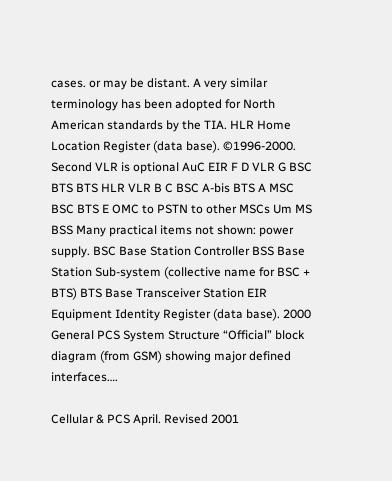cases. or may be distant. A very similar terminology has been adopted for North American standards by the TIA. HLR Home Location Register (data base). ©1996-2000. Second VLR is optional AuC EIR F D VLR G BSC BTS BTS HLR VLR B C BSC A-bis BTS A MSC BSC BTS E OMC to PSTN to other MSCs Um MS BSS Many practical items not shown: power supply. BSC Base Station Controller BSS Base Station Sub-system (collective name for BSC + BTS) BTS Base Transceiver Station EIR Equipment Identity Register (data base). 2000 General PCS System Structure “Official” block diagram (from GSM) showing major defined interfaces….

Cellular & PCS April. Revised 2001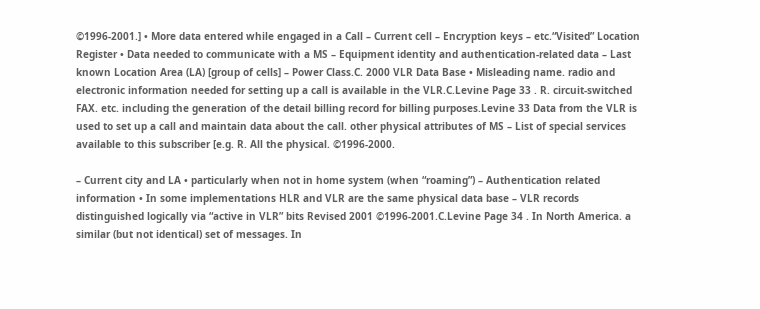©1996-2001.] • More data entered while engaged in a Call – Current cell – Encryption keys – etc.“Visited” Location Register • Data needed to communicate with a MS – Equipment identity and authentication-related data – Last known Location Area (LA) [group of cells] – Power Class.C. 2000 VLR Data Base • Misleading name. radio and electronic information needed for setting up a call is available in the VLR.C.Levine Page 33 . R. circuit-switched FAX. etc. including the generation of the detail billing record for billing purposes.Levine 33 Data from the VLR is used to set up a call and maintain data about the call. other physical attributes of MS – List of special services available to this subscriber [e.g. R. All the physical. ©1996-2000.

– Current city and LA • particularly when not in home system (when “roaming”) – Authentication related information • In some implementations HLR and VLR are the same physical data base – VLR records distinguished logically via “active in VLR” bits Revised 2001 ©1996-2001.C.Levine Page 34 . In North America. a similar (but not identical) set of messages. In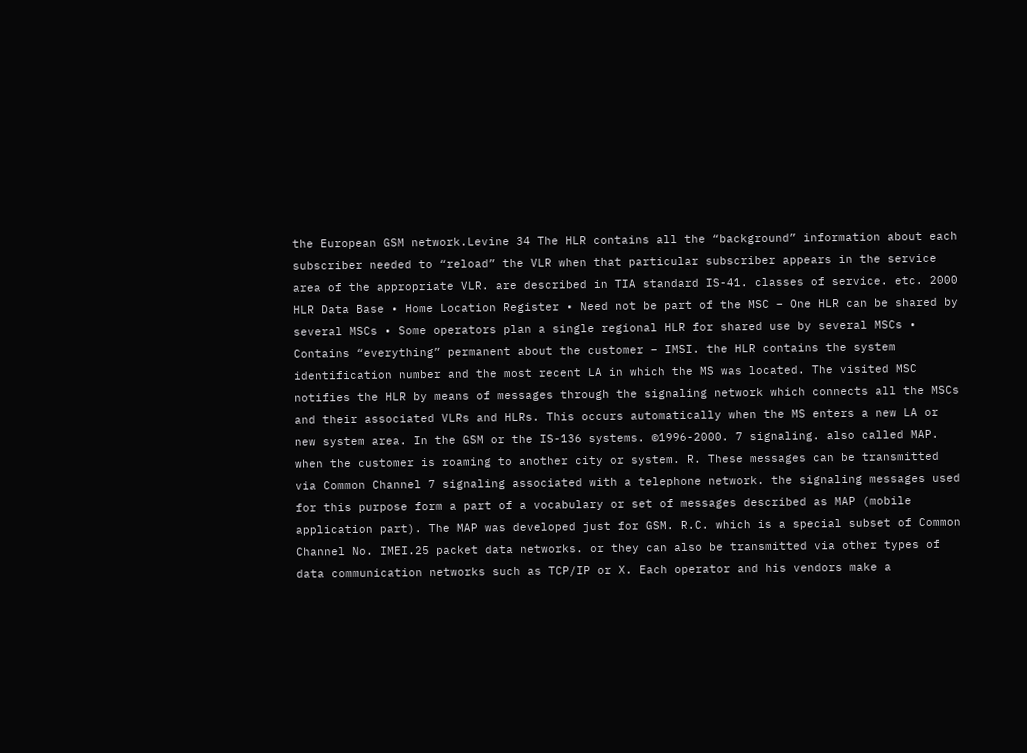the European GSM network.Levine 34 The HLR contains all the “background” information about each subscriber needed to “reload” the VLR when that particular subscriber appears in the service area of the appropriate VLR. are described in TIA standard IS-41. classes of service. etc. 2000 HLR Data Base • Home Location Register • Need not be part of the MSC – One HLR can be shared by several MSCs • Some operators plan a single regional HLR for shared use by several MSCs • Contains “everything” permanent about the customer – IMSI. the HLR contains the system identification number and the most recent LA in which the MS was located. The visited MSC notifies the HLR by means of messages through the signaling network which connects all the MSCs and their associated VLRs and HLRs. This occurs automatically when the MS enters a new LA or new system area. In the GSM or the IS-136 systems. ©1996-2000. 7 signaling. also called MAP. when the customer is roaming to another city or system. R. These messages can be transmitted via Common Channel 7 signaling associated with a telephone network. the signaling messages used for this purpose form a part of a vocabulary or set of messages described as MAP (mobile application part). The MAP was developed just for GSM. R.C. which is a special subset of Common Channel No. IMEI.25 packet data networks. or they can also be transmitted via other types of data communication networks such as TCP/IP or X. Each operator and his vendors make a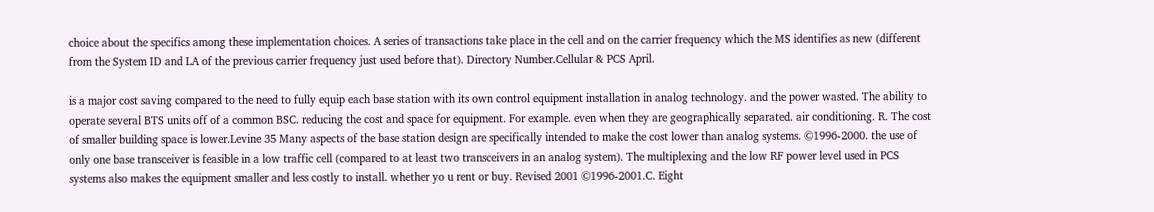choice about the specifics among these implementation choices. A series of transactions take place in the cell and on the carrier frequency which the MS identifies as new (different from the System ID and LA of the previous carrier frequency just used before that). Directory Number.Cellular & PCS April.

is a major cost saving compared to the need to fully equip each base station with its own control equipment installation in analog technology. and the power wasted. The ability to operate several BTS units off of a common BSC. reducing the cost and space for equipment. For example. even when they are geographically separated. air conditioning. R. The cost of smaller building space is lower.Levine 35 Many aspects of the base station design are specifically intended to make the cost lower than analog systems. ©1996-2000. the use of only one base transceiver is feasible in a low traffic cell (compared to at least two transceivers in an analog system). The multiplexing and the low RF power level used in PCS systems also makes the equipment smaller and less costly to install. whether yo u rent or buy. Revised 2001 ©1996-2001.C. Eight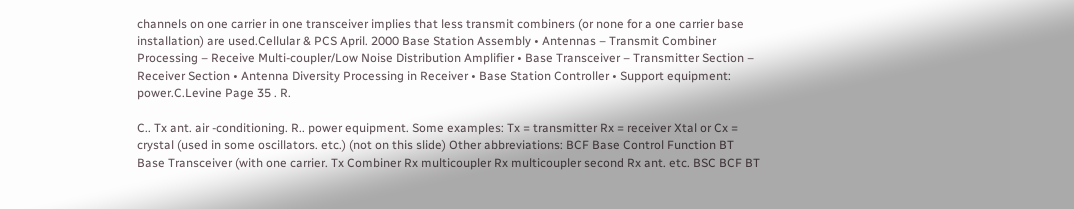channels on one carrier in one transceiver implies that less transmit combiners (or none for a one carrier base installation) are used.Cellular & PCS April. 2000 Base Station Assembly • Antennas – Transmit Combiner Processing – Receive Multi-coupler/Low Noise Distribution Amplifier • Base Transceiver – Transmitter Section – Receiver Section • Antenna Diversity Processing in Receiver • Base Station Controller • Support equipment: power.C.Levine Page 35 . R.

C.. Tx ant. air -conditioning. R.. power equipment. Some examples: Tx = transmitter Rx = receiver Xtal or Cx = crystal (used in some oscillators. etc.) (not on this slide) Other abbreviations: BCF Base Control Function BT Base Transceiver (with one carrier. Tx Combiner Rx multicoupler Rx multicoupler second Rx ant. etc. BSC BCF BT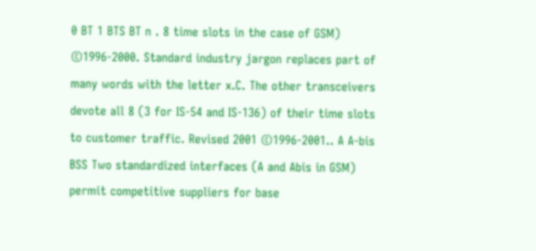0 BT 1 BTS BT n . 8 time slots in the case of GSM) ©1996-2000. Standard industry jargon replaces part of many words with the letter x.C. The other transceivers devote all 8 (3 for IS-54 and IS-136) of their time slots to customer traffic. Revised 2001 ©1996-2001.. A A-bis BSS Two standardized interfaces (A and Abis in GSM) permit competitive suppliers for base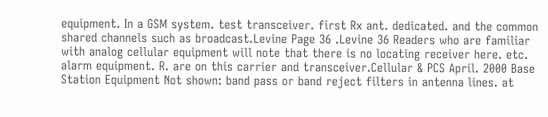equipment. In a GSM system. test transceiver. first Rx ant. dedicated. and the common shared channels such as broadcast.Levine Page 36 .Levine 36 Readers who are familiar with analog cellular equipment will note that there is no locating receiver here. etc. alarm equipment. R. are on this carrier and transceiver.Cellular & PCS April. 2000 Base Station Equipment Not shown: band pass or band reject filters in antenna lines. at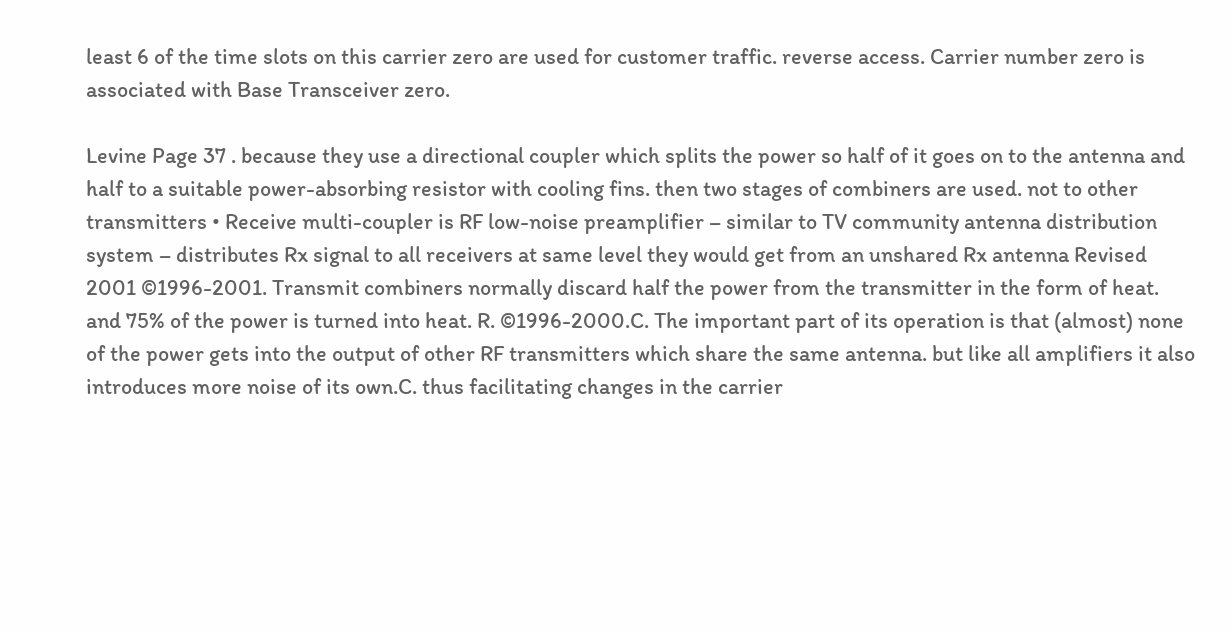least 6 of the time slots on this carrier zero are used for customer traffic. reverse access. Carrier number zero is associated with Base Transceiver zero.

Levine Page 37 . because they use a directional coupler which splits the power so half of it goes on to the antenna and half to a suitable power-absorbing resistor with cooling fins. then two stages of combiners are used. not to other transmitters • Receive multi-coupler is RF low-noise preamplifier – similar to TV community antenna distribution system – distributes Rx signal to all receivers at same level they would get from an unshared Rx antenna Revised 2001 ©1996-2001. Transmit combiners normally discard half the power from the transmitter in the form of heat. and 75% of the power is turned into heat. R. ©1996-2000.C. The important part of its operation is that (almost) none of the power gets into the output of other RF transmitters which share the same antenna. but like all amplifiers it also introduces more noise of its own.C. thus facilitating changes in the carrier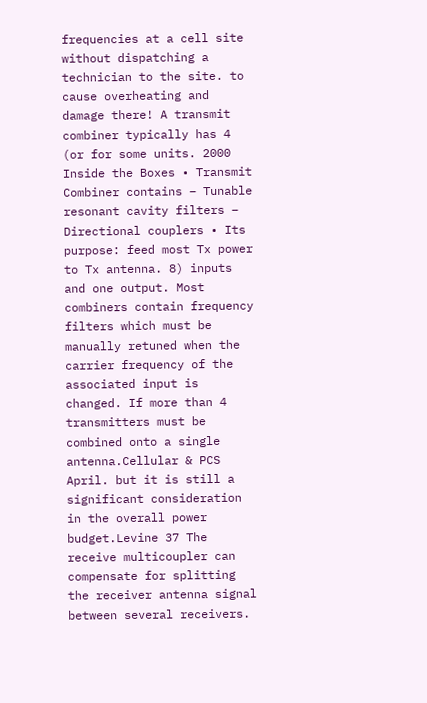frequencies at a cell site without dispatching a technician to the site. to cause overheating and damage there! A transmit combiner typically has 4 (or for some units. 2000 Inside the Boxes • Transmit Combiner contains – Tunable resonant cavity filters – Directional couplers • Its purpose: feed most Tx power to Tx antenna. 8) inputs and one output. Most combiners contain frequency filters which must be manually retuned when the carrier frequency of the associated input is changed. If more than 4 transmitters must be combined onto a single antenna.Cellular & PCS April. but it is still a significant consideration in the overall power budget.Levine 37 The receive multicoupler can compensate for splitting the receiver antenna signal between several receivers.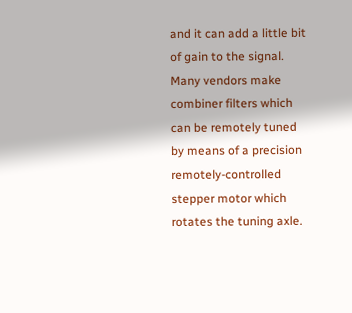and it can add a little bit of gain to the signal. Many vendors make combiner filters which can be remotely tuned by means of a precision remotely-controlled stepper motor which rotates the tuning axle.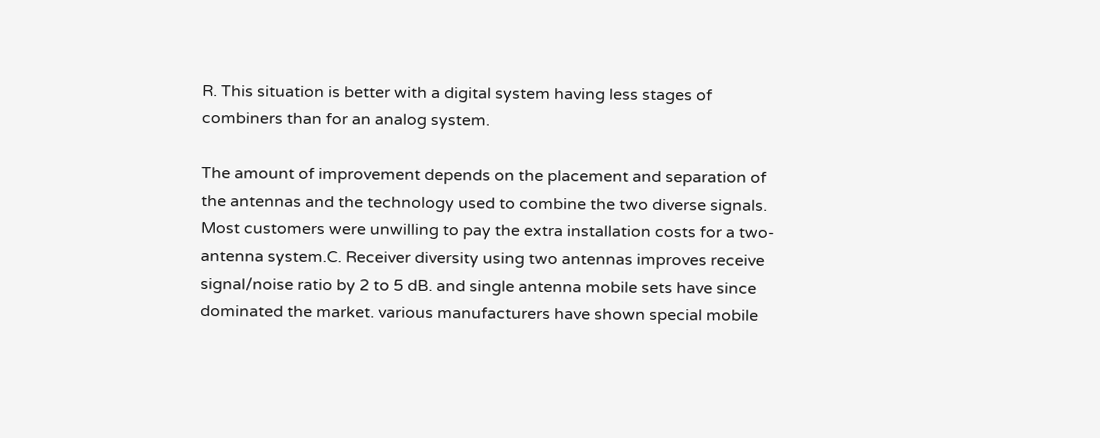R. This situation is better with a digital system having less stages of combiners than for an analog system.

The amount of improvement depends on the placement and separation of the antennas and the technology used to combine the two diverse signals. Most customers were unwilling to pay the extra installation costs for a two-antenna system.C. Receiver diversity using two antennas improves receive signal/noise ratio by 2 to 5 dB. and single antenna mobile sets have since dominated the market. various manufacturers have shown special mobile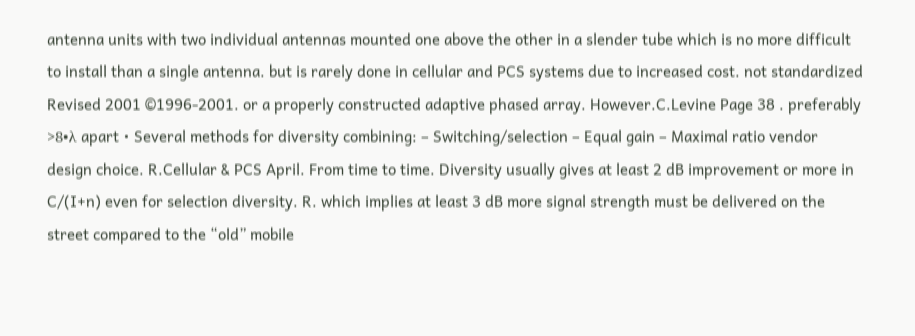antenna units with two individual antennas mounted one above the other in a slender tube which is no more difficult to install than a single antenna. but is rarely done in cellular and PCS systems due to increased cost. not standardized Revised 2001 ©1996-2001. or a properly constructed adaptive phased array. However.C.Levine Page 38 . preferably >8•λ apart • Several methods for diversity combining: – Switching/selection – Equal gain – Maximal ratio vendor design choice. R.Cellular & PCS April. From time to time. Diversity usually gives at least 2 dB improvement or more in C/(I+n) even for selection diversity. R. which implies at least 3 dB more signal strength must be delivered on the street compared to the “old” mobile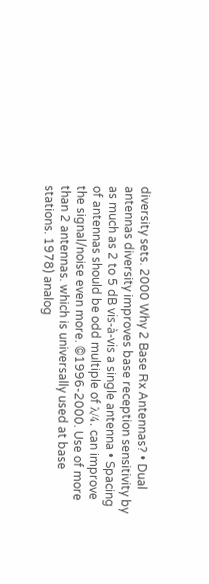diversity sets. 2000 Why 2 Base Rx Antennas? • Dual antennas diversity improves base reception sensitivity by as much as 2 to 5 dB vis-à-vis a single antenna • Spacing of antennas should be odd multiple of λ/4. can improve the signal/noise even more. ©1996-2000. Use of more than 2 antennas. which is universally used at base stations. 1978) analog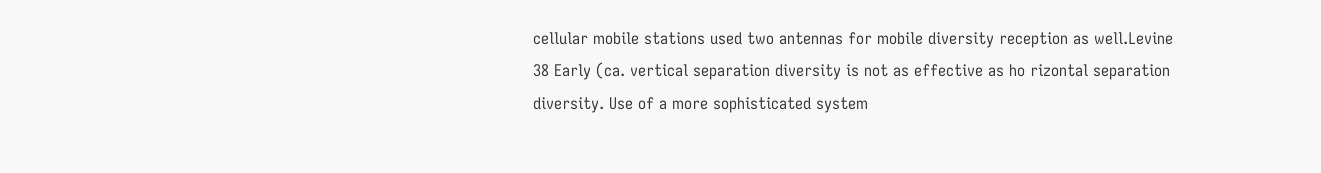cellular mobile stations used two antennas for mobile diversity reception as well.Levine 38 Early (ca. vertical separation diversity is not as effective as ho rizontal separation diversity. Use of a more sophisticated system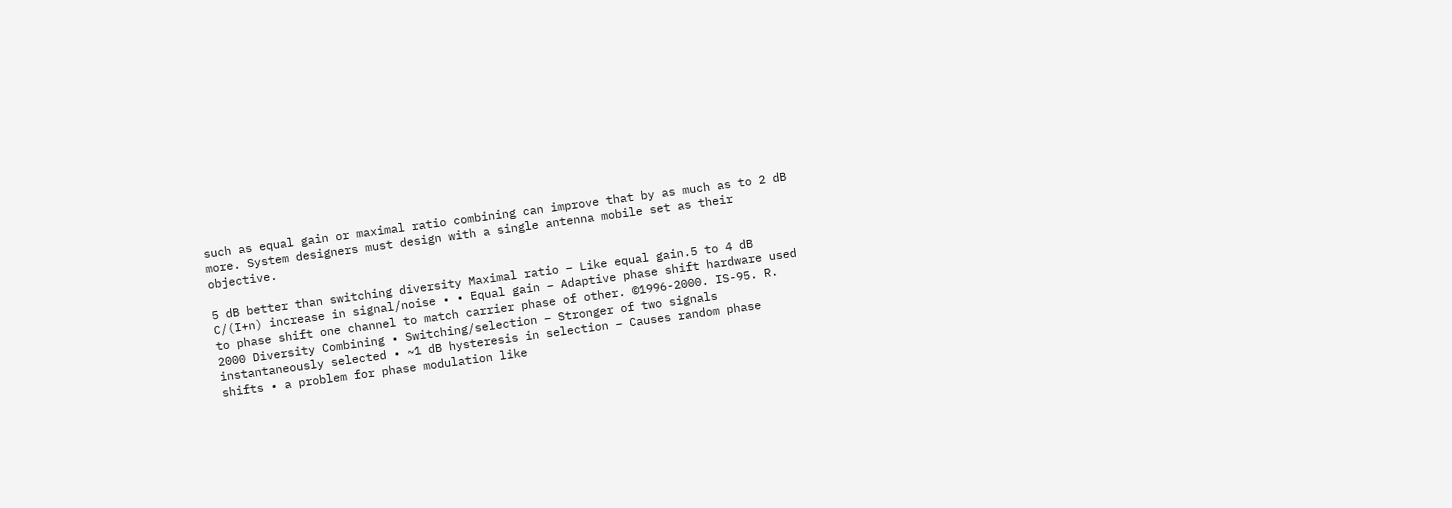such as equal gain or maximal ratio combining can improve that by as much as to 2 dB more. System designers must design with a single antenna mobile set as their objective.

5 dB better than switching diversity Maximal ratio – Like equal gain.5 to 4 dB C/(I+n) increase in signal/noise • • Equal gain – Adaptive phase shift hardware used to phase shift one channel to match carrier phase of other. ©1996-2000. IS-95. R. 2000 Diversity Combining • Switching/selection – Stronger of two signals instantaneously selected • ~1 dB hysteresis in selection – Causes random phase shifts • a problem for phase modulation like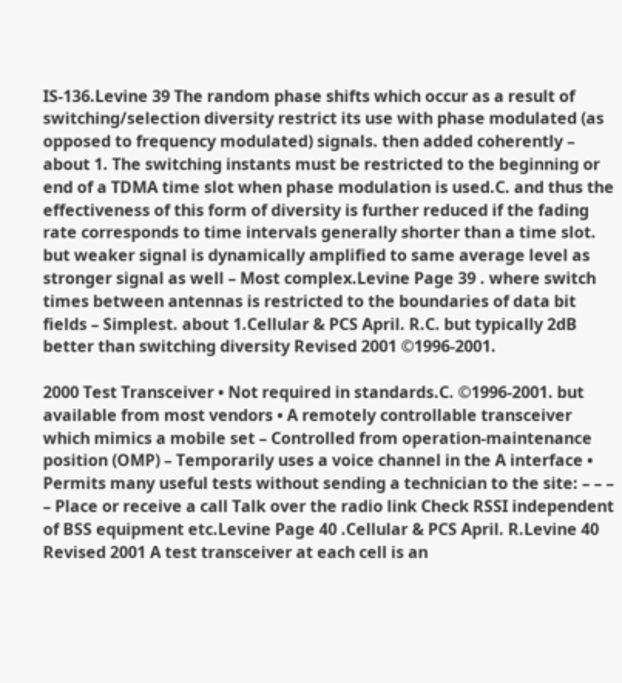IS-136.Levine 39 The random phase shifts which occur as a result of switching/selection diversity restrict its use with phase modulated (as opposed to frequency modulated) signals. then added coherently – about 1. The switching instants must be restricted to the beginning or end of a TDMA time slot when phase modulation is used.C. and thus the effectiveness of this form of diversity is further reduced if the fading rate corresponds to time intervals generally shorter than a time slot. but weaker signal is dynamically amplified to same average level as stronger signal as well – Most complex.Levine Page 39 . where switch times between antennas is restricted to the boundaries of data bit fields – Simplest. about 1.Cellular & PCS April. R.C. but typically 2dB better than switching diversity Revised 2001 ©1996-2001.

2000 Test Transceiver • Not required in standards.C. ©1996-2001. but available from most vendors • A remotely controllable transceiver which mimics a mobile set – Controlled from operation-maintenance position (OMP) – Temporarily uses a voice channel in the A interface • Permits many useful tests without sending a technician to the site: – – – – Place or receive a call Talk over the radio link Check RSSI independent of BSS equipment etc.Levine Page 40 .Cellular & PCS April. R.Levine 40 Revised 2001 A test transceiver at each cell is an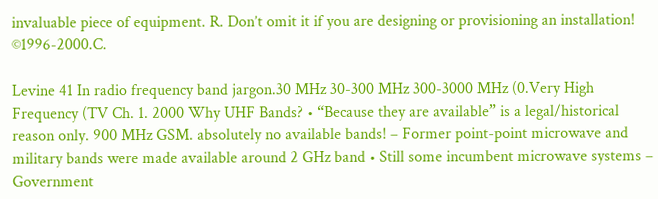invaluable piece of equipment. R. Don’t omit it if you are designing or provisioning an installation! ©1996-2000.C.

Levine 41 In radio frequency band jargon.30 MHz 30-300 MHz 300-3000 MHz (0.Very High Frequency (TV Ch. 1. 2000 Why UHF Bands? • “Because they are available” is a legal/historical reason only. 900 MHz GSM. absolutely no available bands! – Former point-point microwave and military bands were made available around 2 GHz band • Still some incumbent microwave systems – Government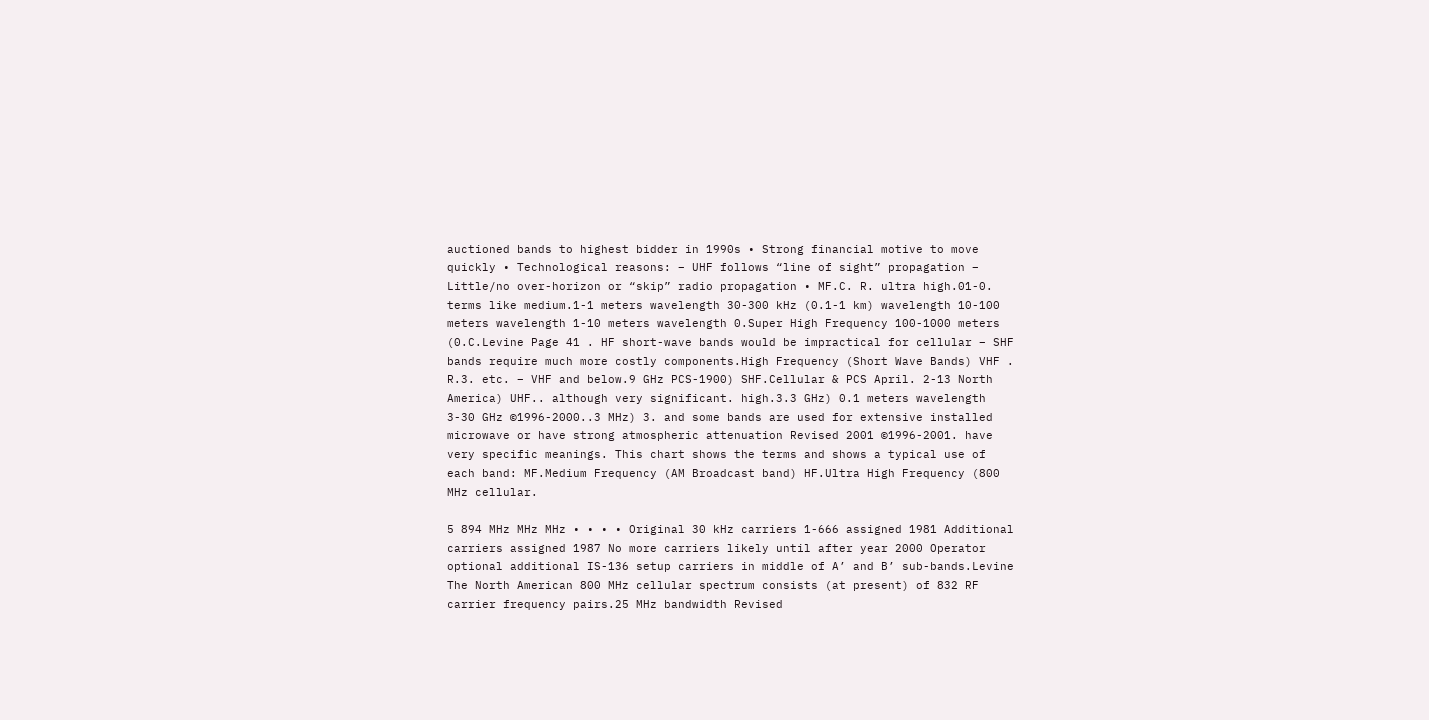auctioned bands to highest bidder in 1990s • Strong financial motive to move quickly • Technological reasons: – UHF follows “line of sight” propagation – Little/no over-horizon or “skip” radio propagation • MF.C. R. ultra high.01-0. terms like medium.1-1 meters wavelength 30-300 kHz (0.1-1 km) wavelength 10-100 meters wavelength 1-10 meters wavelength 0.Super High Frequency 100-1000 meters (0.C.Levine Page 41 . HF short-wave bands would be impractical for cellular – SHF bands require much more costly components.High Frequency (Short Wave Bands) VHF . R.3. etc. – VHF and below.9 GHz PCS-1900) SHF.Cellular & PCS April. 2-13 North America) UHF.. although very significant. high.3.3 GHz) 0.1 meters wavelength 3-30 GHz ©1996-2000..3 MHz) 3. and some bands are used for extensive installed microwave or have strong atmospheric attenuation Revised 2001 ©1996-2001. have very specific meanings. This chart shows the terms and shows a typical use of each band: MF.Medium Frequency (AM Broadcast band) HF.Ultra High Frequency (800 MHz cellular.

5 894 MHz MHz MHz • • • • Original 30 kHz carriers 1-666 assigned 1981 Additional carriers assigned 1987 No more carriers likely until after year 2000 Operator optional additional IS-136 setup carriers in middle of A’ and B’ sub-bands.Levine The North American 800 MHz cellular spectrum consists (at present) of 832 RF carrier frequency pairs.25 MHz bandwidth Revised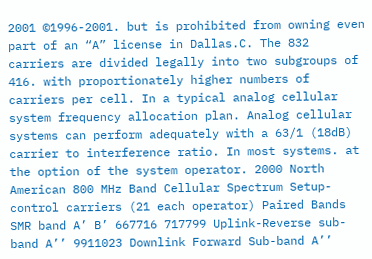2001 ©1996-2001. but is prohibited from owning even part of an “A” license in Dallas.C. The 832 carriers are divided legally into two subgroups of 416. with proportionately higher numbers of carriers per cell. In a typical analog cellular system frequency allocation plan. Analog cellular systems can perform adequately with a 63/1 (18dB) carrier to interference ratio. In most systems. at the option of the system operator. 2000 North American 800 MHz Band Cellular Spectrum Setup-control carriers (21 each operator) Paired Bands SMR band A’ B’ 667716 717799 Uplink-Reverse sub-band A’’ 9911023 Downlink Forward Sub-band A’’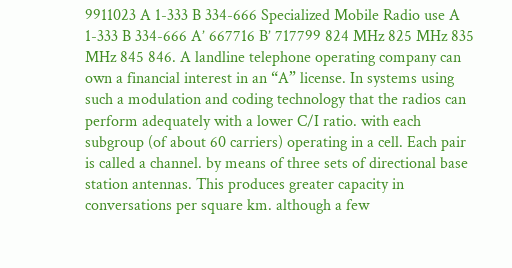9911023 A 1-333 B 334-666 Specialized Mobile Radio use A 1-333 B 334-666 A’ 667716 B’ 717799 824 MHz 825 MHz 835 MHz 845 846. A landline telephone operating company can own a financial interest in an “A” license. In systems using such a modulation and coding technology that the radios can perform adequately with a lower C/I ratio. with each subgroup (of about 60 carriers) operating in a cell. Each pair is called a channel. by means of three sets of directional base station antennas. This produces greater capacity in conversations per square km. although a few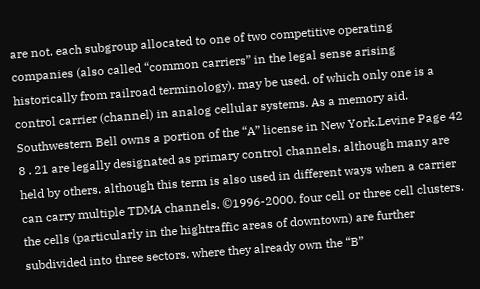are not. each subgroup allocated to one of two competitive operating companies (also called “common carriers” in the legal sense arising historically from railroad terminology). may be used. of which only one is a control carrier (channel) in analog cellular systems. As a memory aid. Southwestern Bell owns a portion of the “A” license in New York.Levine Page 42 8 . 21 are legally designated as primary control channels. although many are held by others. although this term is also used in different ways when a carrier can carry multiple TDMA channels. ©1996-2000. four cell or three cell clusters. the cells (particularly in the hightraffic areas of downtown) are further subdivided into three sectors. where they already own the “B”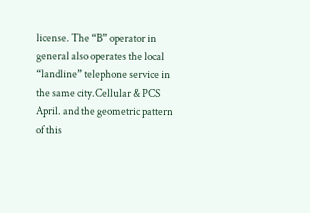license. The “B” operator in general also operates the local “landline” telephone service in the same city.Cellular & PCS April. and the geometric pattern of this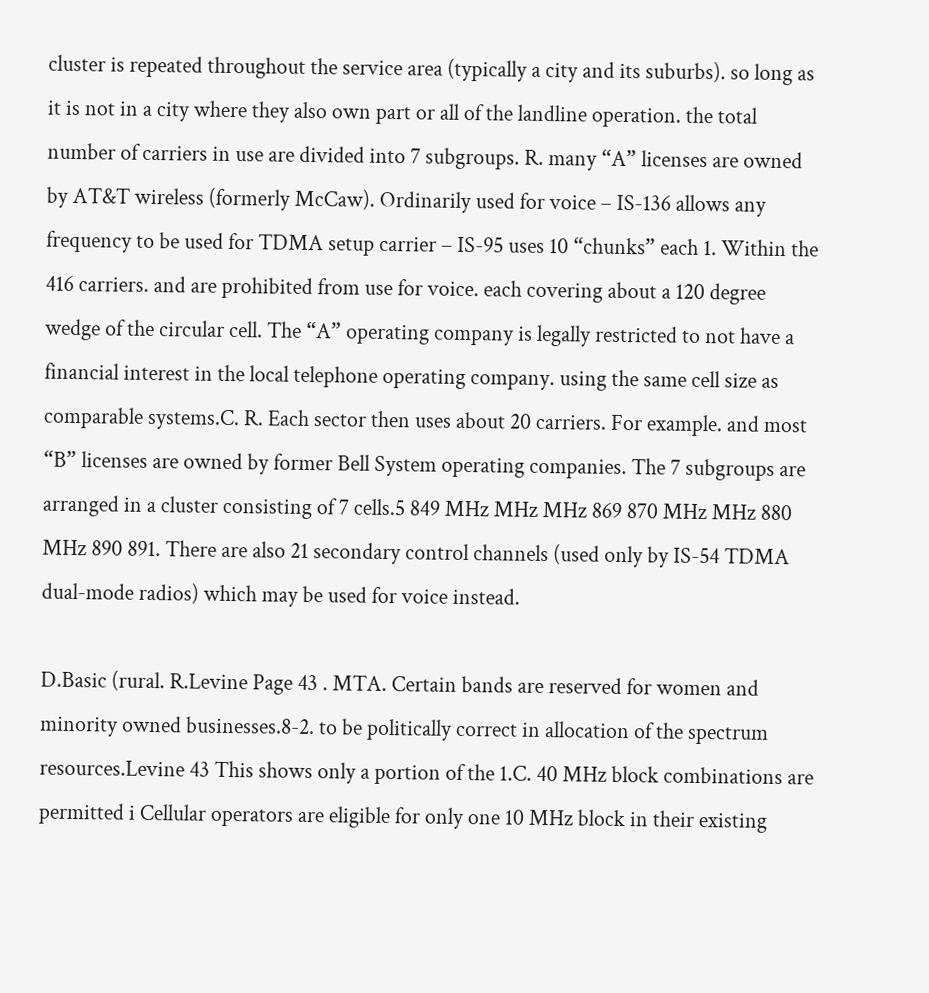cluster is repeated throughout the service area (typically a city and its suburbs). so long as it is not in a city where they also own part or all of the landline operation. the total number of carriers in use are divided into 7 subgroups. R. many “A” licenses are owned by AT&T wireless (formerly McCaw). Ordinarily used for voice – IS-136 allows any frequency to be used for TDMA setup carrier – IS-95 uses 10 “chunks” each 1. Within the 416 carriers. and are prohibited from use for voice. each covering about a 120 degree wedge of the circular cell. The “A” operating company is legally restricted to not have a financial interest in the local telephone operating company. using the same cell size as comparable systems.C. R. Each sector then uses about 20 carriers. For example. and most “B” licenses are owned by former Bell System operating companies. The 7 subgroups are arranged in a cluster consisting of 7 cells.5 849 MHz MHz MHz 869 870 MHz MHz 880 MHz 890 891. There are also 21 secondary control channels (used only by IS-54 TDMA dual-mode radios) which may be used for voice instead.

D.Basic (rural. R.Levine Page 43 . MTA. Certain bands are reserved for women and minority owned businesses.8-2. to be politically correct in allocation of the spectrum resources.Levine 43 This shows only a portion of the 1.C. 40 MHz block combinations are permitted i Cellular operators are eligible for only one 10 MHz block in their existing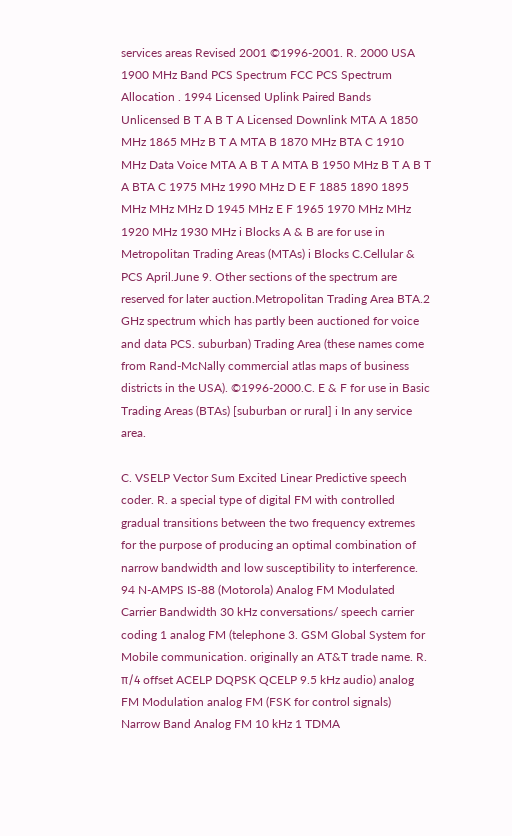services areas Revised 2001 ©1996-2001. R. 2000 USA 1900 MHz Band PCS Spectrum FCC PCS Spectrum Allocation . 1994 Licensed Uplink Paired Bands Unlicensed B T A B T A Licensed Downlink MTA A 1850 MHz 1865 MHz B T A MTA B 1870 MHz BTA C 1910 MHz Data Voice MTA A B T A MTA B 1950 MHz B T A B T A BTA C 1975 MHz 1990 MHz D E F 1885 1890 1895 MHz MHz MHz D 1945 MHz E F 1965 1970 MHz MHz 1920 MHz 1930 MHz i Blocks A & B are for use in Metropolitan Trading Areas (MTAs) i Blocks C.Cellular & PCS April.June 9. Other sections of the spectrum are reserved for later auction.Metropolitan Trading Area BTA.2 GHz spectrum which has partly been auctioned for voice and data PCS. suburban) Trading Area (these names come from Rand-McNally commercial atlas maps of business districts in the USA). ©1996-2000.C. E & F for use in Basic Trading Areas (BTAs) [suburban or rural] i In any service area.

C. VSELP Vector Sum Excited Linear Predictive speech coder. R. a special type of digital FM with controlled gradual transitions between the two frequency extremes for the purpose of producing an optimal combination of narrow bandwidth and low susceptibility to interference. 94 N-AMPS IS-88 (Motorola) Analog FM Modulated Carrier Bandwidth 30 kHz conversations/ speech carrier coding 1 analog FM (telephone 3. GSM Global System for Mobile communication. originally an AT&T trade name. R. π/4 offset ACELP DQPSK QCELP 9.5 kHz audio) analog FM Modulation analog FM (FSK for control signals) Narrow Band Analog FM 10 kHz 1 TDMA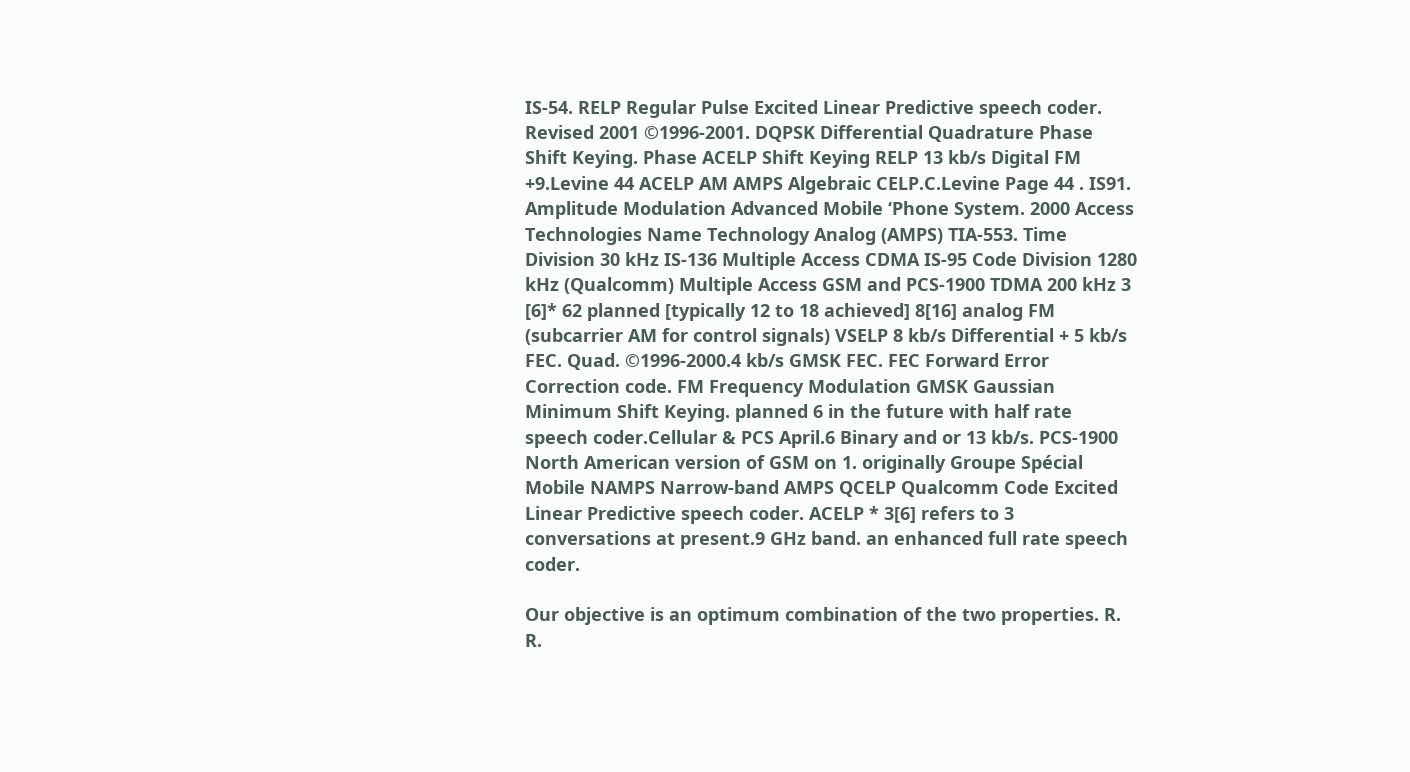IS-54. RELP Regular Pulse Excited Linear Predictive speech coder. Revised 2001 ©1996-2001. DQPSK Differential Quadrature Phase Shift Keying. Phase ACELP Shift Keying RELP 13 kb/s Digital FM +9.Levine 44 ACELP AM AMPS Algebraic CELP.C.Levine Page 44 . IS91. Amplitude Modulation Advanced Mobile ‘Phone System. 2000 Access Technologies Name Technology Analog (AMPS) TIA-553. Time Division 30 kHz IS-136 Multiple Access CDMA IS-95 Code Division 1280 kHz (Qualcomm) Multiple Access GSM and PCS-1900 TDMA 200 kHz 3 [6]* 62 planned [typically 12 to 18 achieved] 8[16] analog FM (subcarrier AM for control signals) VSELP 8 kb/s Differential + 5 kb/s FEC. Quad. ©1996-2000.4 kb/s GMSK FEC. FEC Forward Error Correction code. FM Frequency Modulation GMSK Gaussian Minimum Shift Keying. planned 6 in the future with half rate speech coder.Cellular & PCS April.6 Binary and or 13 kb/s. PCS-1900 North American version of GSM on 1. originally Groupe Spécial Mobile NAMPS Narrow-band AMPS QCELP Qualcomm Code Excited Linear Predictive speech coder. ACELP * 3[6] refers to 3 conversations at present.9 GHz band. an enhanced full rate speech coder.

Our objective is an optimum combination of the two properties. R. R.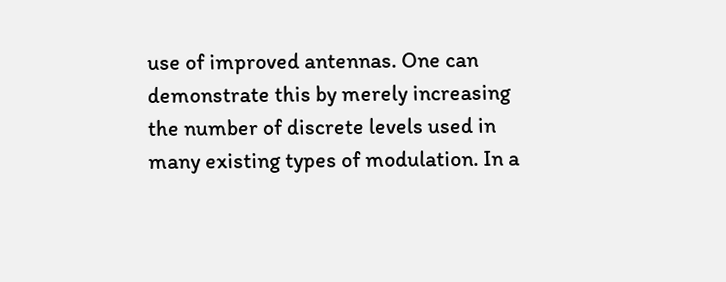use of improved antennas. One can demonstrate this by merely increasing the number of discrete levels used in many existing types of modulation. In a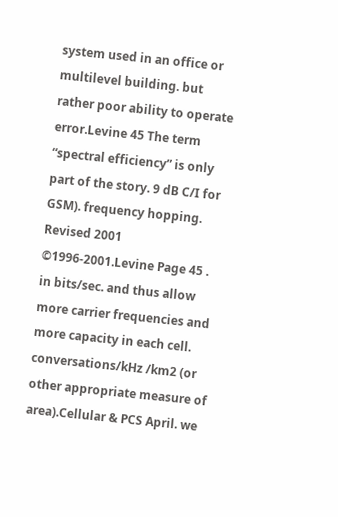system used in an office or multilevel building. but rather poor ability to operate error.Levine 45 The term “spectral efficiency” is only part of the story. 9 dB C/I for GSM). frequency hopping. Revised 2001 ©1996-2001.Levine Page 45 . in bits/sec. and thus allow more carrier frequencies and more capacity in each cell. conversations/kHz /km2 (or other appropriate measure of area).Cellular & PCS April. we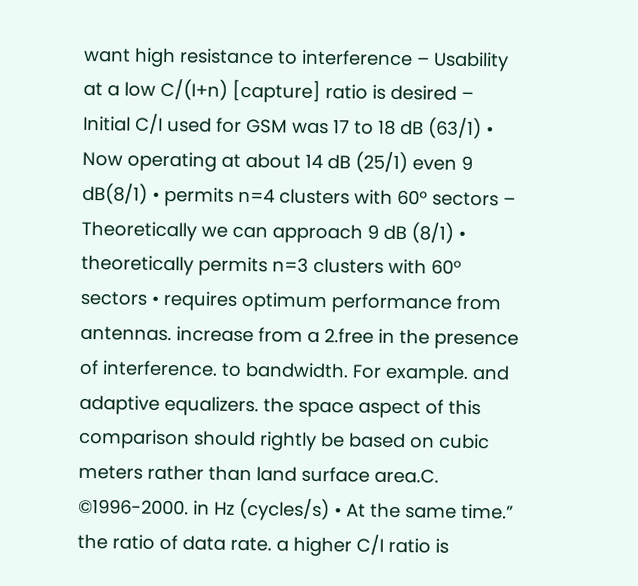want high resistance to interference – Usability at a low C/(I+n) [capture] ratio is desired – Initial C/I used for GSM was 17 to 18 dB (63/1) • Now operating at about 14 dB (25/1) even 9 dB(8/1) • permits n=4 clusters with 60º sectors – Theoretically we can approach 9 dB (8/1) • theoretically permits n=3 clusters with 60º sectors • requires optimum performance from antennas. increase from a 2.free in the presence of interference. to bandwidth. For example. and adaptive equalizers. the space aspect of this comparison should rightly be based on cubic meters rather than land surface area.C. ©1996-2000. in Hz (cycles/s) • At the same time.” the ratio of data rate. a higher C/I ratio is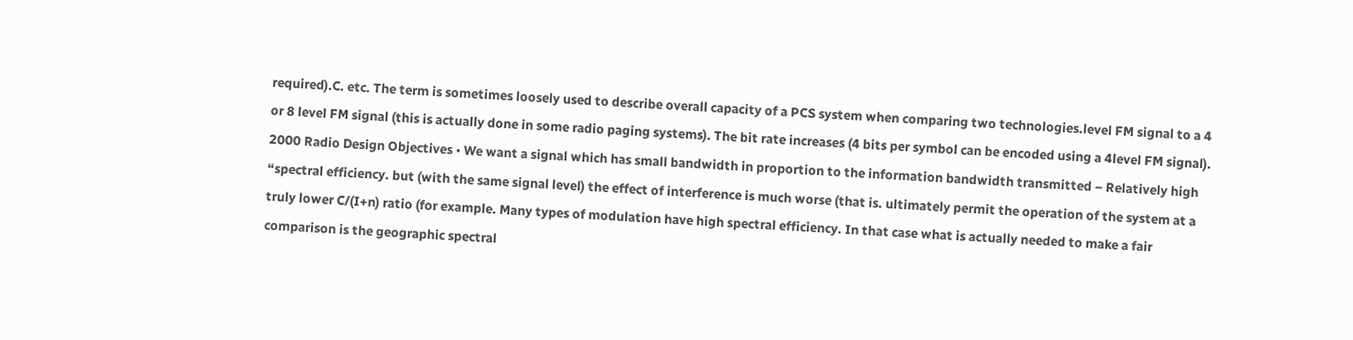required).C. etc. The term is sometimes loosely used to describe overall capacity of a PCS system when comparing two technologies.level FM signal to a 4 or 8 level FM signal (this is actually done in some radio paging systems). The bit rate increases (4 bits per symbol can be encoded using a 4level FM signal). 2000 Radio Design Objectives • We want a signal which has small bandwidth in proportion to the information bandwidth transmitted – Relatively high “spectral efficiency. but (with the same signal level) the effect of interference is much worse (that is. ultimately permit the operation of the system at a truly lower C/(I+n) ratio (for example. Many types of modulation have high spectral efficiency. In that case what is actually needed to make a fair comparison is the geographic spectral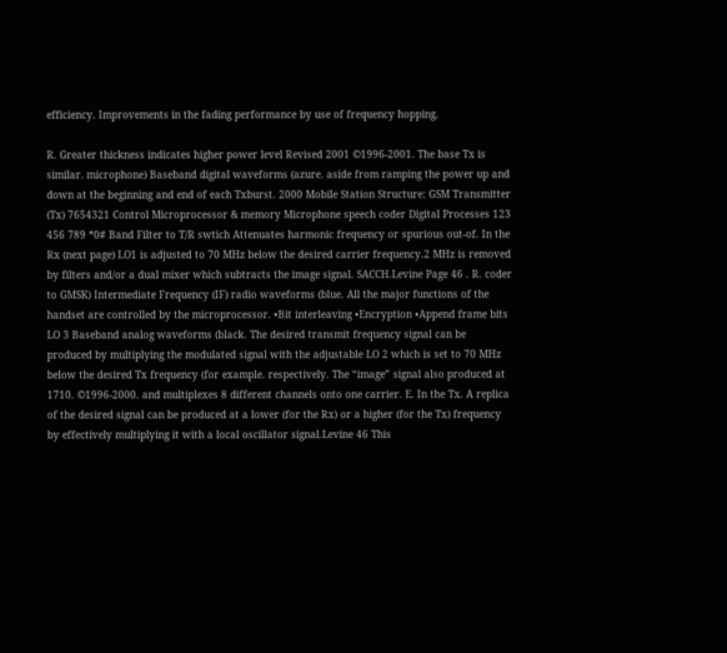efficiency. Improvements in the fading performance by use of frequency hopping.

R. Greater thickness indicates higher power level Revised 2001 ©1996-2001. The base Tx is similar. microphone) Baseband digital waveforms (azure. aside from ramping the power up and down at the beginning and end of each Txburst. 2000 Mobile Station Structure: GSM Transmitter (Tx) 7654321 Control Microprocessor & memory Microphone speech coder Digital Processes 123 456 789 *0# Band Filter to T/R swtich Attenuates harmonic frequency or spurious out-of. In the Rx (next page) LO1 is adjusted to 70 MHz below the desired carrier frequency.2 MHz is removed by filters and/or a dual mixer which subtracts the image signal. SACCH.Levine Page 46 . R. coder to GMSK) Intermediate Frequency (IF) radio waveforms (blue. All the major functions of the handset are controlled by the microprocessor. •Bit interleaving •Encryption •Append frame bits LO 3 Baseband analog waveforms (black. The desired transmit frequency signal can be produced by multiplying the modulated signal with the adjustable LO 2 which is set to 70 MHz below the desired Tx frequency (for example. respectively. The “image” signal also produced at 1710. ©1996-2000. and multiplexes 8 different channels onto one carrier. E. In the Tx. A replica of the desired signal can be produced at a lower (for the Rx) or a higher (for the Tx) frequency by effectively multiplying it with a local oscillator signal.Levine 46 This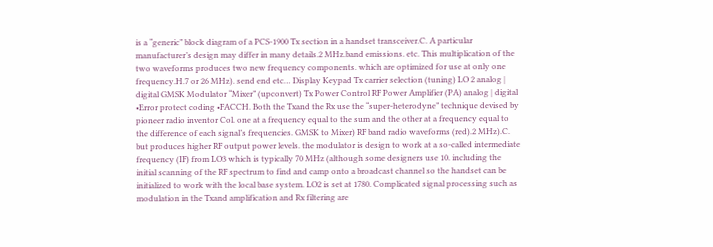is a “generic” block diagram of a PCS-1900 Tx section in a handset transceiver.C. A particular manufacturer’s design may differ in many details.2 MHz.band emissions. etc. This multiplication of the two waveforms produces two new frequency components. which are optimized for use at only one frequency.H.7 or 26 MHz). send end etc… Display Keypad Tx carrier selection (tuning) LO 2 analog | digital GMSK Modulator “Mixer” (upconvert) Tx Power Control RF Power Amplifier (PA) analog | digital •Error protect coding •FACCH. Both the Txand the Rx use the “super-heterodyne” technique devised by pioneer radio inventor Col. one at a frequency equal to the sum and the other at a frequency equal to the difference of each signal’s frequencies. GMSK to Mixer) RF band radio waveforms (red).2 MHz).C. but produces higher RF output power levels. the modulator is design to work at a so-called intermediate frequency (IF) from LO3 which is typically 70 MHz (although some designers use 10. including the initial scanning of the RF spectrum to find and camp onto a broadcast channel so the handset can be initialized to work with the local base system. LO2 is set at 1780. Complicated signal processing such as modulation in the Txand amplification and Rx filtering are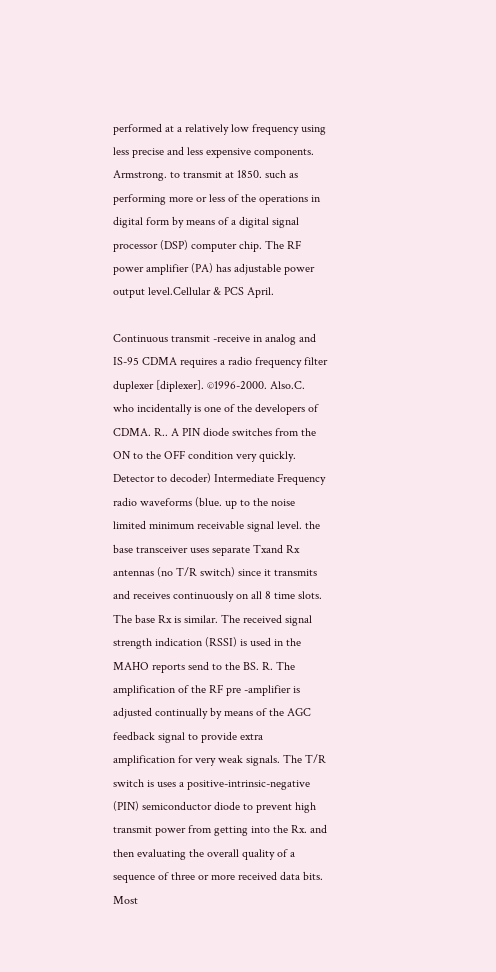performed at a relatively low frequency using less precise and less expensive components. Armstrong. to transmit at 1850. such as performing more or less of the operations in digital form by means of a digital signal processor (DSP) computer chip. The RF power amplifier (PA) has adjustable power output level.Cellular & PCS April.

Continuous transmit -receive in analog and IS-95 CDMA requires a radio frequency filter duplexer [diplexer]. ©1996-2000. Also.C. who incidentally is one of the developers of CDMA. R.. A PIN diode switches from the ON to the OFF condition very quickly. Detector to decoder) Intermediate Frequency radio waveforms (blue. up to the noise limited minimum receivable signal level. the base transceiver uses separate Txand Rx antennas (no T/R switch) since it transmits and receives continuously on all 8 time slots. The base Rx is similar. The received signal strength indication (RSSI) is used in the MAHO reports send to the BS. R. The amplification of the RF pre -amplifier is adjusted continually by means of the AGC feedback signal to provide extra amplification for very weak signals. The T/R switch is uses a positive-intrinsic-negative (PIN) semiconductor diode to prevent high transmit power from getting into the Rx. and then evaluating the overall quality of a sequence of three or more received data bits. Most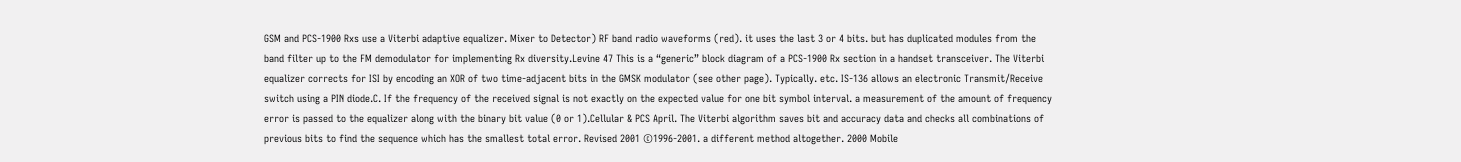GSM and PCS-1900 Rxs use a Viterbi adaptive equalizer. Mixer to Detector) RF band radio waveforms (red). it uses the last 3 or 4 bits. but has duplicated modules from the band filter up to the FM demodulator for implementing Rx diversity.Levine 47 This is a “generic” block diagram of a PCS-1900 Rx section in a handset transceiver. The Viterbi equalizer corrects for ISI by encoding an XOR of two time-adjacent bits in the GMSK modulator (see other page). Typically. etc. IS-136 allows an electronic Transmit/Receive switch using a PIN diode.C. If the frequency of the received signal is not exactly on the expected value for one bit symbol interval. a measurement of the amount of frequency error is passed to the equalizer along with the binary bit value (0 or 1).Cellular & PCS April. The Viterbi algorithm saves bit and accuracy data and checks all combinations of previous bits to find the sequence which has the smallest total error. Revised 2001 ©1996-2001. a different method altogether. 2000 Mobile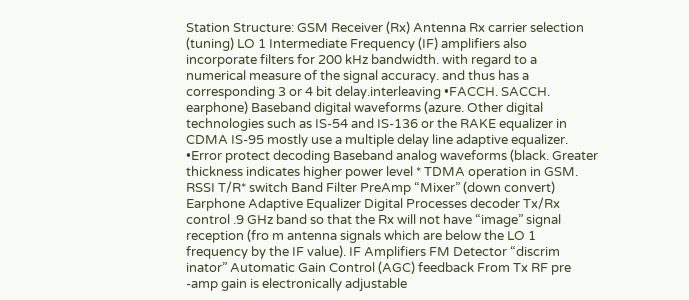Station Structure: GSM Receiver (Rx) Antenna Rx carrier selection (tuning) LO 1 Intermediate Frequency (IF) amplifiers also incorporate filters for 200 kHz bandwidth. with regard to a numerical measure of the signal accuracy. and thus has a corresponding 3 or 4 bit delay.interleaving •FACCH. SACCH. earphone) Baseband digital waveforms (azure. Other digital technologies such as IS-54 and IS-136 or the RAKE equalizer in CDMA IS-95 mostly use a multiple delay line adaptive equalizer. •Error protect decoding Baseband analog waveforms (black. Greater thickness indicates higher power level * TDMA operation in GSM. RSSI T/R* switch Band Filter PreAmp “Mixer” (down convert) Earphone Adaptive Equalizer Digital Processes decoder Tx/Rx control .9 GHz band so that the Rx will not have “image” signal reception (fro m antenna signals which are below the LO 1 frequency by the IF value). IF Amplifiers FM Detector “discrim inator” Automatic Gain Control (AGC) feedback From Tx RF pre -amp gain is electronically adjustable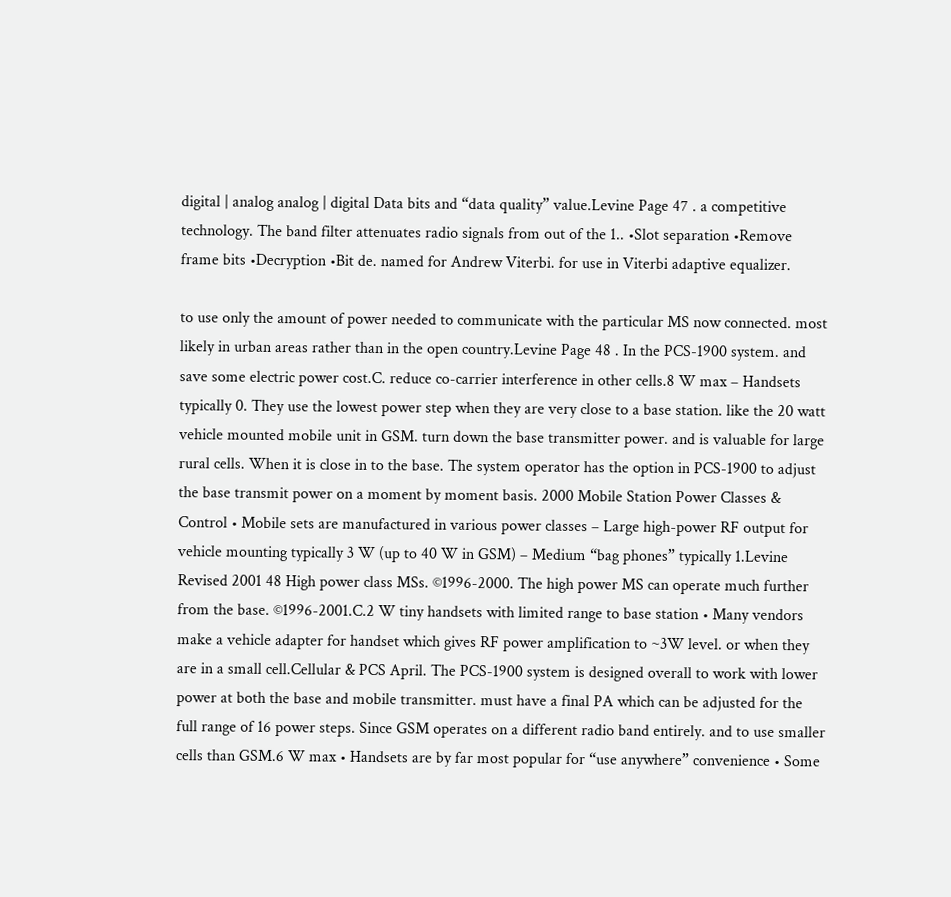digital | analog analog | digital Data bits and “data quality” value.Levine Page 47 . a competitive technology. The band filter attenuates radio signals from out of the 1.. •Slot separation •Remove frame bits •Decryption •Bit de. named for Andrew Viterbi. for use in Viterbi adaptive equalizer.

to use only the amount of power needed to communicate with the particular MS now connected. most likely in urban areas rather than in the open country.Levine Page 48 . In the PCS-1900 system. and save some electric power cost.C. reduce co-carrier interference in other cells.8 W max – Handsets typically 0. They use the lowest power step when they are very close to a base station. like the 20 watt vehicle mounted mobile unit in GSM. turn down the base transmitter power. and is valuable for large rural cells. When it is close in to the base. The system operator has the option in PCS-1900 to adjust the base transmit power on a moment by moment basis. 2000 Mobile Station Power Classes & Control • Mobile sets are manufactured in various power classes – Large high-power RF output for vehicle mounting typically 3 W (up to 40 W in GSM) – Medium “bag phones” typically 1.Levine Revised 2001 48 High power class MSs. ©1996-2000. The high power MS can operate much further from the base. ©1996-2001.C.2 W tiny handsets with limited range to base station • Many vendors make a vehicle adapter for handset which gives RF power amplification to ~3W level. or when they are in a small cell.Cellular & PCS April. The PCS-1900 system is designed overall to work with lower power at both the base and mobile transmitter. must have a final PA which can be adjusted for the full range of 16 power steps. Since GSM operates on a different radio band entirely. and to use smaller cells than GSM.6 W max • Handsets are by far most popular for “use anywhere” convenience • Some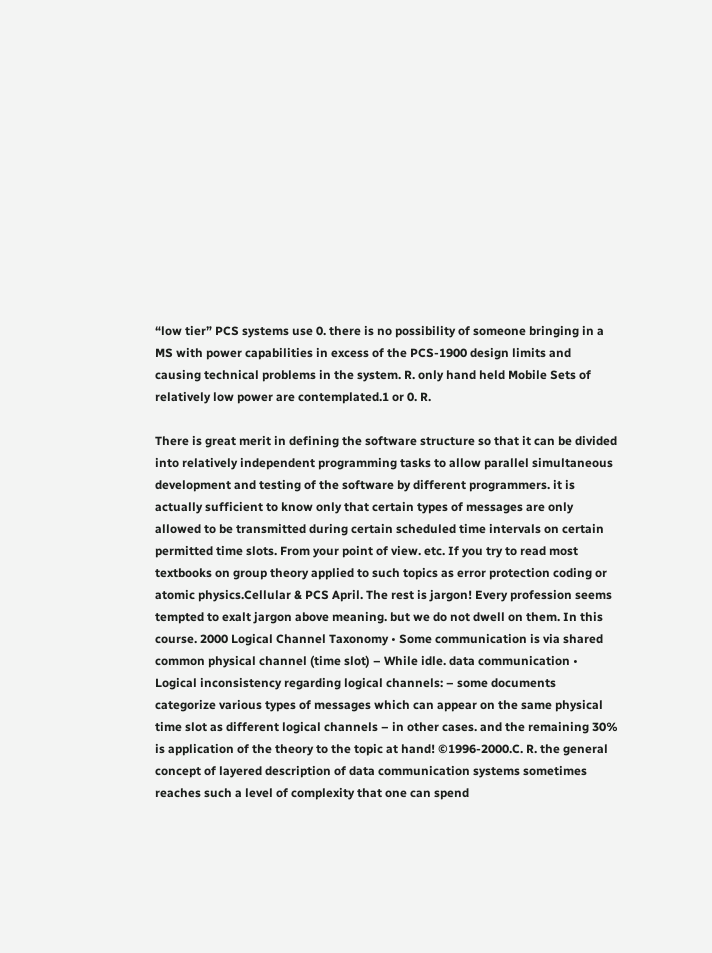“low tier” PCS systems use 0. there is no possibility of someone bringing in a MS with power capabilities in excess of the PCS-1900 design limits and causing technical problems in the system. R. only hand held Mobile Sets of relatively low power are contemplated.1 or 0. R.

There is great merit in defining the software structure so that it can be divided into relatively independent programming tasks to allow parallel simultaneous development and testing of the software by different programmers. it is actually sufficient to know only that certain types of messages are only allowed to be transmitted during certain scheduled time intervals on certain permitted time slots. From your point of view. etc. If you try to read most textbooks on group theory applied to such topics as error protection coding or atomic physics.Cellular & PCS April. The rest is jargon! Every profession seems tempted to exalt jargon above meaning. but we do not dwell on them. In this course. 2000 Logical Channel Taxonomy • Some communication is via shared common physical channel (time slot) – While idle. data communication • Logical inconsistency regarding logical channels: – some documents categorize various types of messages which can appear on the same physical time slot as different logical channels – in other cases. and the remaining 30% is application of the theory to the topic at hand! ©1996-2000.C. R. the general concept of layered description of data communication systems sometimes reaches such a level of complexity that one can spend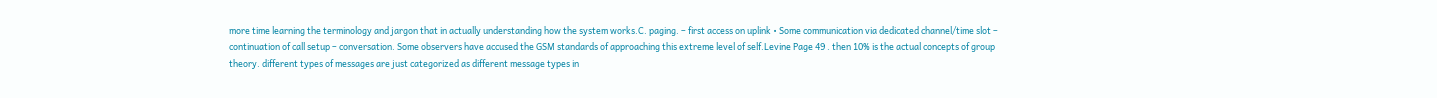more time learning the terminology and jargon that in actually understanding how the system works.C. paging. – first access on uplink • Some communication via dedicated channel/time slot – continuation of call setup – conversation. Some observers have accused the GSM standards of approaching this extreme level of self.Levine Page 49 . then 10% is the actual concepts of group theory. different types of messages are just categorized as different message types in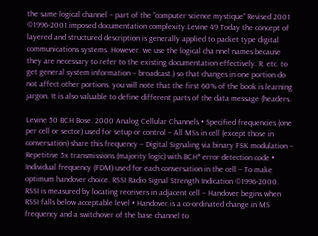the same logical channel – part of the “computer science mystique” Revised 2001 ©1996-2001.imposed documentation complexity.Levine 49 Today the concept of layered and structured description is generally applied to packet type digital communications systems. However. we use the logical cha nnel names because they are necessary to refer to the existing documentation effectively. R. etc. to get general system information – broadcast.) so that changes in one portion do not affect other portions. you will note that the first 60% of the book is learning jargon. It is also valuable to define different parts of the data message (headers.

Levine 50 BCH Bose. 2000 Analog Cellular Channels • Specified frequencies (one per cell or sector) used for setup or control – All MSs in cell (except those in conversation) share this frequency – Digital Signaling via binary FSK modulation – Repetitive 5x transmissions (majority logic) with BCH* error detection code • Individual frequency (FDM) used for each conversation in the cell – To make optimum handover choice. RSSI Radio Signal Strength Indication ©1996-2000. RSSI is measured by locating receivers in adjacent cell – Handover begins when RSSI falls below acceptable level • Handover is a co-ordinated change in MS frequency and a switchover of the base channel to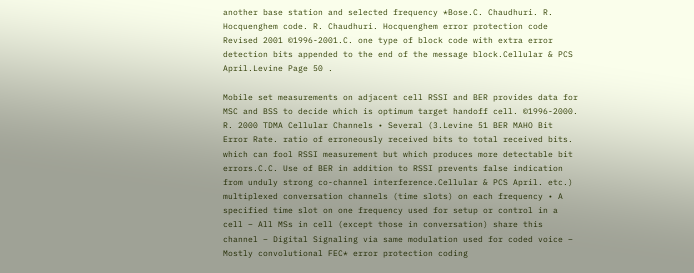another base station and selected frequency *Bose.C. Chaudhuri. R. Hocquenghem code. R. Chaudhuri. Hocquenghem error protection code Revised 2001 ©1996-2001.C. one type of block code with extra error detection bits appended to the end of the message block.Cellular & PCS April.Levine Page 50 .

Mobile set measurements on adjacent cell RSSI and BER provides data for MSC and BSS to decide which is optimum target handoff cell. ©1996-2000. R. 2000 TDMA Cellular Channels • Several (3.Levine 51 BER MAHO Bit Error Rate. ratio of erroneously received bits to total received bits. which can fool RSSI measurement but which produces more detectable bit errors.C.C. Use of BER in addition to RSSI prevents false indication from unduly strong co-channel interference.Cellular & PCS April. etc.) multiplexed conversation channels (time slots) on each frequency • A specified time slot on one frequency used for setup or control in a cell – All MSs in cell (except those in conversation) share this channel – Digital Signaling via same modulation used for coded voice – Mostly convolutional FEC* error protection coding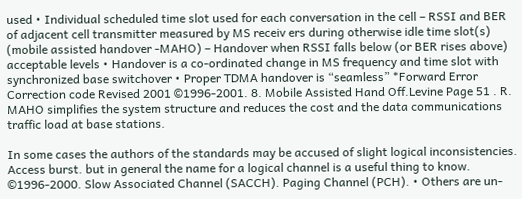used • Individual scheduled time slot used for each conversation in the cell – RSSI and BER of adjacent cell transmitter measured by MS receiv ers during otherwise idle time slot(s) (mobile assisted handover -MAHO) – Handover when RSSI falls below (or BER rises above) acceptable levels • Handover is a co-ordinated change in MS frequency and time slot with synchronized base switchover • Proper TDMA handover is “seamless” *Forward Error Correction code Revised 2001 ©1996-2001. 8. Mobile Assisted Hand Off.Levine Page 51 . R. MAHO simplifies the system structure and reduces the cost and the data communications traffic load at base stations.

In some cases the authors of the standards may be accused of slight logical inconsistencies. Access burst. but in general the name for a logical channel is a useful thing to know. ©1996-2000. Slow Associated Channel (SACCH). Paging Channel (PCH). • Others are un-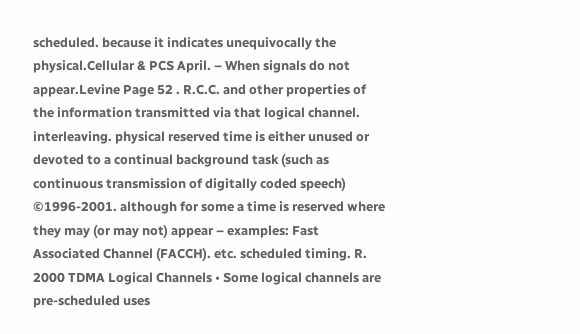scheduled. because it indicates unequivocally the physical.Cellular & PCS April. – When signals do not appear.Levine Page 52 . R.C.C. and other properties of the information transmitted via that logical channel. interleaving. physical reserved time is either unused or devoted to a continual background task (such as continuous transmission of digitally coded speech) ©1996-2001. although for some a time is reserved where they may (or may not) appear – examples: Fast Associated Channel (FACCH). etc. scheduled timing. R. 2000 TDMA Logical Channels • Some logical channels are pre-scheduled uses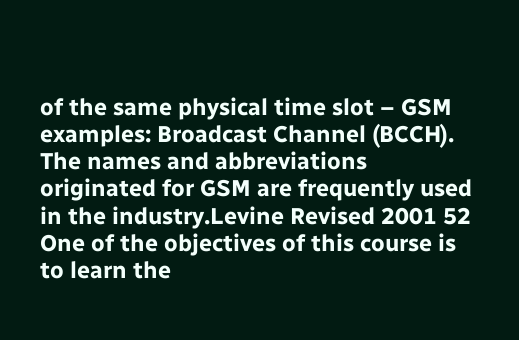of the same physical time slot – GSM examples: Broadcast Channel (BCCH). The names and abbreviations originated for GSM are frequently used in the industry.Levine Revised 2001 52 One of the objectives of this course is to learn the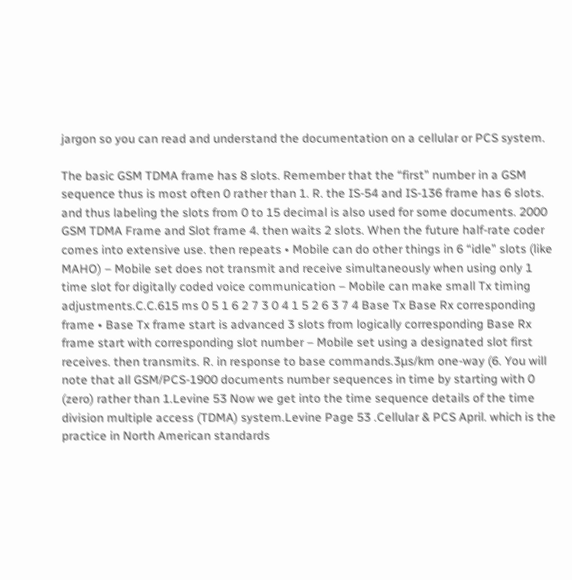jargon so you can read and understand the documentation on a cellular or PCS system.

The basic GSM TDMA frame has 8 slots. Remember that the “first” number in a GSM sequence thus is most often 0 rather than 1. R. the IS-54 and IS-136 frame has 6 slots. and thus labeling the slots from 0 to 15 decimal is also used for some documents. 2000 GSM TDMA Frame and Slot frame 4. then waits 2 slots. When the future half-rate coder comes into extensive use. then repeats • Mobile can do other things in 6 “idle” slots (like MAHO) – Mobile set does not transmit and receive simultaneously when using only 1 time slot for digitally coded voice communication – Mobile can make small Tx timing adjustments.C.C.615 ms 0 5 1 6 2 7 3 0 4 1 5 2 6 3 7 4 Base Tx Base Rx corresponding frame • Base Tx frame start is advanced 3 slots from logically corresponding Base Rx frame start with corresponding slot number – Mobile set using a designated slot first receives. then transmits. R. in response to base commands.3µs/km one-way (6. You will note that all GSM/PCS-1900 documents number sequences in time by starting with 0 (zero) rather than 1.Levine 53 Now we get into the time sequence details of the time division multiple access (TDMA) system.Levine Page 53 .Cellular & PCS April. which is the practice in North American standards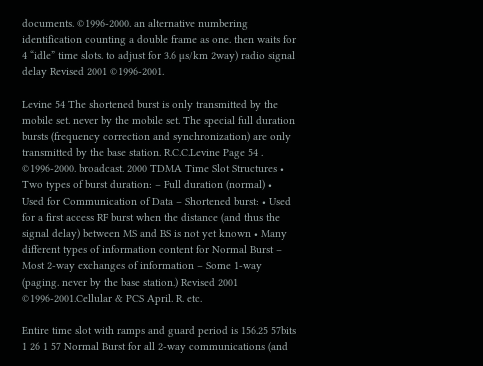documents. ©1996-2000. an alternative numbering identification counting a double frame as one. then waits for 4 “idle” time slots. to adjust for 3.6 µs/km 2way) radio signal delay Revised 2001 ©1996-2001.

Levine 54 The shortened burst is only transmitted by the mobile set. never by the mobile set. The special full duration bursts (frequency correction and synchronization) are only transmitted by the base station. R.C.C.Levine Page 54 . ©1996-2000. broadcast. 2000 TDMA Time Slot Structures • Two types of burst duration: – Full duration (normal) • Used for Communication of Data – Shortened burst: • Used for a first access RF burst when the distance (and thus the signal delay) between MS and BS is not yet known • Many different types of information content for Normal Burst – Most 2-way exchanges of information – Some 1-way (paging. never by the base station.) Revised 2001 ©1996-2001.Cellular & PCS April. R. etc.

Entire time slot with ramps and guard period is 156.25 57bits 1 26 1 57 Normal Burst for all 2-way communications (and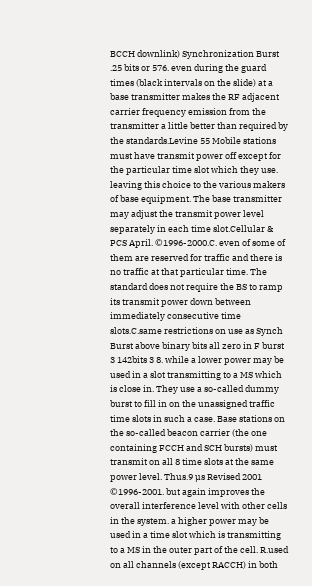BCCH downlink) Synchronization Burst .25 bits or 576. even during the guard times (black intervals on the slide) at a base transmitter makes the RF adjacent carrier frequency emission from the transmitter a little better than required by the standards.Levine 55 Mobile stations must have transmit power off except for the particular time slot which they use. leaving this choice to the various makers of base equipment. The base transmitter may adjust the transmit power level separately in each time slot.Cellular & PCS April. ©1996-2000.C. even of some of them are reserved for traffic and there is no traffic at that particular time. The standard does not require the BS to ramp its transmit power down between immediately consecutive time slots.C.same restrictions on use as Synch Burst above binary bits all zero in F burst 3 142bits 3 8. while a lower power may be used in a slot transmitting to a MS which is close in. They use a so-called dummy burst to fill in on the unassigned traffic time slots in such a case. Base stations on the so-called beacon carrier (the one containing FCCH and SCH bursts) must transmit on all 8 time slots at the same power level. Thus.9 µs Revised 2001 ©1996-2001. but again improves the overall interference level with other cells in the system. a higher power may be used in a time slot which is transmitting to a MS in the outer part of the cell. R.used on all channels (except RACCH) in both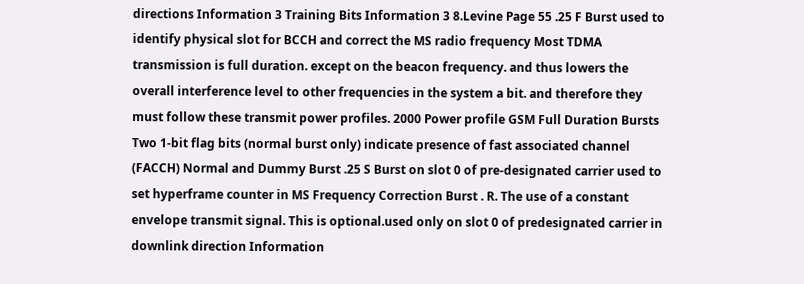directions Information 3 Training Bits Information 3 8.Levine Page 55 .25 F Burst used to identify physical slot for BCCH and correct the MS radio frequency Most TDMA transmission is full duration. except on the beacon frequency. and thus lowers the overall interference level to other frequencies in the system a bit. and therefore they must follow these transmit power profiles. 2000 Power profile GSM Full Duration Bursts Two 1-bit flag bits (normal burst only) indicate presence of fast associated channel (FACCH) Normal and Dummy Burst .25 S Burst on slot 0 of pre-designated carrier used to set hyperframe counter in MS Frequency Correction Burst . R. The use of a constant envelope transmit signal. This is optional.used only on slot 0 of predesignated carrier in downlink direction Information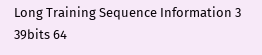Long Training Sequence Information 3 39bits 64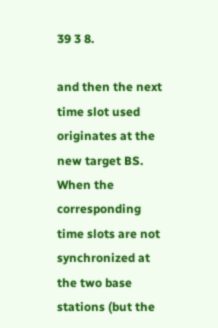39 3 8.

and then the next time slot used originates at the new target BS. When the corresponding time slots are not synchronized at the two base stations (but the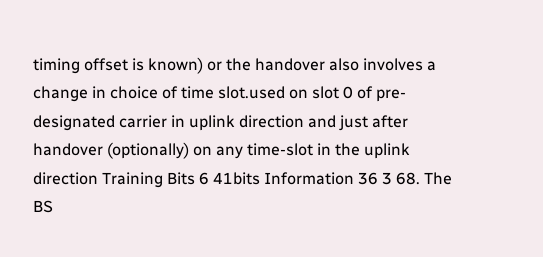timing offset is known) or the handover also involves a change in choice of time slot.used on slot 0 of pre-designated carrier in uplink direction and just after handover (optionally) on any time-slot in the uplink direction Training Bits 6 41bits Information 36 3 68. The BS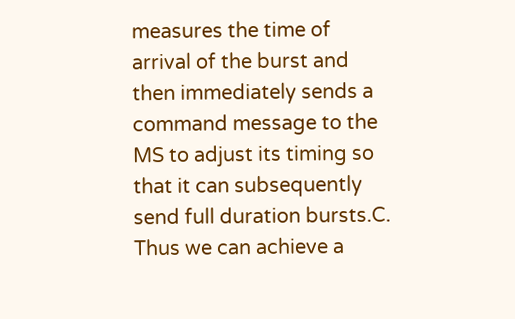measures the time of arrival of the burst and then immediately sends a command message to the MS to adjust its timing so that it can subsequently send full duration bursts.C. Thus we can achieve a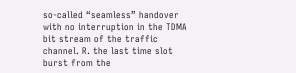so-called “seamless” handover with no interruption in the TDMA bit stream of the traffic channel. R. the last time slot burst from the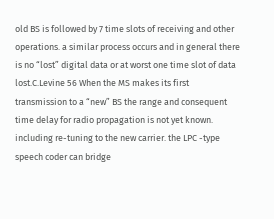old BS is followed by 7 time slots of receiving and other operations. a similar process occurs and in general there is no “lost” digital data or at worst one time slot of data lost.C.Levine 56 When the MS makes its first transmission to a “new” BS the range and consequent time delay for radio propagation is not yet known. including re-tuning to the new carrier. the LPC -type speech coder can bridge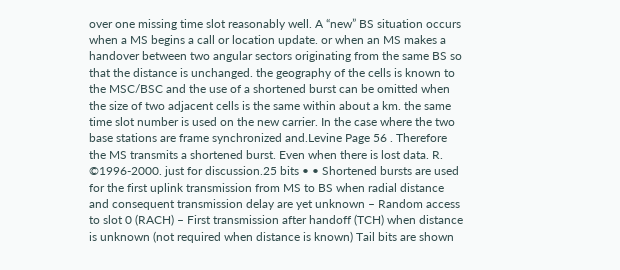over one missing time slot reasonably well. A “new” BS situation occurs when a MS begins a call or location update. or when an MS makes a handover between two angular sectors originating from the same BS so that the distance is unchanged. the geography of the cells is known to the MSC/BSC and the use of a shortened burst can be omitted when the size of two adjacent cells is the same within about a km. the same time slot number is used on the new carrier. In the case where the two base stations are frame synchronized and.Levine Page 56 . Therefore the MS transmits a shortened burst. Even when there is lost data. R. ©1996-2000. just for discussion.25 bits • • Shortened bursts are used for the first uplink transmission from MS to BS when radial distance and consequent transmission delay are yet unknown – Random access to slot 0 (RACH) – First transmission after handoff (TCH) when distance is unknown (not required when distance is known) Tail bits are shown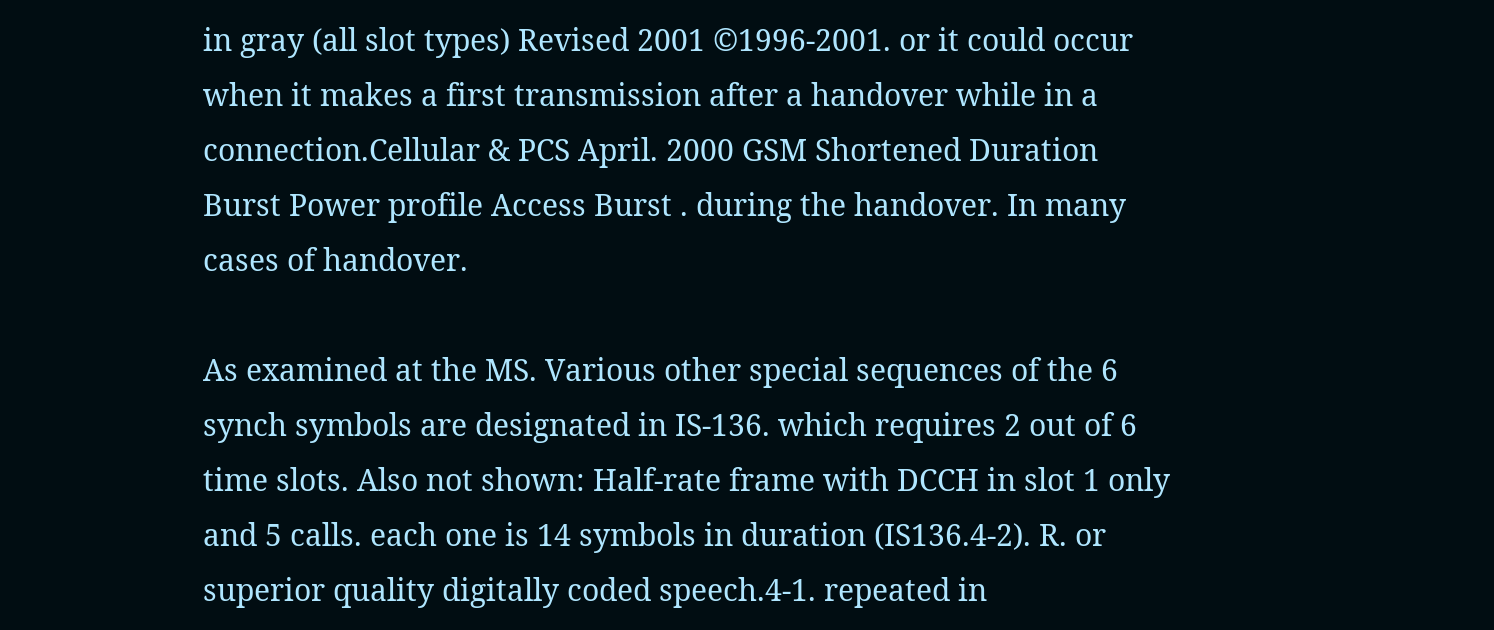in gray (all slot types) Revised 2001 ©1996-2001. or it could occur when it makes a first transmission after a handover while in a connection.Cellular & PCS April. 2000 GSM Shortened Duration Burst Power profile Access Burst . during the handover. In many cases of handover.

As examined at the MS. Various other special sequences of the 6 synch symbols are designated in IS-136. which requires 2 out of 6 time slots. Also not shown: Half-rate frame with DCCH in slot 1 only and 5 calls. each one is 14 symbols in duration (IS136.4-2). R. or superior quality digitally coded speech.4-1. repeated in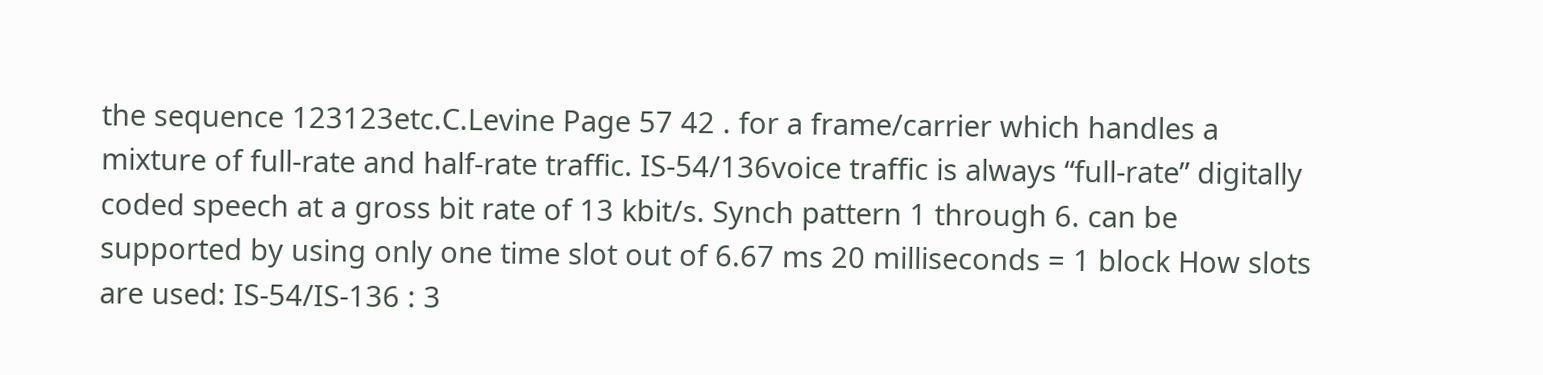the sequence 123123etc.C.Levine Page 57 42 . for a frame/carrier which handles a mixture of full-rate and half-rate traffic. IS-54/136voice traffic is always “full-rate” digitally coded speech at a gross bit rate of 13 kbit/s. Synch pattern 1 through 6. can be supported by using only one time slot out of 6.67 ms 20 milliseconds = 1 block How slots are used: IS-54/IS-136 : 3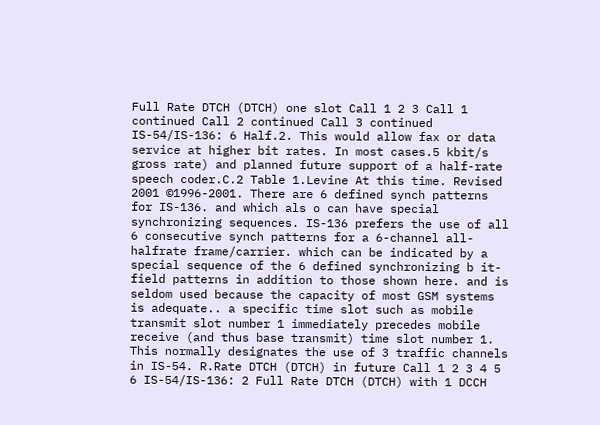Full Rate DTCH (DTCH) one slot Call 1 2 3 Call 1 continued Call 2 continued Call 3 continued IS-54/IS-136: 6 Half.2. This would allow fax or data service at higher bit rates. In most cases.5 kbit/s gross rate) and planned future support of a half-rate speech coder.C.2 Table 1.Levine At this time. Revised 2001 ©1996-2001. There are 6 defined synch patterns for IS-136. and which als o can have special synchronizing sequences. IS-136 prefers the use of all 6 consecutive synch patterns for a 6-channel all-halfrate frame/carrier. which can be indicated by a special sequence of the 6 defined synchronizing b it-field patterns in addition to those shown here. and is seldom used because the capacity of most GSM systems is adequate.. a specific time slot such as mobile transmit slot number 1 immediately precedes mobile receive (and thus base transmit) time slot number 1. This normally designates the use of 3 traffic channels in IS-54. R.Rate DTCH (DTCH) in future Call 1 2 3 4 5 6 IS-54/IS-136: 2 Full Rate DTCH (DTCH) with 1 DCCH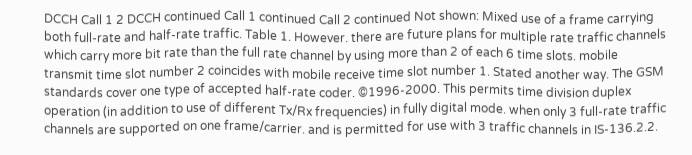DCCH Call 1 2 DCCH continued Call 1 continued Call 2 continued Not shown: Mixed use of a frame carrying both full-rate and half-rate traffic. Table 1. However. there are future plans for multiple rate traffic channels which carry more bit rate than the full rate channel by using more than 2 of each 6 time slots. mobile transmit time slot number 2 coincides with mobile receive time slot number 1. Stated another way. The GSM standards cover one type of accepted half-rate coder. ©1996-2000. This permits time division duplex operation (in addition to use of different Tx/Rx frequencies) in fully digital mode. when only 3 full-rate traffic channels are supported on one frame/carrier. and is permitted for use with 3 traffic channels in IS-136.2.2.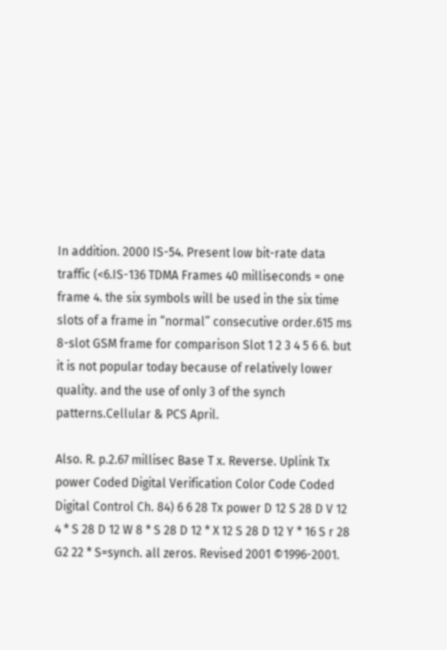In addition. 2000 IS-54. Present low bit-rate data traffic (<6.IS-136 TDMA Frames 40 milliseconds = one frame 4. the six symbols will be used in the six time slots of a frame in “normal” consecutive order.615 ms 8-slot GSM frame for comparison Slot 1 2 3 4 5 6 6. but it is not popular today because of relatively lower quality. and the use of only 3 of the synch patterns.Cellular & PCS April.

Also. R. p.2.67 millisec Base T x. Reverse. Uplink Tx power Coded Digital Verification Color Code Coded Digital Control Ch. 84) 6 6 28 Tx power D 12 S 28 D V 12 4 * S 28 D 12 W 8 * S 28 D 12 * X 12 S 28 D 12 Y * 16 S r 28 G2 22 * S=synch. all zeros. Revised 2001 ©1996-2001.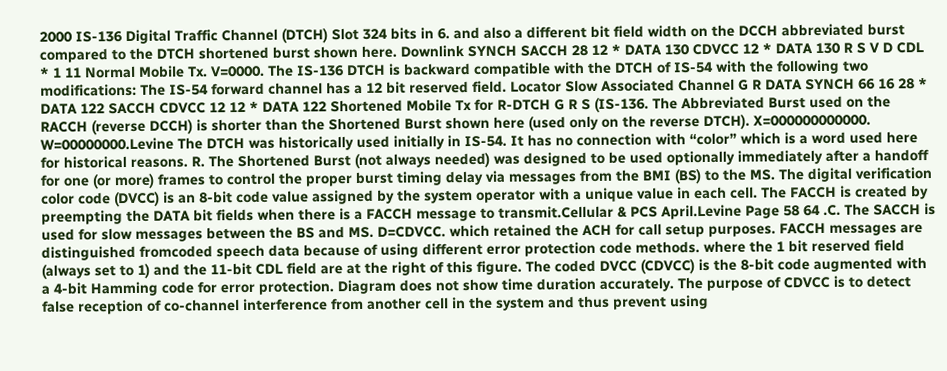2000 IS-136 Digital Traffic Channel (DTCH) Slot 324 bits in 6. and also a different bit field width on the DCCH abbreviated burst compared to the DTCH shortened burst shown here. Downlink SYNCH SACCH 28 12 * DATA 130 CDVCC 12 * DATA 130 R S V D CDL * 1 11 Normal Mobile Tx. V=0000. The IS-136 DTCH is backward compatible with the DTCH of IS-54 with the following two modifications: The IS-54 forward channel has a 12 bit reserved field. Locator Slow Associated Channel G R DATA SYNCH 66 16 28 * DATA 122 SACCH CDVCC 12 12 * DATA 122 Shortened Mobile Tx for R-DTCH G R S (IS-136. The Abbreviated Burst used on the RACCH (reverse DCCH) is shorter than the Shortened Burst shown here (used only on the reverse DTCH). X=000000000000. W=00000000.Levine The DTCH was historically used initially in IS-54. It has no connection with “color” which is a word used here for historical reasons. R. The Shortened Burst (not always needed) was designed to be used optionally immediately after a handoff for one (or more) frames to control the proper burst timing delay via messages from the BMI (BS) to the MS. The digital verification color code (DVCC) is an 8-bit code value assigned by the system operator with a unique value in each cell. The FACCH is created by preempting the DATA bit fields when there is a FACCH message to transmit.Cellular & PCS April.Levine Page 58 64 .C. The SACCH is used for slow messages between the BS and MS. D=CDVCC. which retained the ACH for call setup purposes. FACCH messages are distinguished fromcoded speech data because of using different error protection code methods. where the 1 bit reserved field (always set to 1) and the 11-bit CDL field are at the right of this figure. The coded DVCC (CDVCC) is the 8-bit code augmented with a 4-bit Hamming code for error protection. Diagram does not show time duration accurately. The purpose of CDVCC is to detect false reception of co-channel interference from another cell in the system and thus prevent using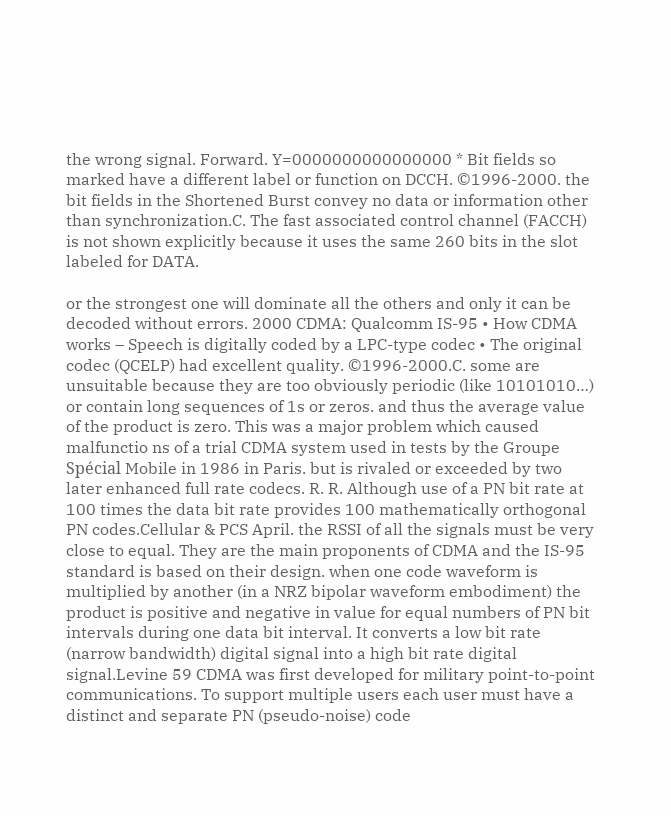the wrong signal. Forward. Y=0000000000000000 * Bit fields so marked have a different label or function on DCCH. ©1996-2000. the bit fields in the Shortened Burst convey no data or information other than synchronization.C. The fast associated control channel (FACCH) is not shown explicitly because it uses the same 260 bits in the slot labeled for DATA.

or the strongest one will dominate all the others and only it can be decoded without errors. 2000 CDMA: Qualcomm IS-95 • How CDMA works – Speech is digitally coded by a LPC-type codec • The original codec (QCELP) had excellent quality. ©1996-2000.C. some are unsuitable because they are too obviously periodic (like 10101010…) or contain long sequences of 1s or zeros. and thus the average value of the product is zero. This was a major problem which caused malfunctio ns of a trial CDMA system used in tests by the Groupe Spécial Mobile in 1986 in Paris. but is rivaled or exceeded by two later enhanced full rate codecs. R. R. Although use of a PN bit rate at 100 times the data bit rate provides 100 mathematically orthogonal PN codes.Cellular & PCS April. the RSSI of all the signals must be very close to equal. They are the main proponents of CDMA and the IS-95 standard is based on their design. when one code waveform is multiplied by another (in a NRZ bipolar waveform embodiment) the product is positive and negative in value for equal numbers of PN bit intervals during one data bit interval. It converts a low bit rate (narrow bandwidth) digital signal into a high bit rate digital signal.Levine 59 CDMA was first developed for military point-to-point communications. To support multiple users each user must have a distinct and separate PN (pseudo-noise) code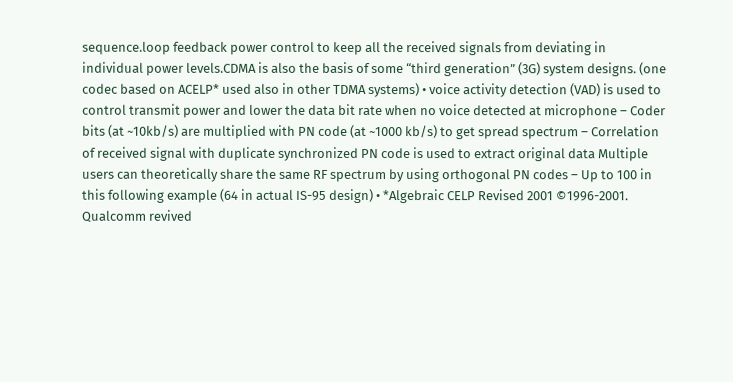sequence.loop feedback power control to keep all the received signals from deviating in individual power levels.CDMA is also the basis of some “third generation” (3G) system designs. (one codec based on ACELP* used also in other TDMA systems) • voice activity detection (VAD) is used to control transmit power and lower the data bit rate when no voice detected at microphone – Coder bits (at ~10kb/s) are multiplied with PN code (at ~1000 kb/s) to get spread spectrum – Correlation of received signal with duplicate synchronized PN code is used to extract original data Multiple users can theoretically share the same RF spectrum by using orthogonal PN codes – Up to 100 in this following example (64 in actual IS-95 design) • *Algebraic CELP Revised 2001 ©1996-2001. Qualcomm revived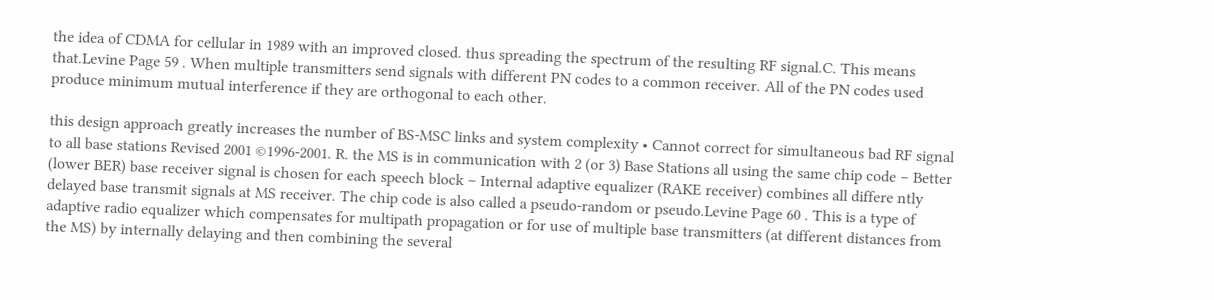the idea of CDMA for cellular in 1989 with an improved closed. thus spreading the spectrum of the resulting RF signal.C. This means that.Levine Page 59 . When multiple transmitters send signals with different PN codes to a common receiver. All of the PN codes used produce minimum mutual interference if they are orthogonal to each other.

this design approach greatly increases the number of BS-MSC links and system complexity • Cannot correct for simultaneous bad RF signal to all base stations Revised 2001 ©1996-2001. R. the MS is in communication with 2 (or 3) Base Stations all using the same chip code – Better (lower BER) base receiver signal is chosen for each speech block – Internal adaptive equalizer (RAKE receiver) combines all differe ntly delayed base transmit signals at MS receiver. The chip code is also called a pseudo-random or pseudo.Levine Page 60 . This is a type of adaptive radio equalizer which compensates for multipath propagation or for use of multiple base transmitters (at different distances from the MS) by internally delaying and then combining the several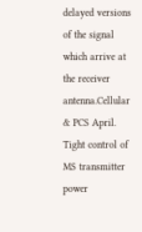delayed versions of the signal which arrive at the receiver antenna.Cellular & PCS April. Tight control of MS transmitter power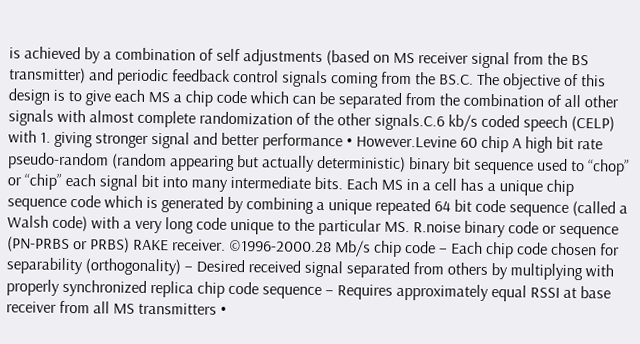is achieved by a combination of self adjustments (based on MS receiver signal from the BS transmitter) and periodic feedback control signals coming from the BS.C. The objective of this design is to give each MS a chip code which can be separated from the combination of all other signals with almost complete randomization of the other signals.C.6 kb/s coded speech (CELP) with 1. giving stronger signal and better performance • However.Levine 60 chip A high bit rate pseudo-random (random appearing but actually deterministic) binary bit sequence used to “chop” or “chip” each signal bit into many intermediate bits. Each MS in a cell has a unique chip sequence code which is generated by combining a unique repeated 64 bit code sequence (called a Walsh code) with a very long code unique to the particular MS. R.noise binary code or sequence (PN-PRBS or PRBS) RAKE receiver. ©1996-2000.28 Mb/s chip code – Each chip code chosen for separability (orthogonality) – Desired received signal separated from others by multiplying with properly synchronized replica chip code sequence – Requires approximately equal RSSI at base receiver from all MS transmitters •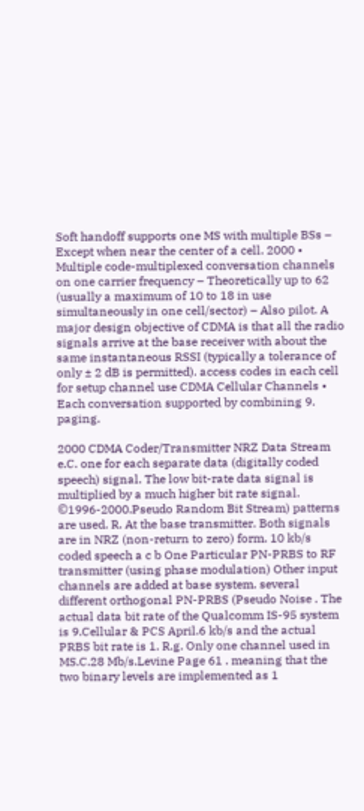Soft handoff supports one MS with multiple BSs – Except when near the center of a cell. 2000 • Multiple code-multiplexed conversation channels on one carrier frequency – Theoretically up to 62 (usually a maximum of 10 to 18 in use simultaneously in one cell/sector) – Also pilot. A major design objective of CDMA is that all the radio signals arrive at the base receiver with about the same instantaneous RSSI (typically a tolerance of only ± 2 dB is permitted). access codes in each cell for setup channel use CDMA Cellular Channels • Each conversation supported by combining 9. paging.

2000 CDMA Coder/Transmitter NRZ Data Stream e.C. one for each separate data (digitally coded speech) signal. The low bit-rate data signal is multiplied by a much higher bit rate signal. ©1996-2000.Pseudo Random Bit Stream) patterns are used. R. At the base transmitter. Both signals are in NRZ (non-return to zero) form. 10 kb/s coded speech a c b One Particular PN-PRBS to RF transmitter (using phase modulation) Other input channels are added at base system. several different orthogonal PN-PRBS (Pseudo Noise . The actual data bit rate of the Qualcomm IS-95 system is 9.Cellular & PCS April.6 kb/s and the actual PRBS bit rate is 1. R.g. Only one channel used in MS.C.28 Mb/s.Levine Page 61 . meaning that the two binary levels are implemented as 1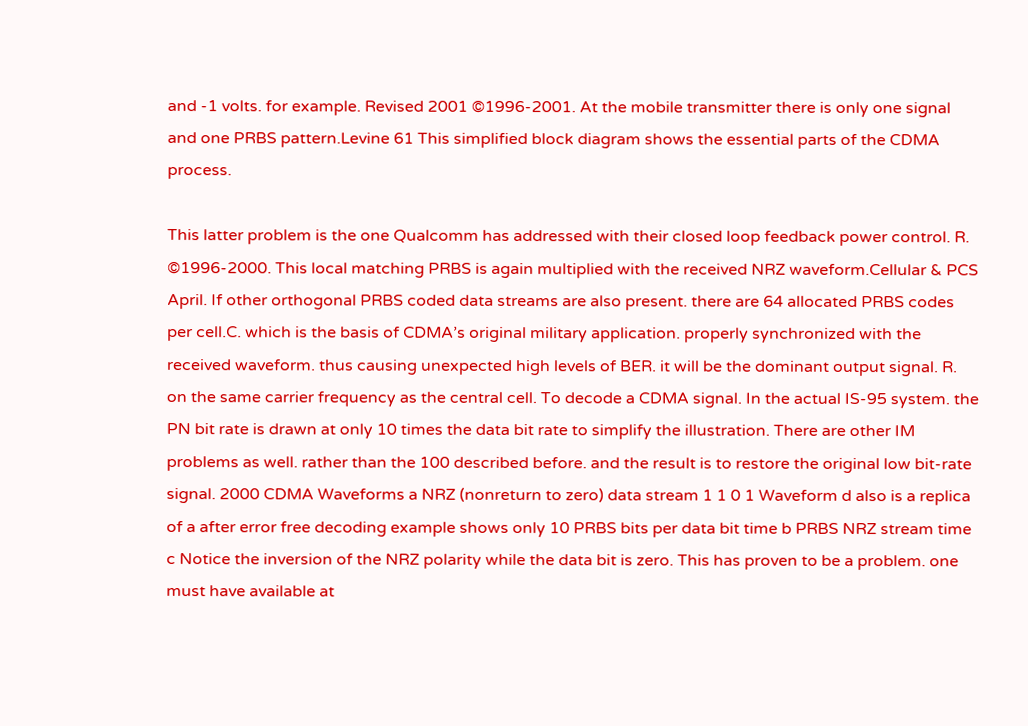and -1 volts. for example. Revised 2001 ©1996-2001. At the mobile transmitter there is only one signal and one PRBS pattern.Levine 61 This simplified block diagram shows the essential parts of the CDMA process.

This latter problem is the one Qualcomm has addressed with their closed loop feedback power control. R. ©1996-2000. This local matching PRBS is again multiplied with the received NRZ waveform.Cellular & PCS April. If other orthogonal PRBS coded data streams are also present. there are 64 allocated PRBS codes per cell.C. which is the basis of CDMA’s original military application. properly synchronized with the received waveform. thus causing unexpected high levels of BER. it will be the dominant output signal. R. on the same carrier frequency as the central cell. To decode a CDMA signal. In the actual IS-95 system. the PN bit rate is drawn at only 10 times the data bit rate to simplify the illustration. There are other IM problems as well. rather than the 100 described before. and the result is to restore the original low bit-rate signal. 2000 CDMA Waveforms a NRZ (nonreturn to zero) data stream 1 1 0 1 Waveform d also is a replica of a after error free decoding example shows only 10 PRBS bits per data bit time b PRBS NRZ stream time c Notice the inversion of the NRZ polarity while the data bit is zero. This has proven to be a problem. one must have available at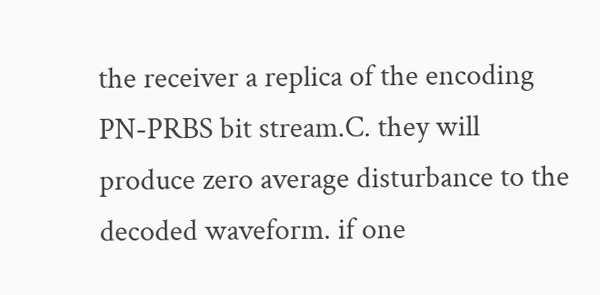the receiver a replica of the encoding PN-PRBS bit stream.C. they will produce zero average disturbance to the decoded waveform. if one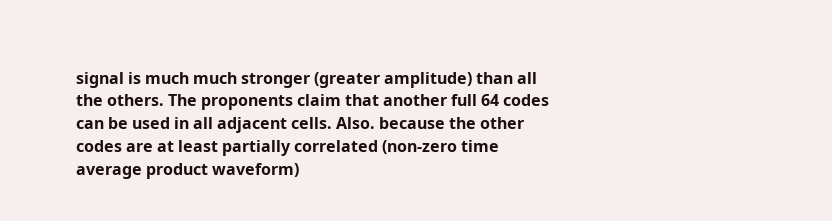signal is much much stronger (greater amplitude) than all the others. The proponents claim that another full 64 codes can be used in all adjacent cells. Also. because the other codes are at least partially correlated (non-zero time average product waveform)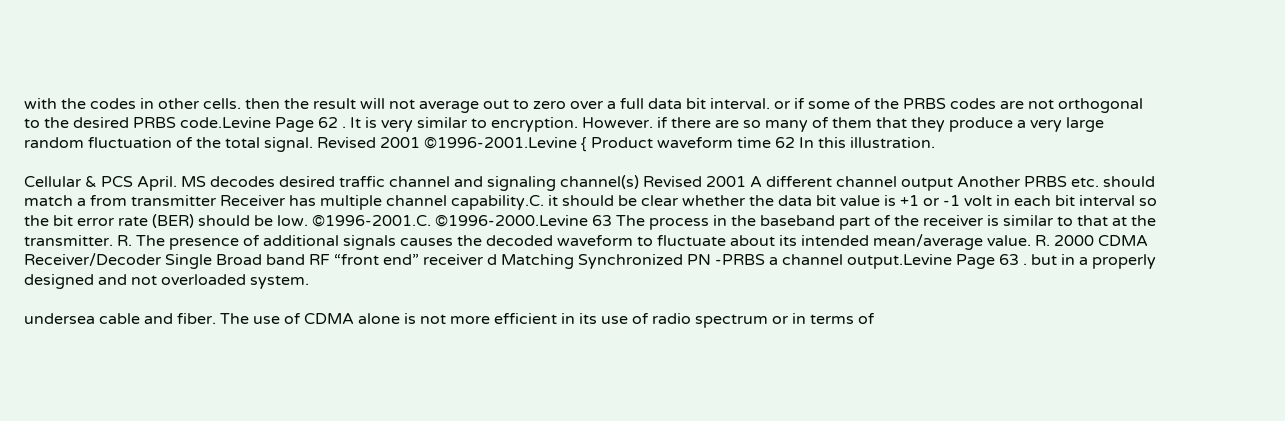with the codes in other cells. then the result will not average out to zero over a full data bit interval. or if some of the PRBS codes are not orthogonal to the desired PRBS code.Levine Page 62 . It is very similar to encryption. However. if there are so many of them that they produce a very large random fluctuation of the total signal. Revised 2001 ©1996-2001.Levine { Product waveform time 62 In this illustration.

Cellular & PCS April. MS decodes desired traffic channel and signaling channel(s) Revised 2001 A different channel output Another PRBS etc. should match a from transmitter Receiver has multiple channel capability.C. it should be clear whether the data bit value is +1 or -1 volt in each bit interval so the bit error rate (BER) should be low. ©1996-2001.C. ©1996-2000.Levine 63 The process in the baseband part of the receiver is similar to that at the transmitter. R. The presence of additional signals causes the decoded waveform to fluctuate about its intended mean/average value. R. 2000 CDMA Receiver/Decoder Single Broad band RF “front end” receiver d Matching Synchronized PN -PRBS a channel output.Levine Page 63 . but in a properly designed and not overloaded system.

undersea cable and fiber. The use of CDMA alone is not more efficient in its use of radio spectrum or in terms of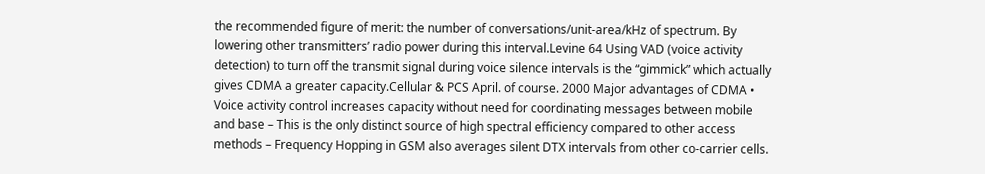the recommended figure of merit: the number of conversations/unit-area/kHz of spectrum. By lowering other transmitters’ radio power during this interval.Levine 64 Using VAD (voice activity detection) to turn off the transmit signal during voice silence intervals is the “gimmick” which actually gives CDMA a greater capacity.Cellular & PCS April. of course. 2000 Major advantages of CDMA • Voice activity control increases capacity without need for coordinating messages between mobile and base – This is the only distinct source of high spectral efficiency compared to other access methods – Frequency Hopping in GSM also averages silent DTX intervals from other co-carrier cells.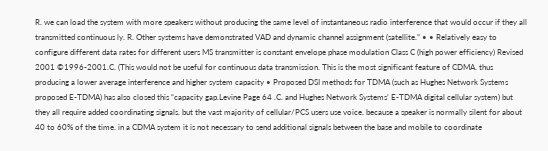R. we can load the system with more speakers without producing the same level of instantaneous radio interference that would occur if they all transmitted continuous ly. R. Other systems have demonstrated VAD and dynamic channel assignment (satellite.” • • Relatively easy to configure different data rates for different users MS transmitter is constant envelope phase modulation Class C (high power efficiency) Revised 2001 ©1996-2001.C. (This would not be useful for continuous data transmission. This is the most significant feature of CDMA. thus producing a lower average interference and higher system capacity • Proposed DSI methods for TDMA (such as Hughes Network Systems proposed E-TDMA) has also closed this “capacity gap.Levine Page 64 .C. and Hughes Network Systems’ E-TDMA digital cellular system) but they all require added coordinating signals. but the vast majority of cellular/PCS users use voice. because a speaker is normally silent for about 40 to 60% of the time. in a CDMA system it is not necessary to send additional signals between the base and mobile to coordinate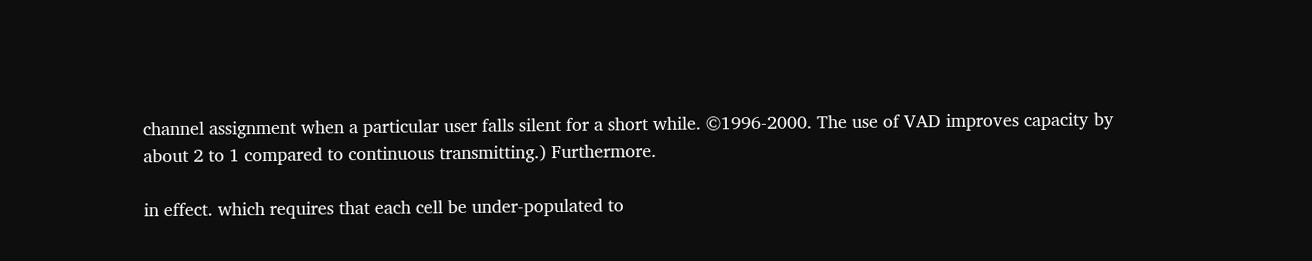channel assignment when a particular user falls silent for a short while. ©1996-2000. The use of VAD improves capacity by about 2 to 1 compared to continuous transmitting.) Furthermore.

in effect. which requires that each cell be under-populated to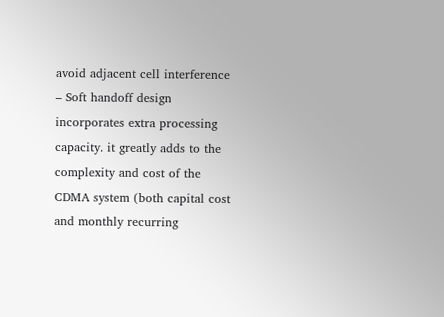avoid adjacent cell interference – Soft handoff design incorporates extra processing capacity. it greatly adds to the complexity and cost of the CDMA system (both capital cost and monthly recurring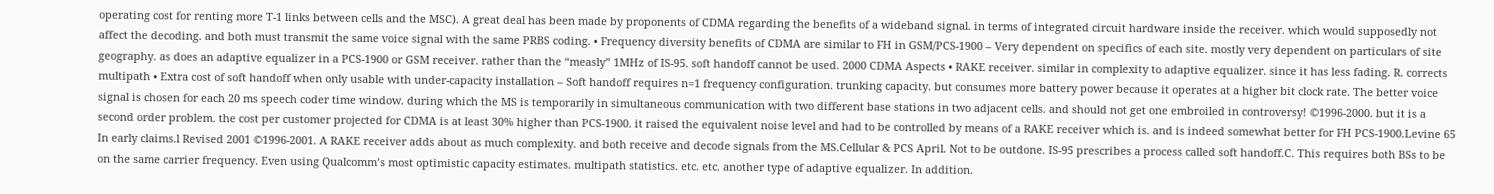operating cost for renting more T-1 links between cells and the MSC). A great deal has been made by proponents of CDMA regarding the benefits of a wideband signal. in terms of integrated circuit hardware inside the receiver. which would supposedly not affect the decoding. and both must transmit the same voice signal with the same PRBS coding. • Frequency diversity benefits of CDMA are similar to FH in GSM/PCS-1900 – Very dependent on specifics of each site. mostly very dependent on particulars of site geography. as does an adaptive equalizer in a PCS-1900 or GSM receiver. rather than the “measly” 1MHz of IS-95. soft handoff cannot be used. 2000 CDMA Aspects • RAKE receiver. similar in complexity to adaptive equalizer. since it has less fading. R. corrects multipath • Extra cost of soft handoff when only usable with under-capacity installation – Soft handoff requires n=1 frequency configuration. trunking capacity. but consumes more battery power because it operates at a higher bit clock rate. The better voice signal is chosen for each 20 ms speech coder time window. during which the MS is temporarily in simultaneous communication with two different base stations in two adjacent cells. and should not get one embroiled in controversy! ©1996-2000. but it is a second order problem. the cost per customer projected for CDMA is at least 30% higher than PCS-1900. it raised the equivalent noise level and had to be controlled by means of a RAKE receiver which is. and is indeed somewhat better for FH PCS-1900.Levine 65 In early claims.l Revised 2001 ©1996-2001. A RAKE receiver adds about as much complexity. and both receive and decode signals from the MS.Cellular & PCS April. Not to be outdone. IS-95 prescribes a process called soft handoff.C. This requires both BSs to be on the same carrier frequency. Even using Qualcomm’s most optimistic capacity estimates. multipath statistics. etc. etc. another type of adaptive equalizer. In addition.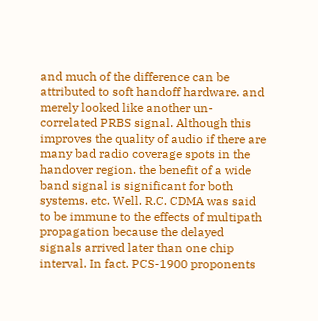and much of the difference can be attributed to soft handoff hardware. and merely looked like another un-correlated PRBS signal. Although this improves the quality of audio if there are many bad radio coverage spots in the handover region. the benefit of a wide band signal is significant for both systems. etc. Well. R.C. CDMA was said to be immune to the effects of multipath propagation because the delayed signals arrived later than one chip interval. In fact. PCS-1900 proponents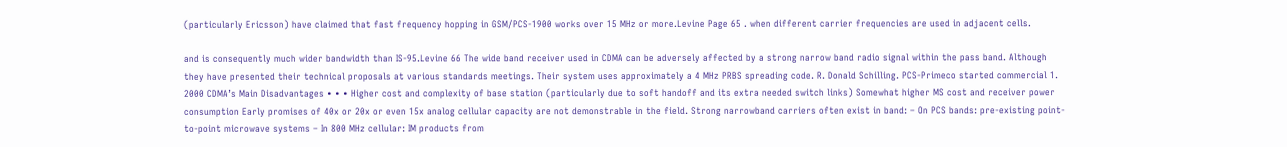(particularly Ericsson) have claimed that fast frequency hopping in GSM/PCS-1900 works over 15 MHz or more.Levine Page 65 . when different carrier frequencies are used in adjacent cells.

and is consequently much wider bandwidth than IS-95.Levine 66 The wide band receiver used in CDMA can be adversely affected by a strong narrow band radio signal within the pass band. Although they have presented their technical proposals at various standards meetings. Their system uses approximately a 4 MHz PRBS spreading code. R. Donald Schilling. PCS-Primeco started commercial 1. 2000 CDMA’s Main Disadvantages • • • Higher cost and complexity of base station (particularly due to soft handoff and its extra needed switch links) Somewhat higher MS cost and receiver power consumption Early promises of 40x or 20x or even 15x analog cellular capacity are not demonstrable in the field. Strong narrowband carriers often exist in band: – On PCS bands: pre-existing point-to-point microwave systems – In 800 MHz cellular: IM products from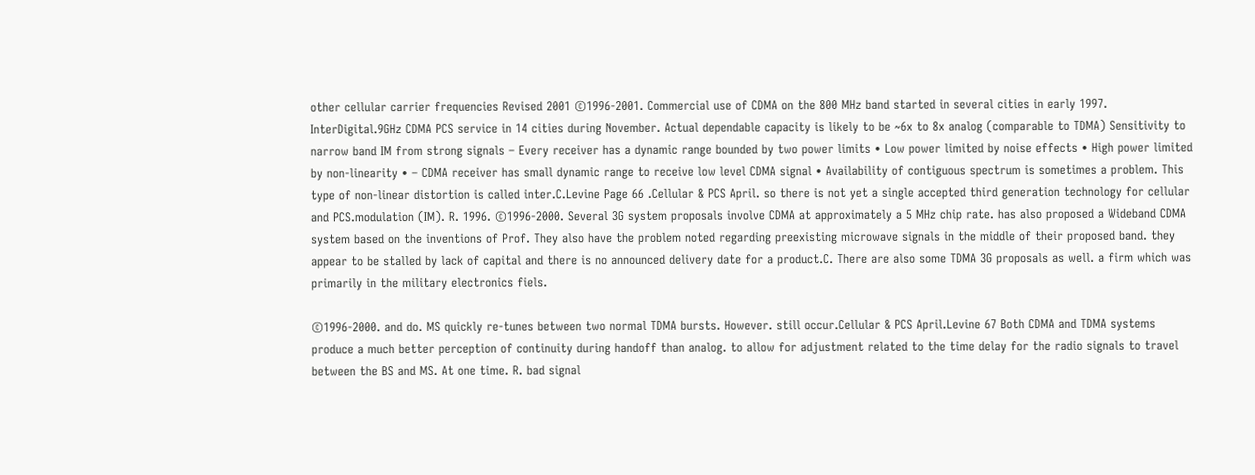other cellular carrier frequencies Revised 2001 ©1996-2001. Commercial use of CDMA on the 800 MHz band started in several cities in early 1997. InterDigital.9GHz CDMA PCS service in 14 cities during November. Actual dependable capacity is likely to be ~6x to 8x analog (comparable to TDMA) Sensitivity to narrow band IM from strong signals – Every receiver has a dynamic range bounded by two power limits • Low power limited by noise effects • High power limited by non-linearity • – CDMA receiver has small dynamic range to receive low level CDMA signal • Availability of contiguous spectrum is sometimes a problem. This type of non-linear distortion is called inter.C.Levine Page 66 .Cellular & PCS April. so there is not yet a single accepted third generation technology for cellular and PCS.modulation (IM). R. 1996. ©1996-2000. Several 3G system proposals involve CDMA at approximately a 5 MHz chip rate. has also proposed a Wideband CDMA system based on the inventions of Prof. They also have the problem noted regarding preexisting microwave signals in the middle of their proposed band. they appear to be stalled by lack of capital and there is no announced delivery date for a product.C. There are also some TDMA 3G proposals as well. a firm which was primarily in the military electronics fiels.

©1996-2000. and do. MS quickly re-tunes between two normal TDMA bursts. However. still occur.Cellular & PCS April.Levine 67 Both CDMA and TDMA systems produce a much better perception of continuity during handoff than analog. to allow for adjustment related to the time delay for the radio signals to travel between the BS and MS. At one time. R. bad signal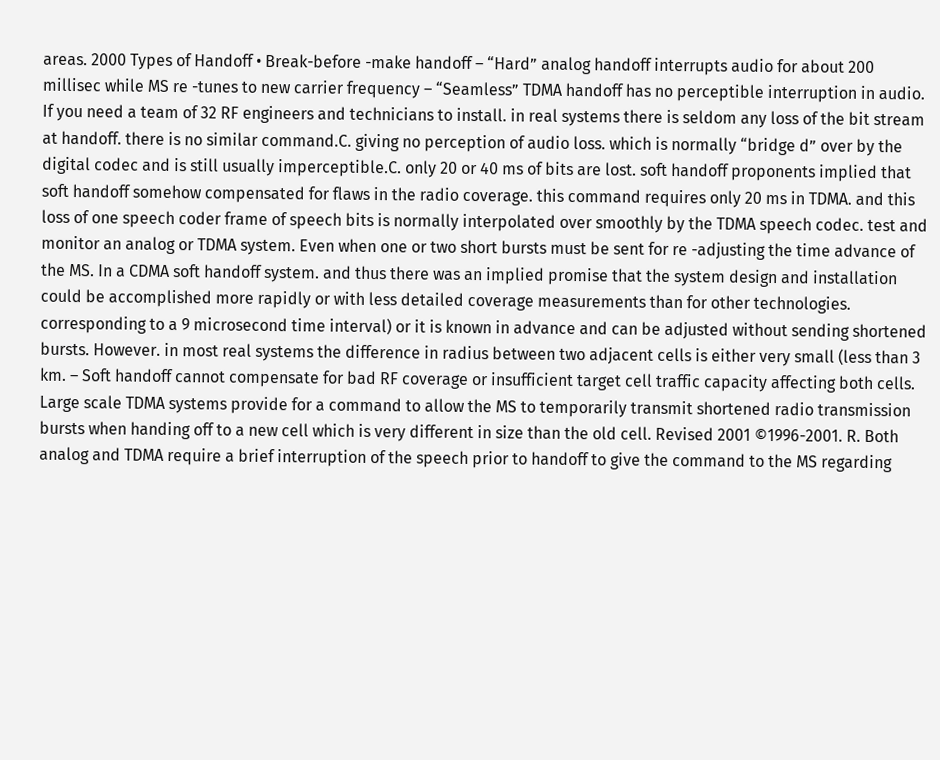areas. 2000 Types of Handoff • Break-before -make handoff – “Hard” analog handoff interrupts audio for about 200 millisec while MS re -tunes to new carrier frequency – “Seamless” TDMA handoff has no perceptible interruption in audio. If you need a team of 32 RF engineers and technicians to install. in real systems there is seldom any loss of the bit stream at handoff. there is no similar command.C. giving no perception of audio loss. which is normally “bridge d” over by the digital codec and is still usually imperceptible.C. only 20 or 40 ms of bits are lost. soft handoff proponents implied that soft handoff somehow compensated for flaws in the radio coverage. this command requires only 20 ms in TDMA. and this loss of one speech coder frame of speech bits is normally interpolated over smoothly by the TDMA speech codec. test and monitor an analog or TDMA system. Even when one or two short bursts must be sent for re -adjusting the time advance of the MS. In a CDMA soft handoff system. and thus there was an implied promise that the system design and installation could be accomplished more rapidly or with less detailed coverage measurements than for other technologies. corresponding to a 9 microsecond time interval) or it is known in advance and can be adjusted without sending shortened bursts. However. in most real systems the difference in radius between two adjacent cells is either very small (less than 3 km. – Soft handoff cannot compensate for bad RF coverage or insufficient target cell traffic capacity affecting both cells. Large scale TDMA systems provide for a command to allow the MS to temporarily transmit shortened radio transmission bursts when handing off to a new cell which is very different in size than the old cell. Revised 2001 ©1996-2001. R. Both analog and TDMA require a brief interruption of the speech prior to handoff to give the command to the MS regarding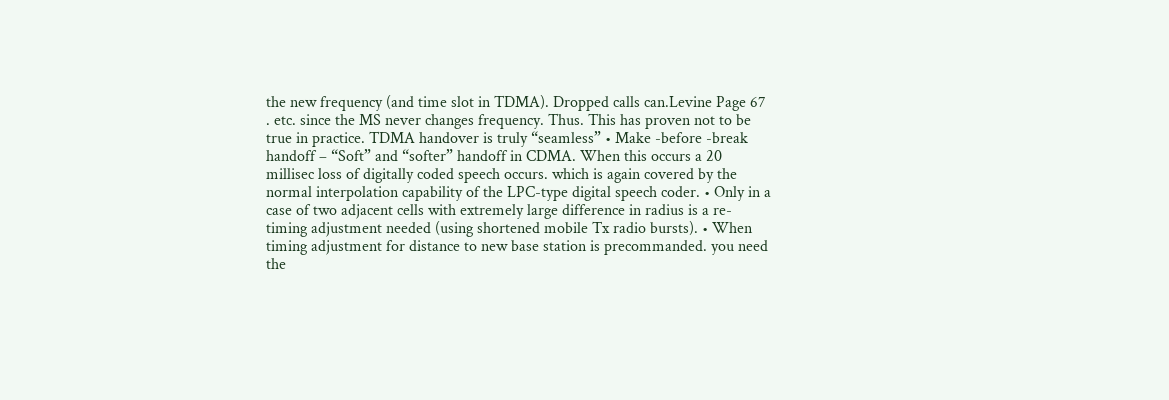the new frequency (and time slot in TDMA). Dropped calls can.Levine Page 67 . etc. since the MS never changes frequency. Thus. This has proven not to be true in practice. TDMA handover is truly “seamless” • Make -before -break handoff – “Soft” and “softer” handoff in CDMA. When this occurs a 20 millisec loss of digitally coded speech occurs. which is again covered by the normal interpolation capability of the LPC-type digital speech coder. • Only in a case of two adjacent cells with extremely large difference in radius is a re-timing adjustment needed (using shortened mobile Tx radio bursts). • When timing adjustment for distance to new base station is precommanded. you need the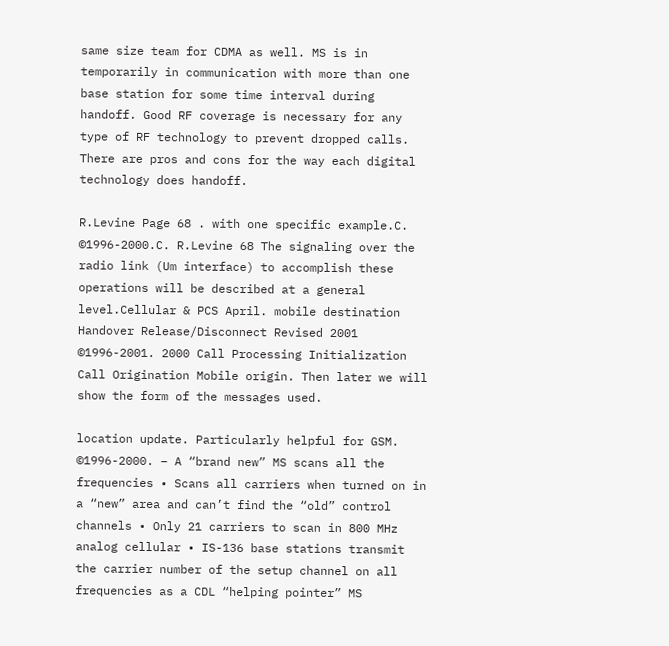same size team for CDMA as well. MS is in temporarily in communication with more than one base station for some time interval during handoff. Good RF coverage is necessary for any type of RF technology to prevent dropped calls. There are pros and cons for the way each digital technology does handoff.

R.Levine Page 68 . with one specific example.C. ©1996-2000.C. R.Levine 68 The signaling over the radio link (Um interface) to accomplish these operations will be described at a general level.Cellular & PCS April. mobile destination Handover Release/Disconnect Revised 2001 ©1996-2001. 2000 Call Processing Initialization Call Origination Mobile origin. Then later we will show the form of the messages used.

location update. Particularly helpful for GSM. ©1996-2000. – A “brand new” MS scans all the frequencies • Scans all carriers when turned on in a “new” area and can’t find the “old” control channels • Only 21 carriers to scan in 800 MHz analog cellular • IS-136 base stations transmit the carrier number of the setup channel on all frequencies as a CDL “helping pointer” MS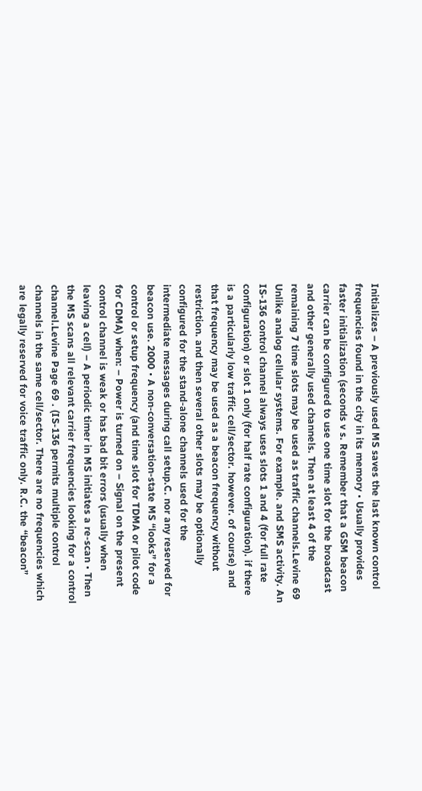Initializes – A previously used MS saves the last known control frequencies found in the city in its memory • Usually provides faster initialization (seconds v s. Remember that a GSM beacon carrier can be configured to use one time slot for the broadcast and other generally used channels. Then at least 4 of the remaining 7 time slots may be used as traffic channels.Levine 69 Unlike analog cellular systems. For example. and SMS activity. An IS-136 control channel always uses slots 1 and 4 (for full rate configuration) or slot 1 only (for half rate configuration). if there is a particularly low traffic cell/sector. however. of course) and that frequency may be used as a beacon frequency without restriction. and then several other slots may be optionally configured for the stand-alone channels used for the intermediate messages during call setup.C. nor any reserved for beacon use. 2000 • A non-conversation-state MS “looks” for a control or setup frequency (and time slot for TDMA or pilot code for CDMA) when: – Power is turned on – Signal on the present control channel is weak or has bad bit errors (usually when leaving a cell) – A periodic timer in MS initiates a re-scan • Then the MS scans all relevant carrier frequencies looking for a control channel.Levine Page 69 . (IS-136 permits multiple control channels in the same cell/sector. There are no frequencies which are legally reserved for voice traffic only. R.C. the “beacon”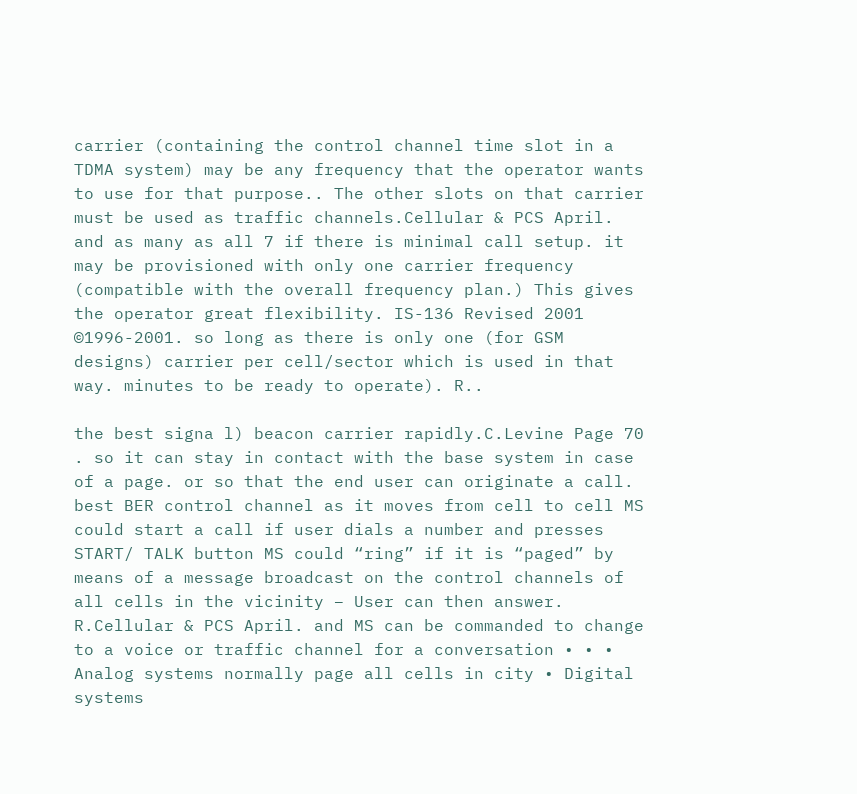carrier (containing the control channel time slot in a TDMA system) may be any frequency that the operator wants to use for that purpose.. The other slots on that carrier must be used as traffic channels.Cellular & PCS April. and as many as all 7 if there is minimal call setup. it may be provisioned with only one carrier frequency (compatible with the overall frequency plan.) This gives the operator great flexibility. IS-136 Revised 2001 ©1996-2001. so long as there is only one (for GSM designs) carrier per cell/sector which is used in that way. minutes to be ready to operate). R..

the best signa l) beacon carrier rapidly.C.Levine Page 70 . so it can stay in contact with the base system in case of a page. or so that the end user can originate a call. best BER control channel as it moves from cell to cell MS could start a call if user dials a number and presses START/ TALK button MS could “ring” if it is “paged” by means of a message broadcast on the control channels of all cells in the vicinity – User can then answer. R.Cellular & PCS April. and MS can be commanded to change to a voice or traffic channel for a conversation • • • Analog systems normally page all cells in city • Digital systems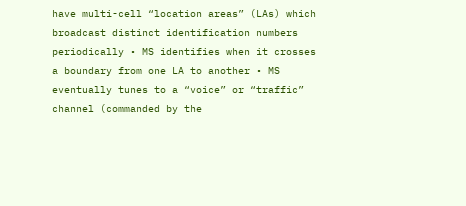have multi-cell “location areas” (LAs) which broadcast distinct identification numbers periodically • MS identifies when it crosses a boundary from one LA to another • MS eventually tunes to a “voice” or “traffic” channel (commanded by the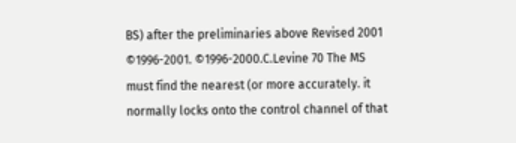BS) after the preliminaries above Revised 2001 ©1996-2001. ©1996-2000.C.Levine 70 The MS must find the nearest (or more accurately. it normally locks onto the control channel of that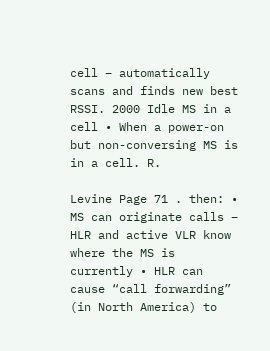cell – automatically scans and finds new best RSSI. 2000 Idle MS in a cell • When a power-on but non-conversing MS is in a cell. R.

Levine Page 71 . then: • MS can originate calls – HLR and active VLR know where the MS is currently • HLR can cause “call forwarding” (in North America) to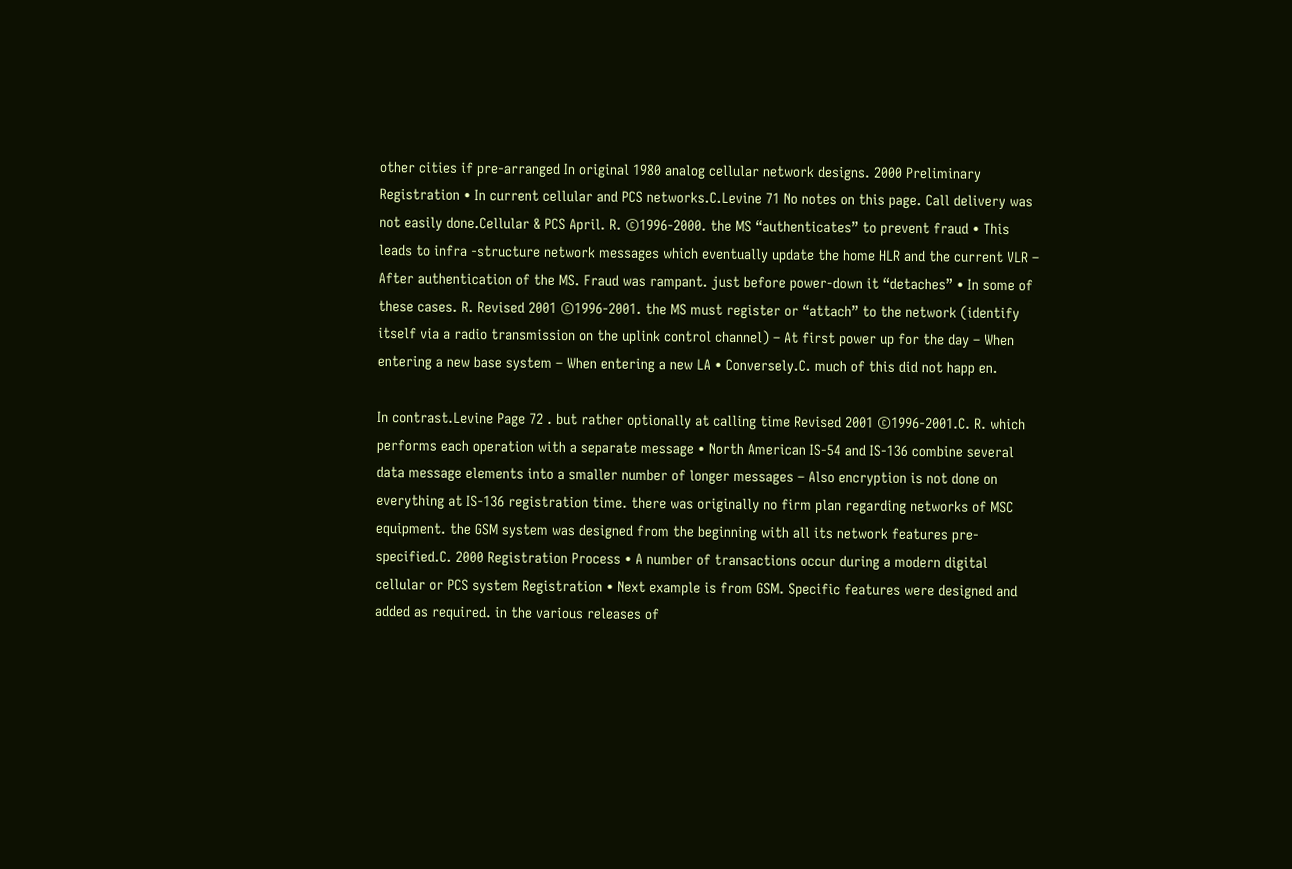other cities if pre-arranged In original 1980 analog cellular network designs. 2000 Preliminary Registration • In current cellular and PCS networks.C.Levine 71 No notes on this page. Call delivery was not easily done.Cellular & PCS April. R. ©1996-2000. the MS “authenticates” to prevent fraud • This leads to infra -structure network messages which eventually update the home HLR and the current VLR – After authentication of the MS. Fraud was rampant. just before power-down it “detaches” • In some of these cases. R. Revised 2001 ©1996-2001. the MS must register or “attach” to the network (identify itself via a radio transmission on the uplink control channel) – At first power up for the day – When entering a new base system – When entering a new LA • Conversely.C. much of this did not happ en.

In contrast.Levine Page 72 . but rather optionally at calling time Revised 2001 ©1996-2001.C. R. which performs each operation with a separate message • North American IS-54 and IS-136 combine several data message elements into a smaller number of longer messages – Also encryption is not done on everything at IS-136 registration time. there was originally no firm plan regarding networks of MSC equipment. the GSM system was designed from the beginning with all its network features pre-specified.C. 2000 Registration Process • A number of transactions occur during a modern digital cellular or PCS system Registration • Next example is from GSM. Specific features were designed and added as required. in the various releases of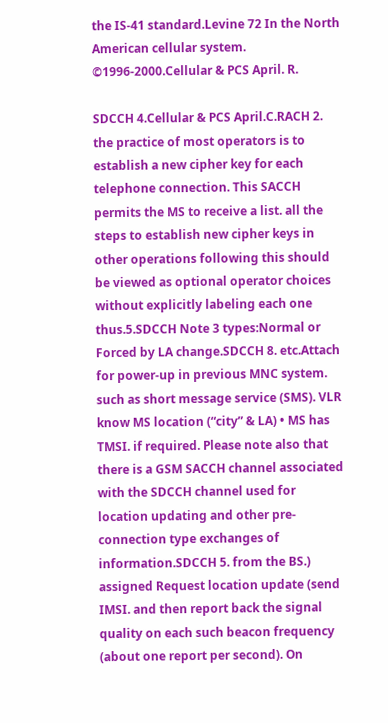the IS-41 standard.Levine 72 In the North American cellular system. ©1996-2000.Cellular & PCS April. R.

SDCCH 4.Cellular & PCS April.C.RACH 2. the practice of most operators is to establish a new cipher key for each telephone connection. This SACCH permits the MS to receive a list. all the steps to establish new cipher keys in other operations following this should be viewed as optional operator choices without explicitly labeling each one thus.5.SDCCH Note 3 types:Normal or Forced by LA change.SDCCH 8. etc.Attach for power-up in previous MNC system. such as short message service (SMS). VLR know MS location (“city” & LA) • MS has TMSI. if required. Please note also that there is a GSM SACCH channel associated with the SDCCH channel used for location updating and other pre-connection type exchanges of information.SDCCH 5. from the BS.) assigned Request location update (send IMSI. and then report back the signal quality on each such beacon frequency (about one report per second). On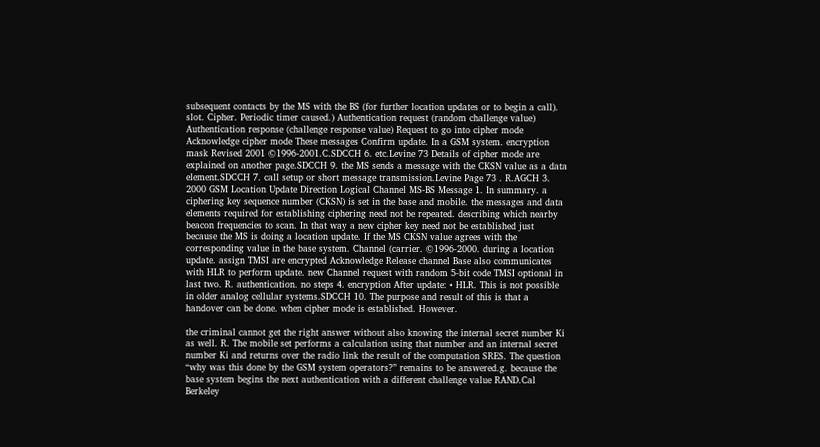subsequent contacts by the MS with the BS (for further location updates or to begin a call). slot. Cipher. Periodic timer caused.) Authentication request (random challenge value) Authentication response (challenge response value) Request to go into cipher mode Acknowledge cipher mode These messages Confirm update. In a GSM system. encryption mask Revised 2001 ©1996-2001.C.SDCCH 6. etc.Levine 73 Details of cipher mode are explained on another page.SDCCH 9. the MS sends a message with the CKSN value as a data element.SDCCH 7. call setup or short message transmission.Levine Page 73 . R.AGCH 3. 2000 GSM Location Update Direction Logical Channel MS-BS Message 1. In summary. a ciphering key sequence number (CKSN) is set in the base and mobile. the messages and data elements required for establishing ciphering need not be repeated. describing which nearby beacon frequencies to scan. In that way a new cipher key need not be established just because the MS is doing a location update. If the MS CKSN value agrees with the corresponding value in the base system. Channel (carrier. ©1996-2000. during a location update. assign TMSI are encrypted Acknowledge Release channel Base also communicates with HLR to perform update. new Channel request with random 5-bit code TMSI optional in last two. R. authentication. no steps 4. encryption After update: • HLR. This is not possible in older analog cellular systems.SDCCH 10. The purpose and result of this is that a handover can be done. when cipher mode is established. However.

the criminal cannot get the right answer without also knowing the internal secret number Ki as well. R. The mobile set performs a calculation using that number and an internal secret number Ki and returns over the radio link the result of the computation SRES. The question “why was this done by the GSM system operators?” remains to be answered.g. because the base system begins the next authentication with a different challenge value RAND.Cal Berkeley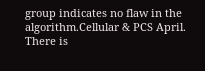group indicates no flaw in the algorithm.Cellular & PCS April. There is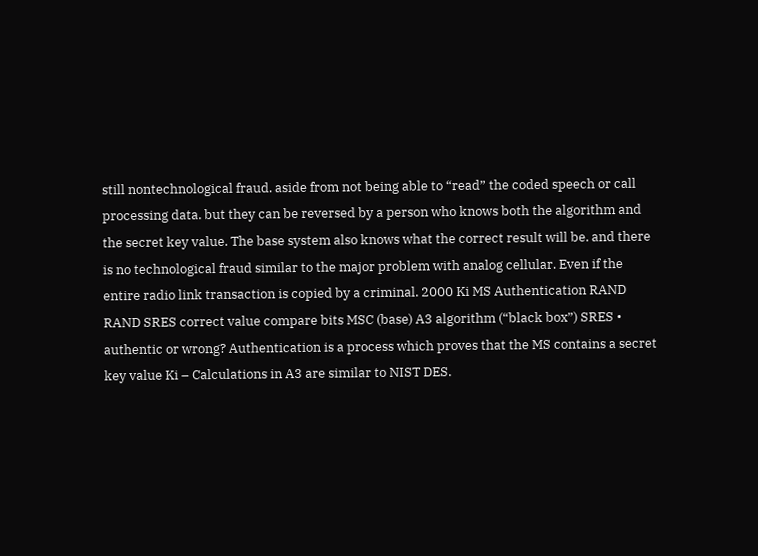still nontechnological fraud. aside from not being able to “read” the coded speech or call processing data. but they can be reversed by a person who knows both the algorithm and the secret key value. The base system also knows what the correct result will be. and there is no technological fraud similar to the major problem with analog cellular. Even if the entire radio link transaction is copied by a criminal. 2000 Ki MS Authentication RAND RAND SRES correct value compare bits MSC (base) A3 algorithm (“black box”) SRES • authentic or wrong? Authentication is a process which proves that the MS contains a secret key value Ki – Calculations in A3 are similar to NIST DES.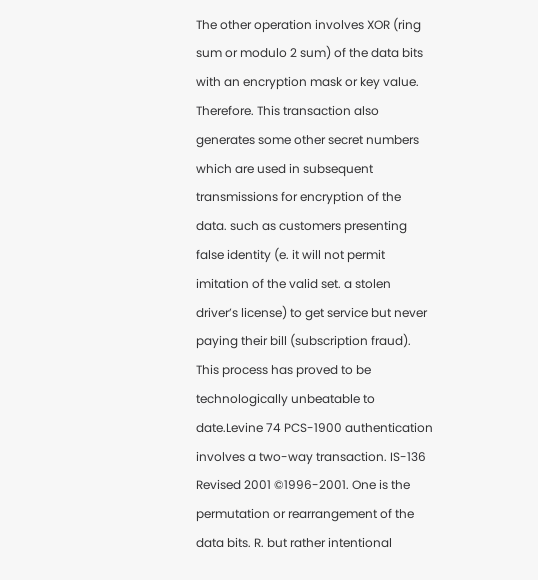The other operation involves XOR (ring sum or modulo 2 sum) of the data bits with an encryption mask or key value. Therefore. This transaction also generates some other secret numbers which are used in subsequent transmissions for encryption of the data. such as customers presenting false identity (e. it will not permit imitation of the valid set. a stolen driver’s license) to get service but never paying their bill (subscription fraud). This process has proved to be technologically unbeatable to date.Levine 74 PCS-1900 authentication involves a two-way transaction. IS-136 Revised 2001 ©1996-2001. One is the permutation or rearrangement of the data bits. R. but rather intentional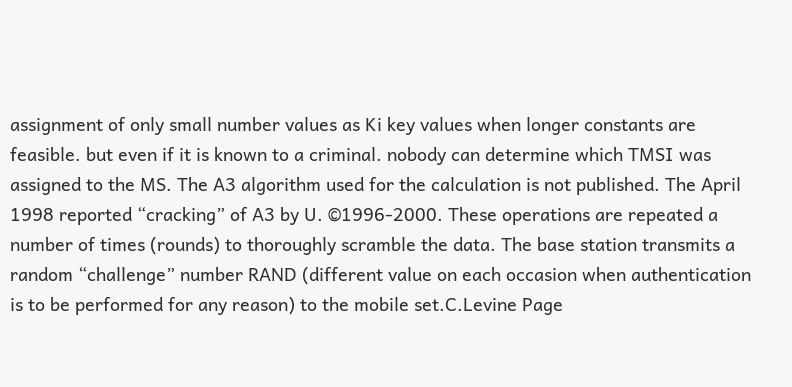assignment of only small number values as Ki key values when longer constants are feasible. but even if it is known to a criminal. nobody can determine which TMSI was assigned to the MS. The A3 algorithm used for the calculation is not published. The April 1998 reported “cracking” of A3 by U. ©1996-2000. These operations are repeated a number of times (rounds) to thoroughly scramble the data. The base station transmits a random “challenge” number RAND (different value on each occasion when authentication is to be performed for any reason) to the mobile set.C.Levine Page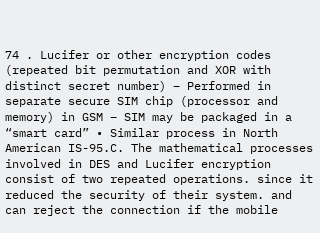74 . Lucifer or other encryption codes (repeated bit permutation and XOR with distinct secret number) – Performed in separate secure SIM chip (processor and memory) in GSM – SIM may be packaged in a “smart card” • Similar process in North American IS-95.C. The mathematical processes involved in DES and Lucifer encryption consist of two repeated operations. since it reduced the security of their system. and can reject the connection if the mobile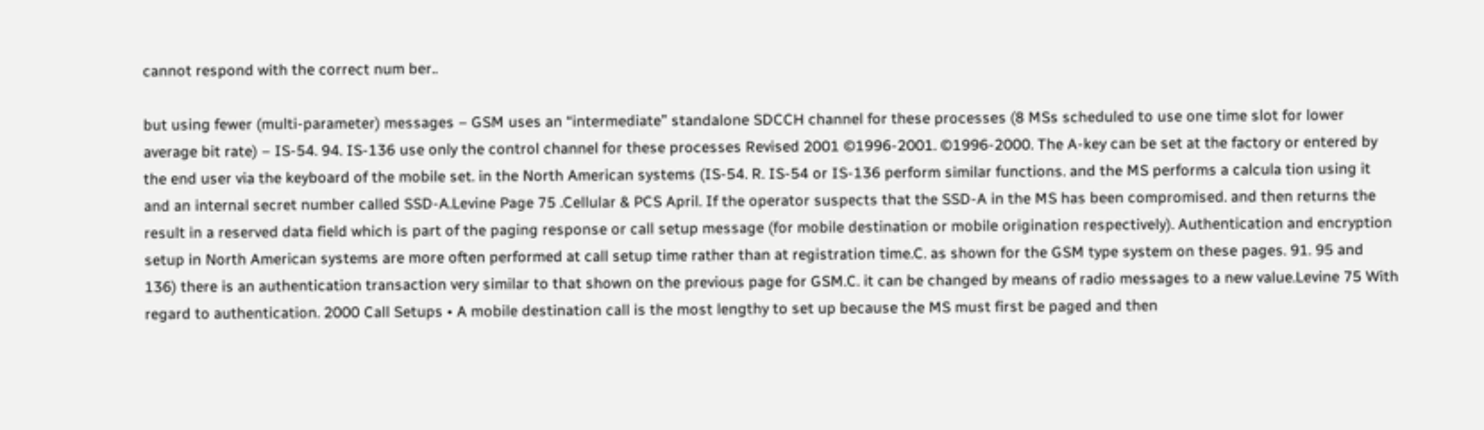cannot respond with the correct num ber..

but using fewer (multi-parameter) messages – GSM uses an “intermediate” standalone SDCCH channel for these processes (8 MSs scheduled to use one time slot for lower average bit rate) – IS-54. 94. IS-136 use only the control channel for these processes Revised 2001 ©1996-2001. ©1996-2000. The A-key can be set at the factory or entered by the end user via the keyboard of the mobile set. in the North American systems (IS-54. R. IS-54 or IS-136 perform similar functions. and the MS performs a calcula tion using it and an internal secret number called SSD-A.Levine Page 75 .Cellular & PCS April. If the operator suspects that the SSD-A in the MS has been compromised. and then returns the result in a reserved data field which is part of the paging response or call setup message (for mobile destination or mobile origination respectively). Authentication and encryption setup in North American systems are more often performed at call setup time rather than at registration time.C. as shown for the GSM type system on these pages. 91. 95 and 136) there is an authentication transaction very similar to that shown on the previous page for GSM.C. it can be changed by means of radio messages to a new value.Levine 75 With regard to authentication. 2000 Call Setups • A mobile destination call is the most lengthy to set up because the MS must first be paged and then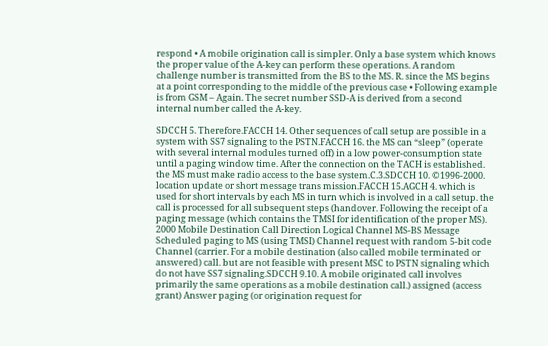respond • A mobile origination call is simpler. Only a base system which knows the proper value of the A-key can perform these operations. A random challenge number is transmitted from the BS to the MS. R. since the MS begins at a point corresponding to the middle of the previous case • Following example is from GSM – Again. The secret number SSD-A is derived from a second internal number called the A-key.

SDCCH 5. Therefore.FACCH 14. Other sequences of call setup are possible in a system with SS7 signaling to the PSTN.FACCH 16. the MS can “sleep” (operate with several internal modules turned off) in a low power-consumption state until a paging window time. After the connection on the TACH is established. the MS must make radio access to the base system.C.3.SDCCH 10. ©1996-2000. location update or short message trans mission.FACCH 15.AGCH 4. which is used for short intervals by each MS in turn which is involved in a call setup. the call is processed for all subsequent steps (handover. Following the receipt of a paging message (which contains the TMSI for identification of the proper MS). 2000 Mobile Destination Call Direction Logical Channel MS-BS Message Scheduled paging to MS (using TMSI) Channel request with random 5-bit code Channel (carrier. For a mobile destination (also called mobile terminated or answered) call. but are not feasible with present MSC to PSTN signaling which do not have SS7 signaling.SDCCH 9.10. A mobile originated call involves primarily the same operations as a mobile destination call.) assigned (access grant) Answer paging (or origination request for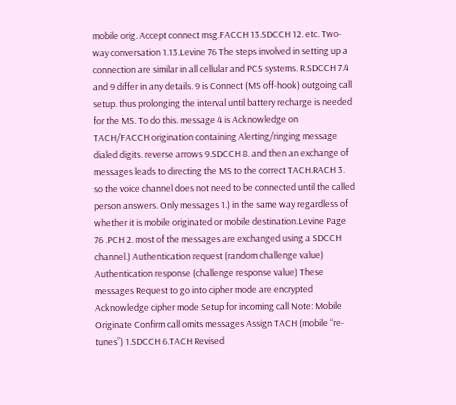mobile orig. Accept connect msg.FACCH 13.SDCCH 12. etc. Two-way conversation 1.13.Levine 76 The steps involved in setting up a connection are similar in all cellular and PCS systems. R.SDCCH 7.4 and 9 differ in any details. 9 is Connect (MS off-hook) outgoing call setup. thus prolonging the interval until battery recharge is needed for the MS. To do this. message 4 is Acknowledge on TACH/FACCH origination containing Alerting/ringing message dialed digits. reverse arrows 9.SDCCH 8. and then an exchange of messages leads to directing the MS to the correct TACH.RACH 3. so the voice channel does not need to be connected until the called person answers. Only messages 1.) in the same way regardless of whether it is mobile originated or mobile destination.Levine Page 76 .PCH 2. most of the messages are exchanged using a SDCCH channel.) Authentication request (random challenge value) Authentication response (challenge response value) These messages Request to go into cipher mode are encrypted Acknowledge cipher mode Setup for incoming call Note: Mobile Originate Confirm call omits messages Assign TACH (mobile “re-tunes”) 1.SDCCH 6.TACH Revised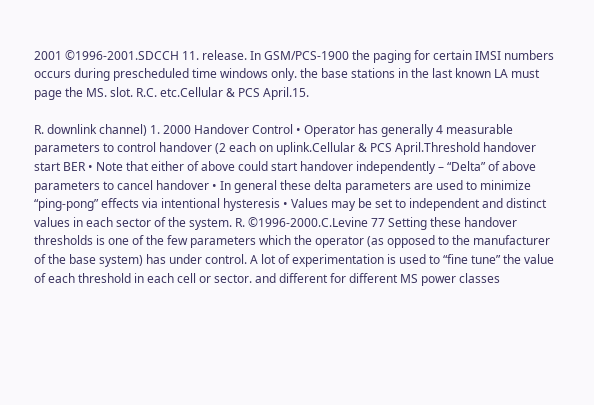2001 ©1996-2001.SDCCH 11. release. In GSM/PCS-1900 the paging for certain IMSI numbers occurs during prescheduled time windows only. the base stations in the last known LA must page the MS. slot. R.C. etc.Cellular & PCS April.15.

R. downlink channel) 1. 2000 Handover Control • Operator has generally 4 measurable parameters to control handover (2 each on uplink.Cellular & PCS April.Threshold handover start BER • Note that either of above could start handover independently – “Delta” of above parameters to cancel handover • In general these delta parameters are used to minimize “ping-pong” effects via intentional hysteresis • Values may be set to independent and distinct values in each sector of the system. R. ©1996-2000.C.Levine 77 Setting these handover thresholds is one of the few parameters which the operator (as opposed to the manufacturer of the base system) has under control. A lot of experimentation is used to “fine tune” the value of each threshold in each cell or sector. and different for different MS power classes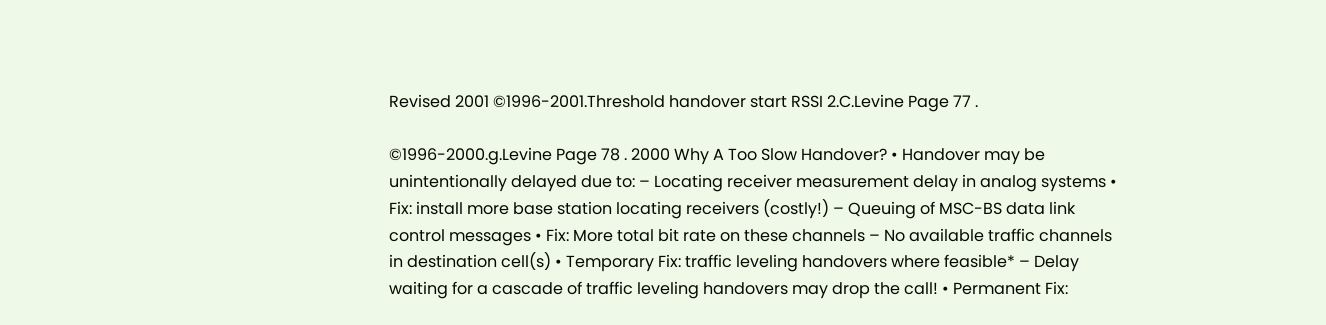Revised 2001 ©1996-2001.Threshold handover start RSSI 2.C.Levine Page 77 .

©1996-2000.g.Levine Page 78 . 2000 Why A Too Slow Handover? • Handover may be unintentionally delayed due to: – Locating receiver measurement delay in analog systems • Fix: install more base station locating receivers (costly!) – Queuing of MSC-BS data link control messages • Fix: More total bit rate on these channels – No available traffic channels in destination cell(s) • Temporary Fix: traffic leveling handovers where feasible* – Delay waiting for a cascade of traffic leveling handovers may drop the call! • Permanent Fix: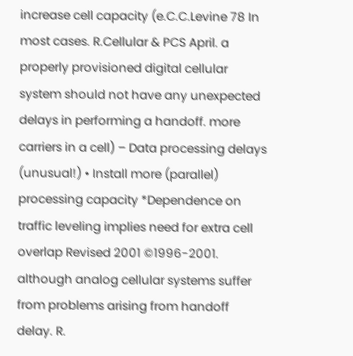increase cell capacity (e.C.C.Levine 78 In most cases. R.Cellular & PCS April. a properly provisioned digital cellular system should not have any unexpected delays in performing a handoff. more carriers in a cell) – Data processing delays (unusual!) • Install more (parallel) processing capacity *Dependence on traffic leveling implies need for extra cell overlap Revised 2001 ©1996-2001. although analog cellular systems suffer from problems arising from handoff delay. R.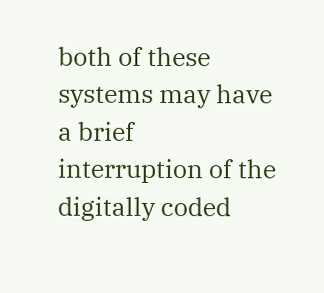both of these systems may have a brief interruption of the digitally coded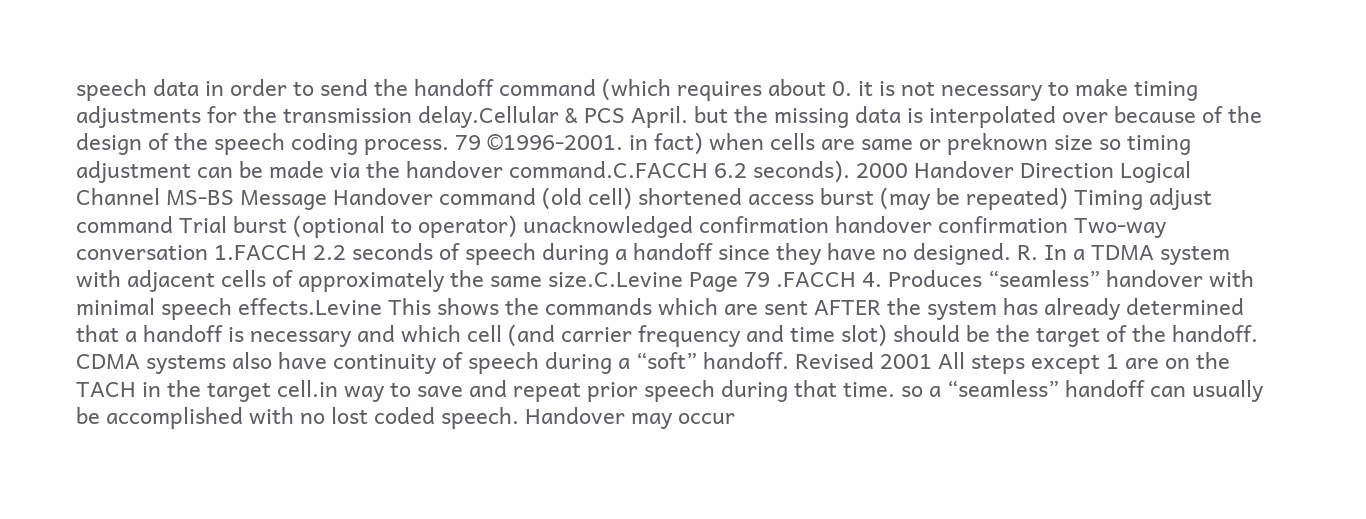speech data in order to send the handoff command (which requires about 0. it is not necessary to make timing adjustments for the transmission delay.Cellular & PCS April. but the missing data is interpolated over because of the design of the speech coding process. 79 ©1996-2001. in fact) when cells are same or preknown size so timing adjustment can be made via the handover command.C.FACCH 6.2 seconds). 2000 Handover Direction Logical Channel MS-BS Message Handover command (old cell) shortened access burst (may be repeated) Timing adjust command Trial burst (optional to operator) unacknowledged confirmation handover confirmation Two-way conversation 1.FACCH 2.2 seconds of speech during a handoff since they have no designed. R. In a TDMA system with adjacent cells of approximately the same size.C.Levine Page 79 .FACCH 4. Produces “seamless” handover with minimal speech effects.Levine This shows the commands which are sent AFTER the system has already determined that a handoff is necessary and which cell (and carrier frequency and time slot) should be the target of the handoff. CDMA systems also have continuity of speech during a “soft” handoff. Revised 2001 All steps except 1 are on the TACH in the target cell.in way to save and repeat prior speech during that time. so a “seamless” handoff can usually be accomplished with no lost coded speech. Handover may occur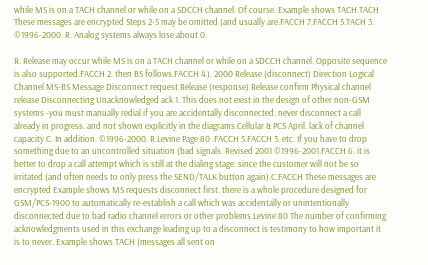while MS is on a TACH channel or while on a SDCCH channel. Of course. Example shows TACH.TACH These messages are encrypted Steps 2-5 may be omitted (and usually are.FACCH 7.FACCH 5.TACH 3. ©1996-2000. R. Analog systems always lose about 0.

R. Release may occur while MS is on a TACH channel or while on a SDCCH channel. Opposite sequence is also supported.FACCH 2. then BS follows.FACCH 4.). 2000 Release (disconnect) Direction Logical Channel MS-BS Message Disconnect request Release (response) Release confirm Physical channel release Disconnecting Unacknowledged ack 1. This does not exist in the design of other non-GSM systems -you must manually redial if you are accidentally disconnected. never disconnect a call already in progress. and not shown explicitly in the diagrams.Cellular & PCS April. lack of channel capacity.C. In addition. ©1996-2000. R.Levine Page 80 .FACCH 5.FACCH 3. etc. If you have to drop something due to an uncontrolled situation (bad signals. Revised 2001 ©1996-2001.FACCH 6. it is better to drop a call attempt which is still at the dialing stage. since the customer will not be so irritated (and often needs to only press the SEND/TALK button again).C.FACCH These messages are encrypted Example shows MS requests disconnect first. there is a whole procedure designed for GSM/PCS-1900 to automatically re-establish a call which was accidentally or unintentionally disconnected due to bad radio channel errors or other problems.Levine 80 The number of confirming acknowledgments used in this exchange leading up to a disconnect is testimony to how important it is to never. Example shows TACH (messages all sent on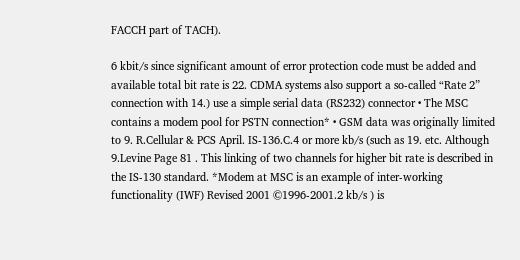FACCH part of TACH).

6 kbit/s since significant amount of error protection code must be added and available total bit rate is 22. CDMA systems also support a so-called “Rate 2” connection with 14.) use a simple serial data (RS232) connector • The MSC contains a modem pool for PSTN connection* • GSM data was originally limited to 9. R.Cellular & PCS April. IS-136.C.4 or more kb/s (such as 19. etc. Although 9.Levine Page 81 . This linking of two channels for higher bit rate is described in the IS-130 standard. *Modem at MSC is an example of inter-working functionality (IWF) Revised 2001 ©1996-2001.2 kb/s ) is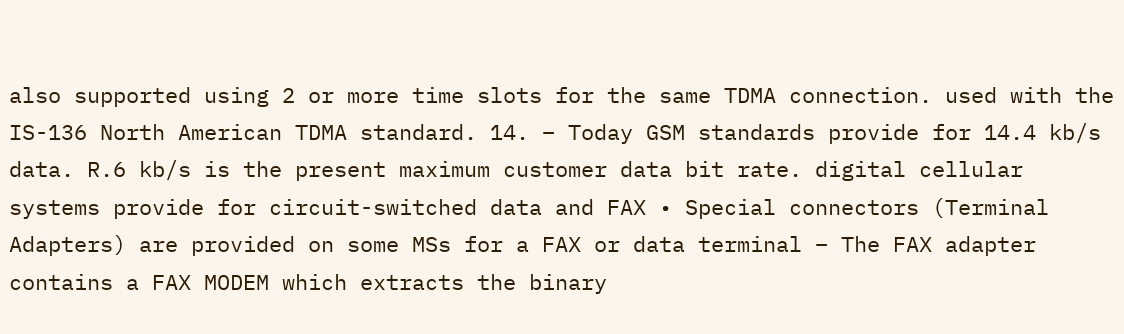also supported using 2 or more time slots for the same TDMA connection. used with the IS-136 North American TDMA standard. 14. – Today GSM standards provide for 14.4 kb/s data. R.6 kb/s is the present maximum customer data bit rate. digital cellular systems provide for circuit-switched data and FAX • Special connectors (Terminal Adapters) are provided on some MSs for a FAX or data terminal – The FAX adapter contains a FAX MODEM which extracts the binary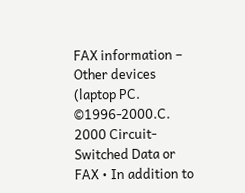FAX information – Other devices (laptop PC. ©1996-2000.C. 2000 Circuit-Switched Data or FAX • In addition to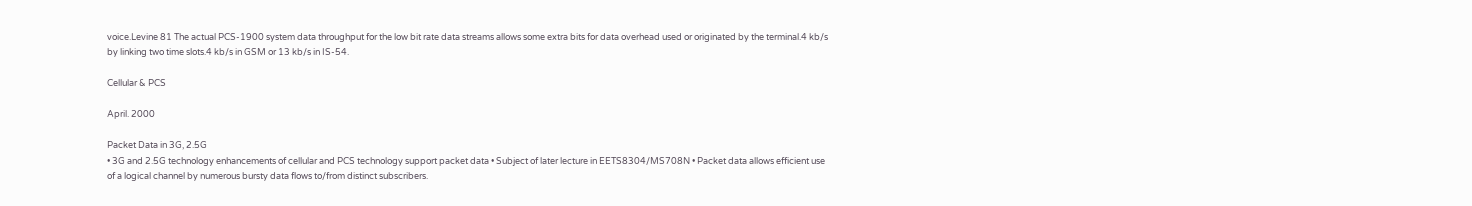voice.Levine 81 The actual PCS-1900 system data throughput for the low bit rate data streams allows some extra bits for data overhead used or originated by the terminal.4 kb/s by linking two time slots.4 kb/s in GSM or 13 kb/s in IS-54.

Cellular & PCS

April. 2000

Packet Data in 3G, 2.5G
• 3G and 2.5G technology enhancements of cellular and PCS technology support packet data • Subject of later lecture in EETS8304/MS708N • Packet data allows efficient use of a logical channel by numerous bursty data flows to/from distinct subscribers.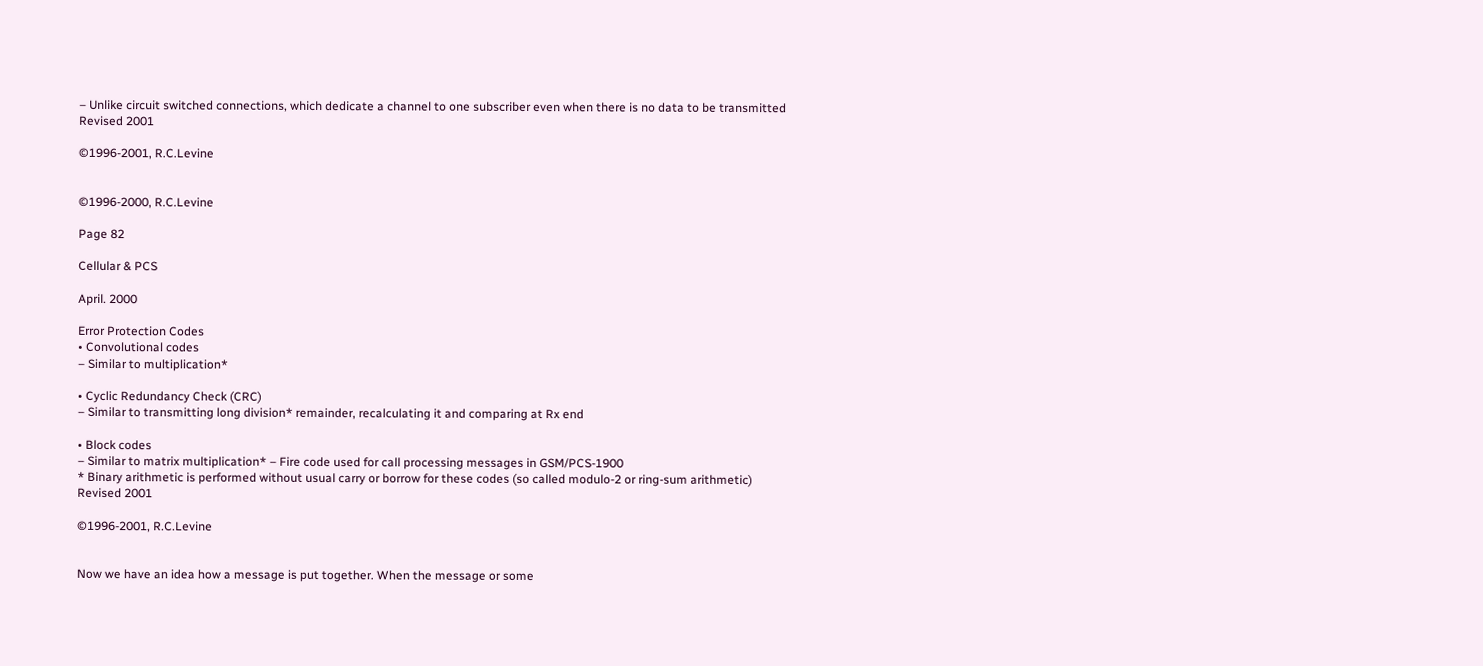– Unlike circuit switched connections, which dedicate a channel to one subscriber even when there is no data to be transmitted
Revised 2001

©1996-2001, R.C.Levine


©1996-2000, R.C.Levine

Page 82

Cellular & PCS

April. 2000

Error Protection Codes
• Convolutional codes
– Similar to multiplication*

• Cyclic Redundancy Check (CRC)
– Similar to transmitting long division* remainder, recalculating it and comparing at Rx end

• Block codes
– Similar to matrix multiplication* – Fire code used for call processing messages in GSM/PCS-1900
* Binary arithmetic is performed without usual carry or borrow for these codes (so called modulo-2 or ring-sum arithmetic)
Revised 2001

©1996-2001, R.C.Levine


Now we have an idea how a message is put together. When the message or some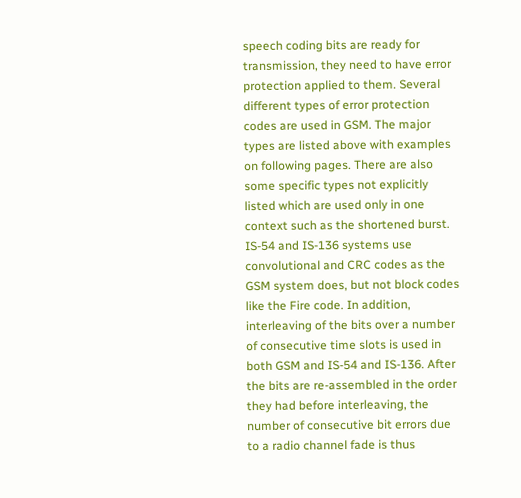speech coding bits are ready for transmission, they need to have error protection applied to them. Several different types of error protection codes are used in GSM. The major types are listed above with examples on following pages. There are also some specific types not explicitly listed which are used only in one context such as the shortened burst. IS-54 and IS-136 systems use convolutional and CRC codes as the GSM system does, but not block codes like the Fire code. In addition, interleaving of the bits over a number of consecutive time slots is used in both GSM and IS-54 and IS-136. After the bits are re-assembled in the order they had before interleaving, the number of consecutive bit errors due to a radio channel fade is thus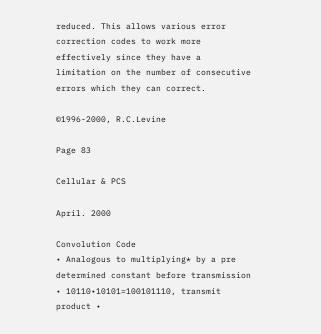reduced. This allows various error correction codes to work more effectively since they have a limitation on the number of consecutive errors which they can correct.

©1996-2000, R.C.Levine

Page 83

Cellular & PCS

April. 2000

Convolution Code
• Analogous to multiplying* by a pre determined constant before transmission • 10110•10101=100101110, transmit product •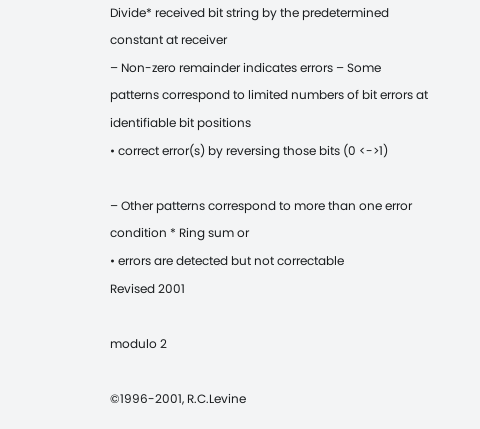Divide* received bit string by the predetermined constant at receiver
– Non-zero remainder indicates errors – Some patterns correspond to limited numbers of bit errors at identifiable bit positions
• correct error(s) by reversing those bits (0 <->1)

– Other patterns correspond to more than one error condition * Ring sum or
• errors are detected but not correctable
Revised 2001

modulo 2

©1996-2001, R.C.Levine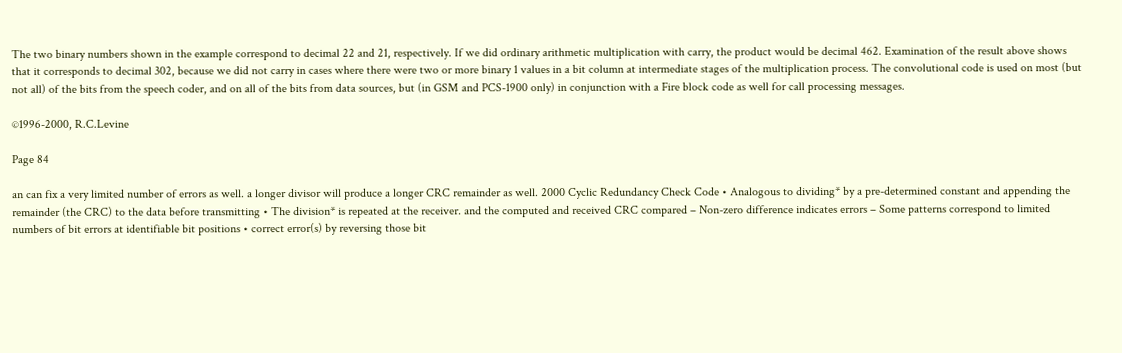The two binary numbers shown in the example correspond to decimal 22 and 21, respectively. If we did ordinary arithmetic multiplication with carry, the product would be decimal 462. Examination of the result above shows that it corresponds to decimal 302, because we did not carry in cases where there were two or more binary 1 values in a bit column at intermediate stages of the multiplication process. The convolutional code is used on most (but not all) of the bits from the speech coder, and on all of the bits from data sources, but (in GSM and PCS-1900 only) in conjunction with a Fire block code as well for call processing messages.

©1996-2000, R.C.Levine

Page 84

an can fix a very limited number of errors as well. a longer divisor will produce a longer CRC remainder as well. 2000 Cyclic Redundancy Check Code • Analogous to dividing* by a pre-determined constant and appending the remainder (the CRC) to the data before transmitting • The division* is repeated at the receiver. and the computed and received CRC compared – Non-zero difference indicates errors – Some patterns correspond to limited numbers of bit errors at identifiable bit positions • correct error(s) by reversing those bit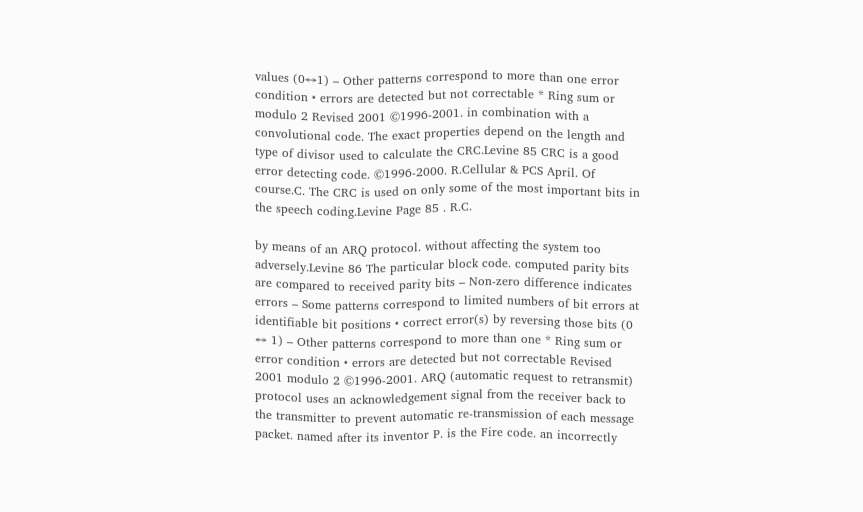values (0↔1) – Other patterns correspond to more than one error condition • errors are detected but not correctable * Ring sum or modulo 2 Revised 2001 ©1996-2001. in combination with a convolutional code. The exact properties depend on the length and type of divisor used to calculate the CRC.Levine 85 CRC is a good error detecting code. ©1996-2000. R.Cellular & PCS April. Of course.C. The CRC is used on only some of the most important bits in the speech coding.Levine Page 85 . R.C.

by means of an ARQ protocol. without affecting the system too adversely.Levine 86 The particular block code. computed parity bits are compared to received parity bits – Non-zero difference indicates errors – Some patterns correspond to limited numbers of bit errors at identifiable bit positions • correct error(s) by reversing those bits (0 ↔ 1) – Other patterns correspond to more than one * Ring sum or error condition • errors are detected but not correctable Revised 2001 modulo 2 ©1996-2001. ARQ (automatic request to retransmit) protocol uses an acknowledgement signal from the receiver back to the transmitter to prevent automatic re-transmission of each message packet. named after its inventor P. is the Fire code. an incorrectly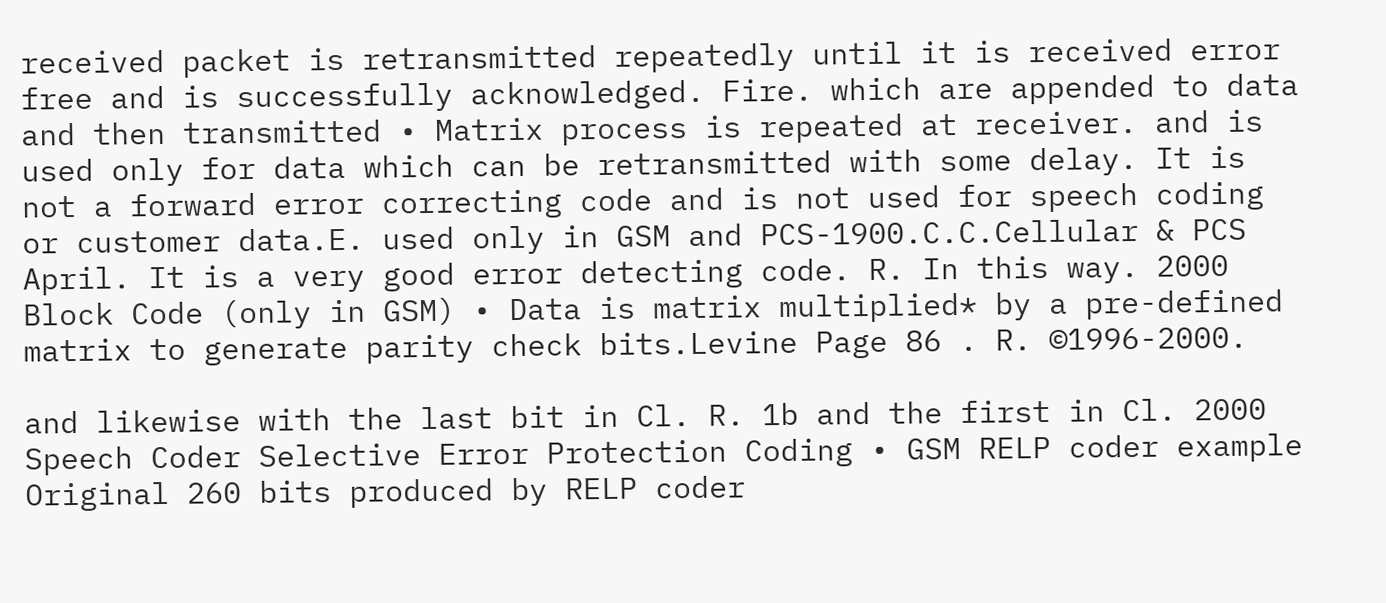received packet is retransmitted repeatedly until it is received error free and is successfully acknowledged. Fire. which are appended to data and then transmitted • Matrix process is repeated at receiver. and is used only for data which can be retransmitted with some delay. It is not a forward error correcting code and is not used for speech coding or customer data.E. used only in GSM and PCS-1900.C.C.Cellular & PCS April. It is a very good error detecting code. R. In this way. 2000 Block Code (only in GSM) • Data is matrix multiplied* by a pre-defined matrix to generate parity check bits.Levine Page 86 . R. ©1996-2000.

and likewise with the last bit in Cl. R. 1b and the first in Cl. 2000 Speech Coder Selective Error Protection Coding • GSM RELP coder example Original 260 bits produced by RELP coder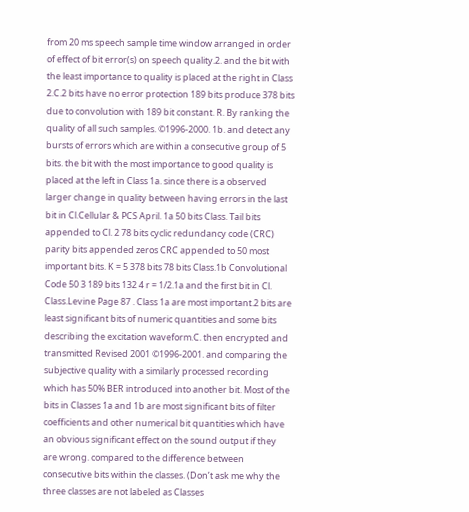from 20 ms speech sample time window arranged in order of effect of bit error(s) on speech quality.2. and the bit with the least importance to quality is placed at the right in Class 2.C.2 bits have no error protection 189 bits produce 378 bits due to convolution with 189 bit constant. R. By ranking the quality of all such samples. ©1996-2000. 1b. and detect any bursts of errors which are within a consecutive group of 5 bits. the bit with the most importance to good quality is placed at the left in Class 1a. since there is a observed larger change in quality between having errors in the last bit in Cl.Cellular & PCS April. 1a 50 bits Class. Tail bits appended to Cl. 2 78 bits cyclic redundancy code (CRC) parity bits appended zeros CRC appended to 50 most important bits. K = 5 378 bits 78 bits Class.1b Convolutional Code 50 3 189 bits 132 4 r = 1/2.1a and the first bit in Cl. Class.Levine Page 87 . Class 1a are most important.2 bits are least significant bits of numeric quantities and some bits describing the excitation waveform.C. then encrypted and transmitted Revised 2001 ©1996-2001. and comparing the subjective quality with a similarly processed recording which has 50% BER introduced into another bit. Most of the bits in Classes 1a and 1b are most significant bits of filter coefficients and other numerical bit quantities which have an obvious significant effect on the sound output if they are wrong. compared to the difference between consecutive bits within the classes. (Don’t ask me why the three classes are not labeled as Classes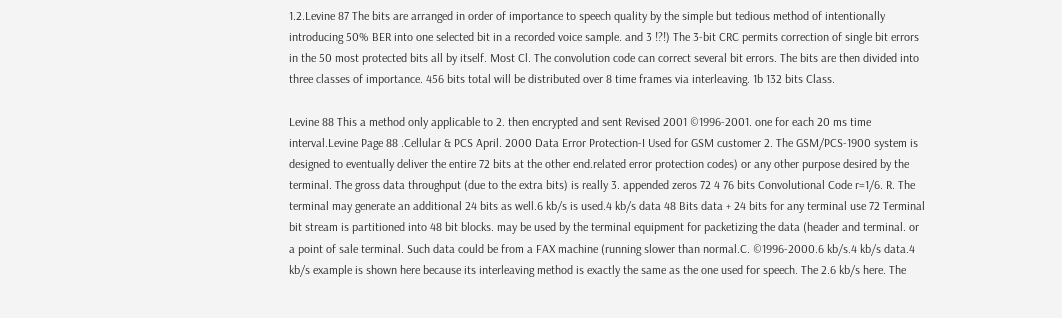1.2.Levine 87 The bits are arranged in order of importance to speech quality by the simple but tedious method of intentionally introducing 50% BER into one selected bit in a recorded voice sample. and 3 !?!) The 3-bit CRC permits correction of single bit errors in the 50 most protected bits all by itself. Most Cl. The convolution code can correct several bit errors. The bits are then divided into three classes of importance. 456 bits total will be distributed over 8 time frames via interleaving. 1b 132 bits Class.

Levine 88 This a method only applicable to 2. then encrypted and sent Revised 2001 ©1996-2001. one for each 20 ms time interval.Levine Page 88 .Cellular & PCS April. 2000 Data Error Protection-I Used for GSM customer 2. The GSM/PCS-1900 system is designed to eventually deliver the entire 72 bits at the other end.related error protection codes) or any other purpose desired by the terminal. The gross data throughput (due to the extra bits) is really 3. appended zeros 72 4 76 bits Convolutional Code r=1/6. R. The terminal may generate an additional 24 bits as well.6 kb/s is used.4 kb/s data 48 Bits data + 24 bits for any terminal use 72 Terminal bit stream is partitioned into 48 bit blocks. may be used by the terminal equipment for packetizing the data (header and terminal. or a point of sale terminal. Such data could be from a FAX machine (running slower than normal.C. ©1996-2000.6 kb/s.4 kb/s data.4 kb/s example is shown here because its interleaving method is exactly the same as the one used for speech. The 2.6 kb/s here. The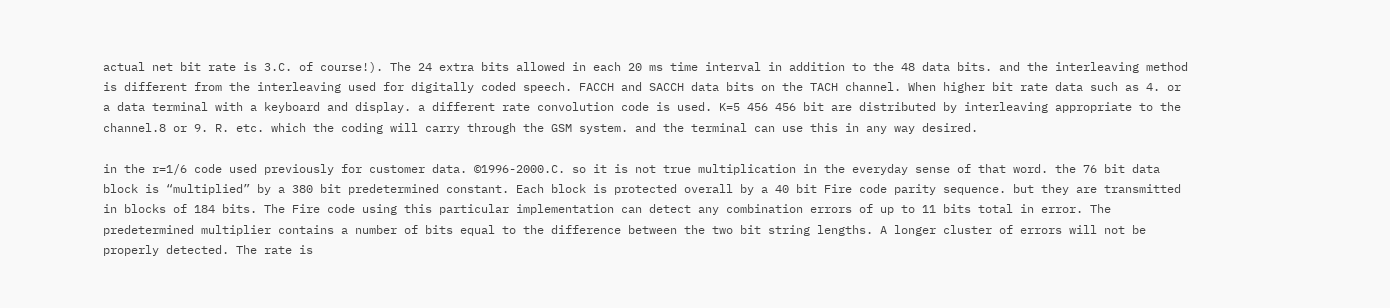actual net bit rate is 3.C. of course!). The 24 extra bits allowed in each 20 ms time interval in addition to the 48 data bits. and the interleaving method is different from the interleaving used for digitally coded speech. FACCH and SACCH data bits on the TACH channel. When higher bit rate data such as 4. or a data terminal with a keyboard and display. a different rate convolution code is used. K=5 456 456 bit are distributed by interleaving appropriate to the channel.8 or 9. R. etc. which the coding will carry through the GSM system. and the terminal can use this in any way desired.

in the r=1/6 code used previously for customer data. ©1996-2000.C. so it is not true multiplication in the everyday sense of that word. the 76 bit data block is “multiplied” by a 380 bit predetermined constant. Each block is protected overall by a 40 bit Fire code parity sequence. but they are transmitted in blocks of 184 bits. The Fire code using this particular implementation can detect any combination errors of up to 11 bits total in error. The predetermined multiplier contains a number of bits equal to the difference between the two bit string lengths. A longer cluster of errors will not be properly detected. The rate is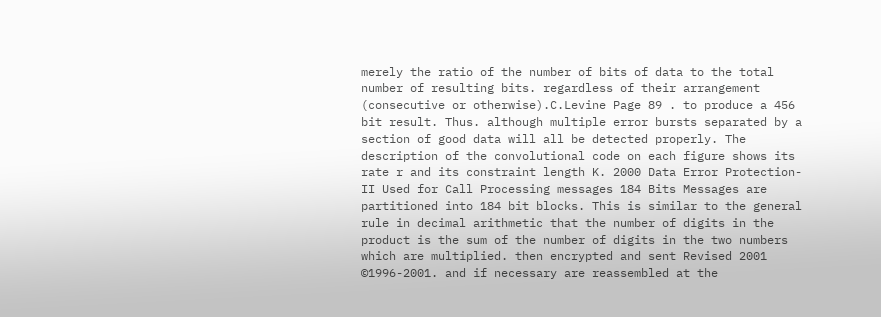merely the ratio of the number of bits of data to the total number of resulting bits. regardless of their arrangement (consecutive or otherwise).C.Levine Page 89 . to produce a 456 bit result. Thus. although multiple error bursts separated by a section of good data will all be detected properly. The description of the convolutional code on each figure shows its rate r and its constraint length K. 2000 Data Error Protection-II Used for Call Processing messages 184 Bits Messages are partitioned into 184 bit blocks. This is similar to the general rule in decimal arithmetic that the number of digits in the product is the sum of the number of digits in the two numbers which are multiplied. then encrypted and sent Revised 2001 ©1996-2001. and if necessary are reassembled at the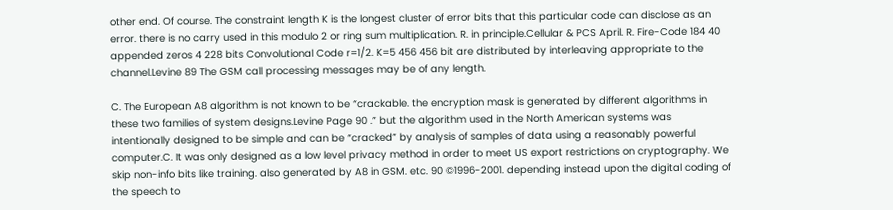other end. Of course. The constraint length K is the longest cluster of error bits that this particular code can disclose as an error. there is no carry used in this modulo 2 or ring sum multiplication. R. in principle.Cellular & PCS April. R. Fire-Code 184 40 appended zeros 4 228 bits Convolutional Code r=1/2. K=5 456 456 bit are distributed by interleaving appropriate to the channel.Levine 89 The GSM call processing messages may be of any length.

C. The European A8 algorithm is not known to be “crackable. the encryption mask is generated by different algorithms in these two families of system designs.Levine Page 90 .” but the algorithm used in the North American systems was intentionally designed to be simple and can be “cracked” by analysis of samples of data using a reasonably powerful computer.C. It was only designed as a low level privacy method in order to meet US export restrictions on cryptography. We skip non-info bits like training. also generated by A8 in GSM. etc. 90 ©1996-2001. depending instead upon the digital coding of the speech to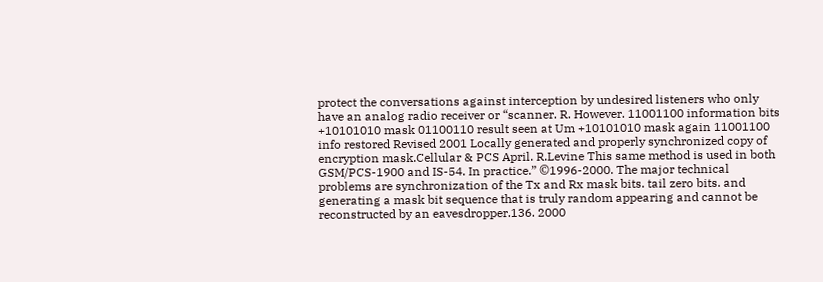protect the conversations against interception by undesired listeners who only have an analog radio receiver or “scanner. R. However. 11001100 information bits +10101010 mask 01100110 result seen at Um +10101010 mask again 11001100 info restored Revised 2001 Locally generated and properly synchronized copy of encryption mask.Cellular & PCS April. R.Levine This same method is used in both GSM/PCS-1900 and IS-54. In practice.” ©1996-2000. The major technical problems are synchronization of the Tx and Rx mask bits. tail zero bits. and generating a mask bit sequence that is truly random appearing and cannot be reconstructed by an eavesdropper.136. 2000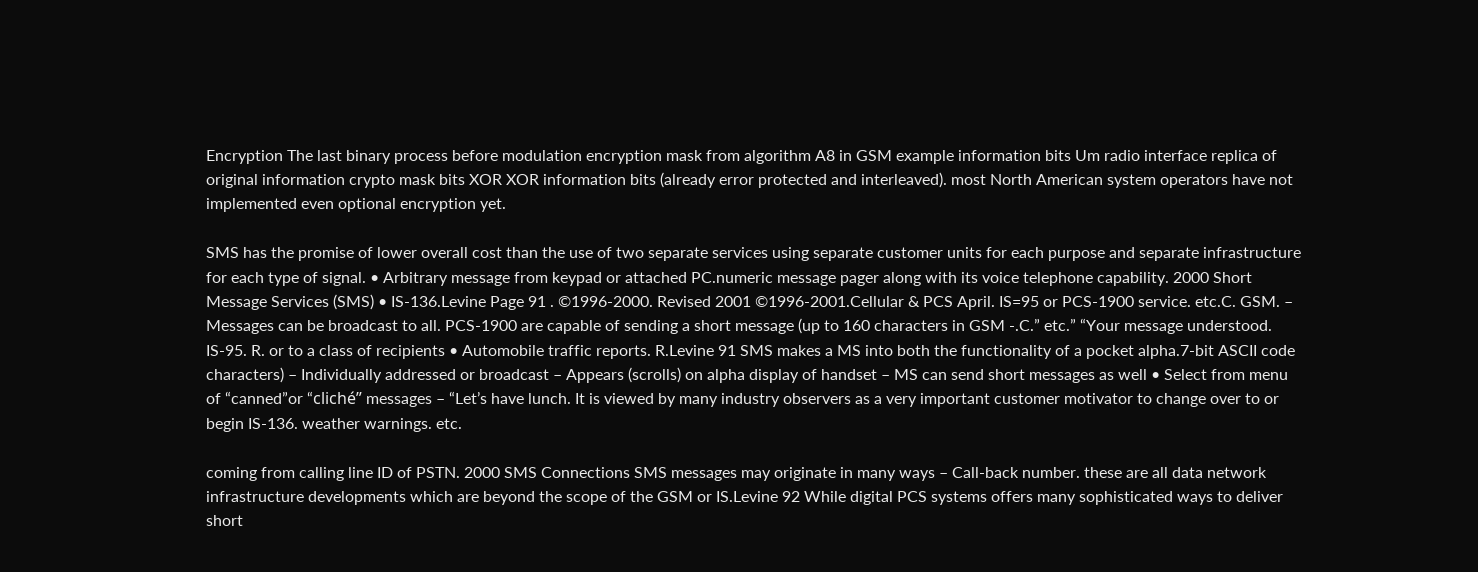Encryption The last binary process before modulation encryption mask from algorithm A8 in GSM example information bits Um radio interface replica of original information crypto mask bits XOR XOR information bits (already error protected and interleaved). most North American system operators have not implemented even optional encryption yet.

SMS has the promise of lower overall cost than the use of two separate services using separate customer units for each purpose and separate infrastructure for each type of signal. • Arbitrary message from keypad or attached PC.numeric message pager along with its voice telephone capability. 2000 Short Message Services (SMS) • IS-136.Levine Page 91 . ©1996-2000. Revised 2001 ©1996-2001.Cellular & PCS April. IS=95 or PCS-1900 service. etc.C. GSM. – Messages can be broadcast to all. PCS-1900 are capable of sending a short message (up to 160 characters in GSM -.C.” etc.” “Your message understood. IS-95. R. or to a class of recipients • Automobile traffic reports. R.Levine 91 SMS makes a MS into both the functionality of a pocket alpha.7-bit ASCII code characters) – Individually addressed or broadcast – Appears (scrolls) on alpha display of handset – MS can send short messages as well • Select from menu of “canned”or “cliché” messages – “Let’s have lunch. It is viewed by many industry observers as a very important customer motivator to change over to or begin IS-136. weather warnings. etc.

coming from calling line ID of PSTN. 2000 SMS Connections SMS messages may originate in many ways – Call-back number. these are all data network infrastructure developments which are beyond the scope of the GSM or IS.Levine 92 While digital PCS systems offers many sophisticated ways to deliver short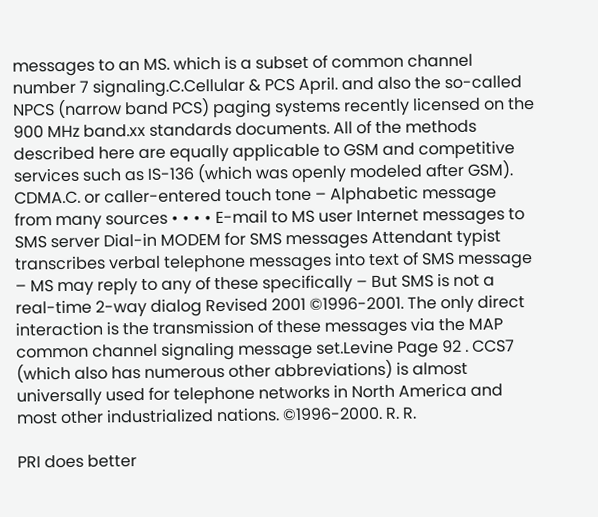messages to an MS. which is a subset of common channel number 7 signaling.C.Cellular & PCS April. and also the so-called NPCS (narrow band PCS) paging systems recently licensed on the 900 MHz band.xx standards documents. All of the methods described here are equally applicable to GSM and competitive services such as IS-136 (which was openly modeled after GSM). CDMA.C. or caller-entered touch tone – Alphabetic message from many sources • • • • E-mail to MS user Internet messages to SMS server Dial-in MODEM for SMS messages Attendant typist transcribes verbal telephone messages into text of SMS message – MS may reply to any of these specifically – But SMS is not a real-time 2-way dialog Revised 2001 ©1996-2001. The only direct interaction is the transmission of these messages via the MAP common channel signaling message set.Levine Page 92 . CCS7 (which also has numerous other abbreviations) is almost universally used for telephone networks in North America and most other industrialized nations. ©1996-2000. R. R.

PRI does better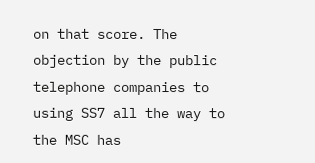on that score. The objection by the public telephone companies to using SS7 all the way to the MSC has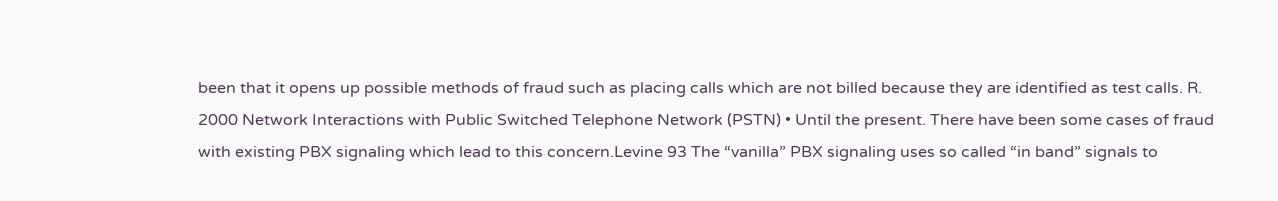been that it opens up possible methods of fraud such as placing calls which are not billed because they are identified as test calls. R. 2000 Network Interactions with Public Switched Telephone Network (PSTN) • Until the present. There have been some cases of fraud with existing PBX signaling which lead to this concern.Levine 93 The “vanilla” PBX signaling uses so called “in band” signals to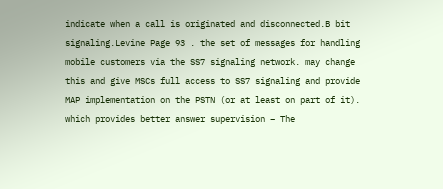indicate when a call is originated and disconnected.B bit signaling.Levine Page 93 . the set of messages for handling mobile customers via the SS7 signaling network. may change this and give MSCs full access to SS7 signaling and provide MAP implementation on the PSTN (or at least on part of it). which provides better answer supervision – The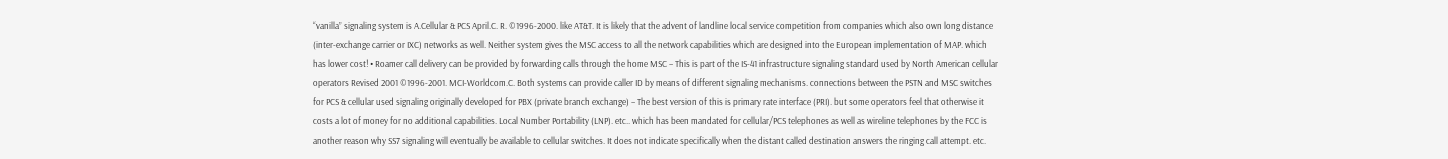“vanilla” signaling system is A.Cellular & PCS April.C. R. ©1996-2000. like AT&T. It is likely that the advent of landline local service competition from companies which also own long distance (inter-exchange carrier or IXC) networks as well. Neither system gives the MSC access to all the network capabilities which are designed into the European implementation of MAP. which has lower cost! • Roamer call delivery can be provided by forwarding calls through the home MSC – This is part of the IS-41 infrastructure signaling standard used by North American cellular operators Revised 2001 ©1996-2001. MCI-Worldcom.C. Both systems can provide caller ID by means of different signaling mechanisms. connections between the PSTN and MSC switches for PCS & cellular used signaling originally developed for PBX (private branch exchange) – The best version of this is primary rate interface (PRI). but some operators feel that otherwise it costs a lot of money for no additional capabilities. Local Number Portability (LNP). etc.. which has been mandated for cellular/PCS telephones as well as wireline telephones by the FCC is another reason why SS7 signaling will eventually be available to cellular switches. It does not indicate specifically when the distant called destination answers the ringing call attempt. etc.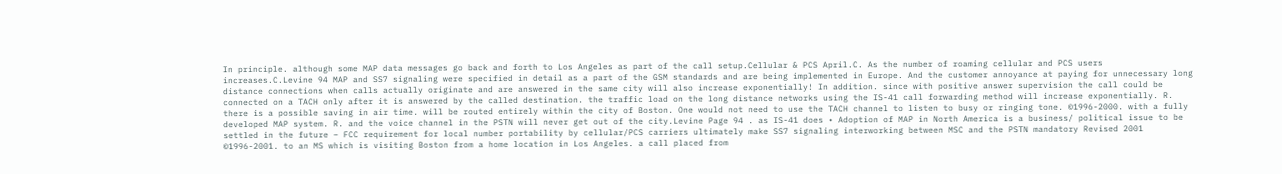In principle. although some MAP data messages go back and forth to Los Angeles as part of the call setup.Cellular & PCS April.C. As the number of roaming cellular and PCS users increases.C.Levine 94 MAP and SS7 signaling were specified in detail as a part of the GSM standards and are being implemented in Europe. And the customer annoyance at paying for unnecessary long distance connections when calls actually originate and are answered in the same city will also increase exponentially! In addition. since with positive answer supervision the call could be connected on a TACH only after it is answered by the called destination. the traffic load on the long distance networks using the IS-41 call forwarding method will increase exponentially. R. there is a possible saving in air time. will be routed entirely within the city of Boston. One would not need to use the TACH channel to listen to busy or ringing tone. ©1996-2000. with a fully developed MAP system. R. and the voice channel in the PSTN will never get out of the city.Levine Page 94 . as IS-41 does • Adoption of MAP in North America is a business/ political issue to be settled in the future – FCC requirement for local number portability by cellular/PCS carriers ultimately make SS7 signaling interworking between MSC and the PSTN mandatory Revised 2001 ©1996-2001. to an MS which is visiting Boston from a home location in Los Angeles. a call placed from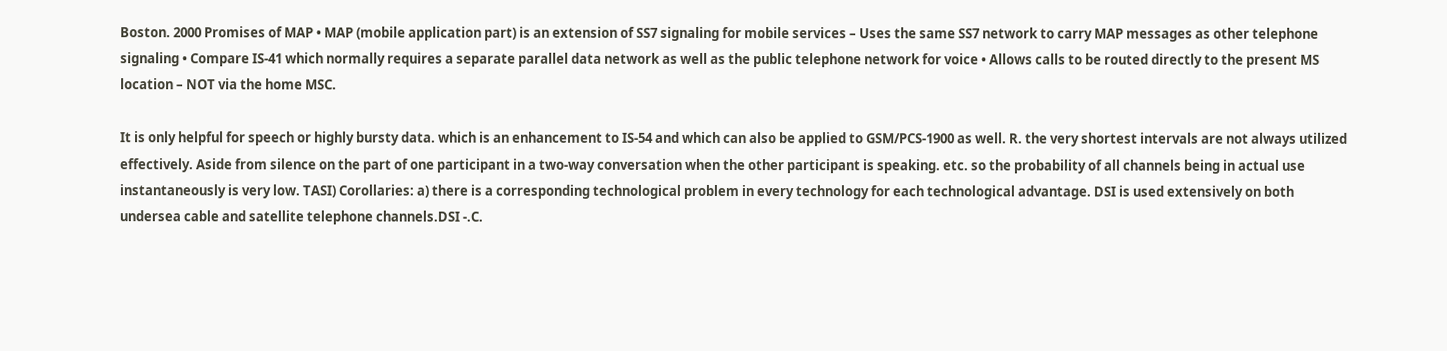Boston. 2000 Promises of MAP • MAP (mobile application part) is an extension of SS7 signaling for mobile services – Uses the same SS7 network to carry MAP messages as other telephone signaling • Compare IS-41 which normally requires a separate parallel data network as well as the public telephone network for voice • Allows calls to be routed directly to the present MS location – NOT via the home MSC.

It is only helpful for speech or highly bursty data. which is an enhancement to IS-54 and which can also be applied to GSM/PCS-1900 as well. R. the very shortest intervals are not always utilized effectively. Aside from silence on the part of one participant in a two-way conversation when the other participant is speaking. etc. so the probability of all channels being in actual use instantaneously is very low. TASI) Corollaries: a) there is a corresponding technological problem in every technology for each technological advantage. DSI is used extensively on both undersea cable and satellite telephone channels.DSI -.C.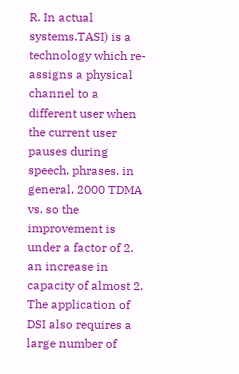R. In actual systems.TASI) is a technology which re-assigns a physical channel to a different user when the current user pauses during speech. phrases. in general. 2000 TDMA vs. so the improvement is under a factor of 2. an increase in capacity of almost 2. The application of DSI also requires a large number of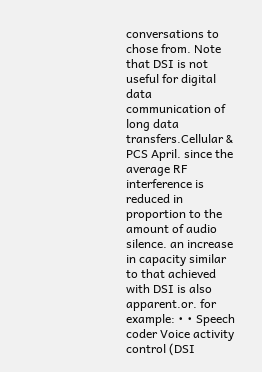conversations to chose from. Note that DSI is not useful for digital data communication of long data transfers.Cellular & PCS April. since the average RF interference is reduced in proportion to the amount of audio silence. an increase in capacity similar to that achieved with DSI is also apparent.or. for example: • • Speech coder Voice activity control (DSI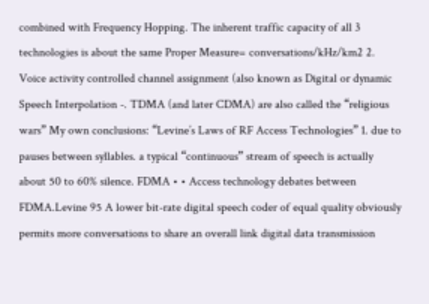combined with Frequency Hopping. The inherent traffic capacity of all 3 technologies is about the same Proper Measure= conversations/kHz/km2 2. Voice activity controlled channel assignment (also known as Digital or dynamic Speech Interpolation -. TDMA (and later CDMA) are also called the “religious wars” My own conclusions: “Levine’s Laws of RF Access Technologies” 1. due to pauses between syllables. a typical “continuous” stream of speech is actually about 50 to 60% silence. FDMA • • Access technology debates between FDMA.Levine 95 A lower bit-rate digital speech coder of equal quality obviously permits more conversations to share an overall link digital data transmission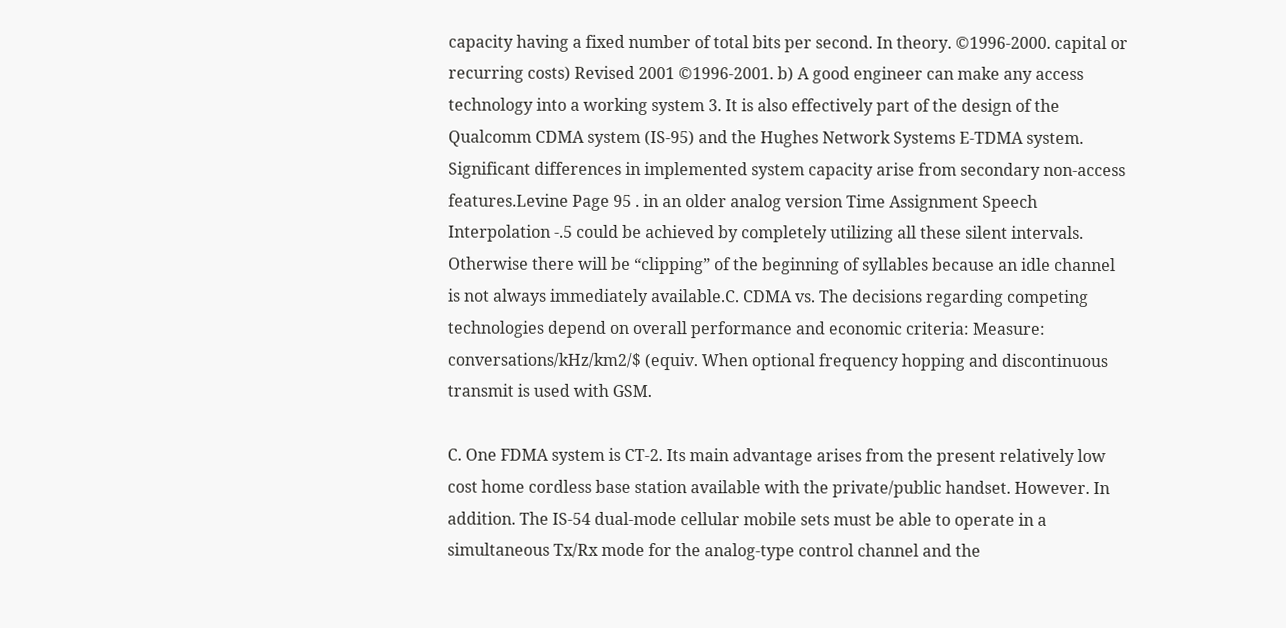capacity having a fixed number of total bits per second. In theory. ©1996-2000. capital or recurring costs) Revised 2001 ©1996-2001. b) A good engineer can make any access technology into a working system 3. It is also effectively part of the design of the Qualcomm CDMA system (IS-95) and the Hughes Network Systems E-TDMA system. Significant differences in implemented system capacity arise from secondary non-access features.Levine Page 95 . in an older analog version Time Assignment Speech Interpolation -.5 could be achieved by completely utilizing all these silent intervals. Otherwise there will be “clipping” of the beginning of syllables because an idle channel is not always immediately available.C. CDMA vs. The decisions regarding competing technologies depend on overall performance and economic criteria: Measure: conversations/kHz/km2/$ (equiv. When optional frequency hopping and discontinuous transmit is used with GSM.

C. One FDMA system is CT-2. Its main advantage arises from the present relatively low cost home cordless base station available with the private/public handset. However. In addition. The IS-54 dual-mode cellular mobile sets must be able to operate in a simultaneous Tx/Rx mode for the analog-type control channel and the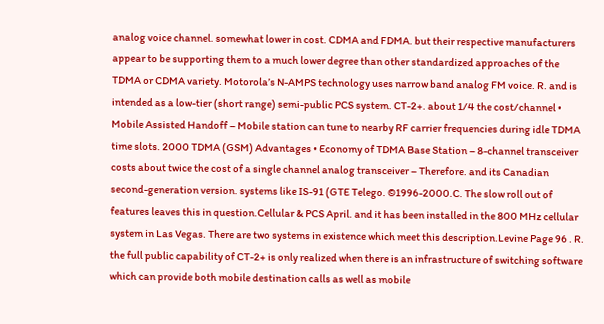analog voice channel. somewhat lower in cost. CDMA and FDMA. but their respective manufacturers appear to be supporting them to a much lower degree than other standardized approaches of the TDMA or CDMA variety. Motorola’s N-AMPS technology uses narrow band analog FM voice. R. and is intended as a low-tier (short range) semi-public PCS system. CT-2+. about 1/4 the cost/channel • Mobile Assisted Handoff – Mobile station can tune to nearby RF carrier frequencies during idle TDMA time slots. 2000 TDMA (GSM) Advantages • Economy of TDMA Base Station – 8-channel transceiver costs about twice the cost of a single channel analog transceiver – Therefore. and its Canadian second-generation version. systems like IS-91 (GTE Telego. ©1996-2000.C. The slow roll out of features leaves this in question.Cellular & PCS April. and it has been installed in the 800 MHz cellular system in Las Vegas. There are two systems in existence which meet this description.Levine Page 96 . R. the full public capability of CT-2+ is only realized when there is an infrastructure of switching software which can provide both mobile destination calls as well as mobile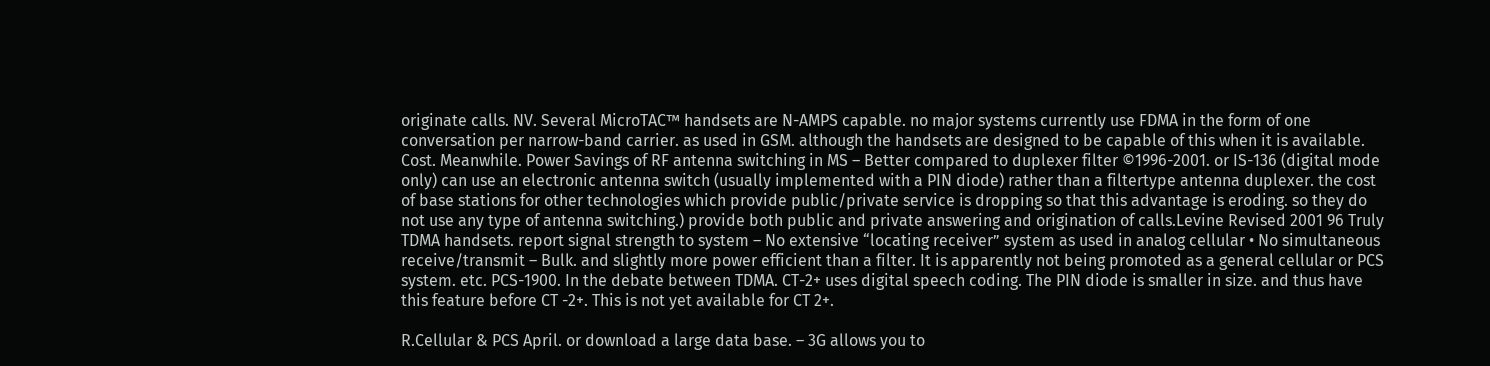originate calls. NV. Several MicroTAC™ handsets are N-AMPS capable. no major systems currently use FDMA in the form of one conversation per narrow-band carrier. as used in GSM. although the handsets are designed to be capable of this when it is available. Cost. Meanwhile. Power Savings of RF antenna switching in MS – Better compared to duplexer filter ©1996-2001. or IS-136 (digital mode only) can use an electronic antenna switch (usually implemented with a PIN diode) rather than a filtertype antenna duplexer. the cost of base stations for other technologies which provide public/private service is dropping so that this advantage is eroding. so they do not use any type of antenna switching.) provide both public and private answering and origination of calls.Levine Revised 2001 96 Truly TDMA handsets. report signal strength to system – No extensive “locating receiver” system as used in analog cellular • No simultaneous receive/transmit – Bulk. and slightly more power efficient than a filter. It is apparently not being promoted as a general cellular or PCS system. etc. PCS-1900. In the debate between TDMA. CT-2+ uses digital speech coding. The PIN diode is smaller in size. and thus have this feature before CT -2+. This is not yet available for CT 2+.

R.Cellular & PCS April. or download a large data base. – 3G allows you to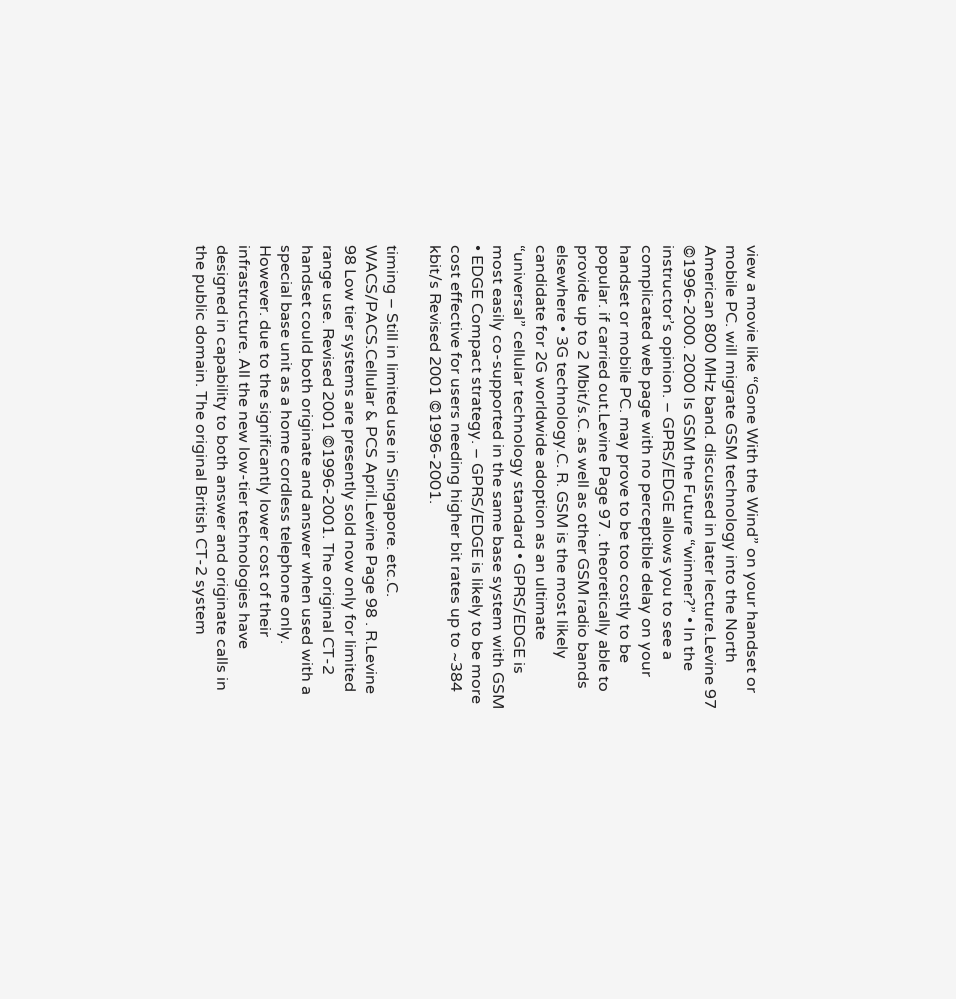view a movie like “Gone With the Wind” on your handset or mobile PC. will migrate GSM technology into the North American 800 MHz band. discussed in later lecture.Levine 97 ©1996-2000. 2000 Is GSM the Future “winner?” • In the instructor’s opinion. – GPRS/EDGE allows you to see a complicated web page with no perceptible delay on your handset or mobile PC. may prove to be too costly to be popular. if carried out.Levine Page 97 . theoretically able to provide up to 2 Mbit/s.C. as well as other GSM radio bands elsewhere • 3G technology.C. R. GSM is the most likely candidate for 2G worldwide adoption as an ultimate “universal” cellular technology standard • GPRS/EDGE is most easily co-supported in the same base system with GSM • EDGE Compact strategy. – GPRS/EDGE is likely to be more cost effective for users needing higher bit rates up to ~384 kbit/s Revised 2001 ©1996-2001.

timing – Still in limited use in Singapore. etc.C. WACS/PACS.Cellular & PCS April.Levine Page 98 . R.Levine 98 Low tier systems are presently sold now only for limited range use. Revised 2001 ©1996-2001. The original CT-2 handset could both originate and answer when used with a special base unit as a home cordless telephone only. However. due to the significantly lower cost of their infrastructure. All the new low-tier technologies have designed in capability to both answer and originate calls in the public domain. The original British CT-2 system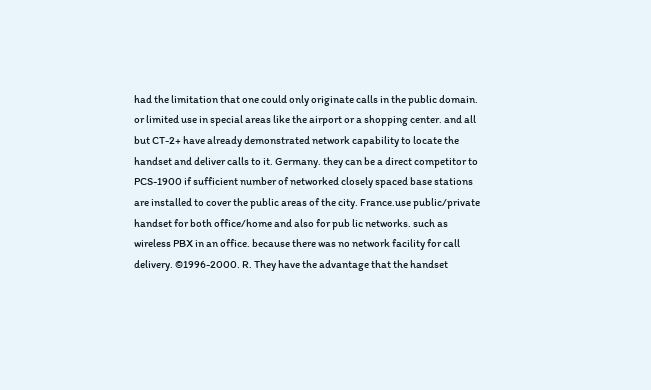had the limitation that one could only originate calls in the public domain. or limited use in special areas like the airport or a shopping center. and all but CT-2+ have already demonstrated network capability to locate the handset and deliver calls to it. Germany. they can be a direct competitor to PCS-1900 if sufficient number of networked closely spaced base stations are installed to cover the public areas of the city. France.use public/private handset for both office/home and also for pub lic networks. such as wireless PBX in an office. because there was no network facility for call delivery. ©1996-2000. R. They have the advantage that the handset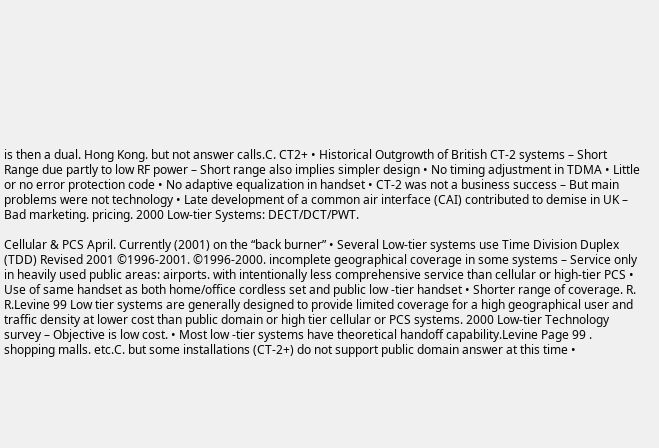is then a dual. Hong Kong. but not answer calls.C. CT2+ • Historical Outgrowth of British CT-2 systems – Short Range due partly to low RF power – Short range also implies simpler design • No timing adjustment in TDMA • Little or no error protection code • No adaptive equalization in handset • CT-2 was not a business success – But main problems were not technology • Late development of a common air interface (CAI) contributed to demise in UK – Bad marketing. pricing. 2000 Low-tier Systems: DECT/DCT/PWT.

Cellular & PCS April. Currently (2001) on the “back burner” • Several Low-tier systems use Time Division Duplex (TDD) Revised 2001 ©1996-2001. ©1996-2000. incomplete geographical coverage in some systems – Service only in heavily used public areas: airports. with intentionally less comprehensive service than cellular or high-tier PCS • Use of same handset as both home/office cordless set and public low -tier handset • Shorter range of coverage. R. R.Levine 99 Low tier systems are generally designed to provide limited coverage for a high geographical user and traffic density at lower cost than public domain or high tier cellular or PCS systems. 2000 Low-tier Technology survey – Objective is low cost. • Most low -tier systems have theoretical handoff capability.Levine Page 99 . shopping malls. etc.C. but some installations (CT-2+) do not support public domain answer at this time •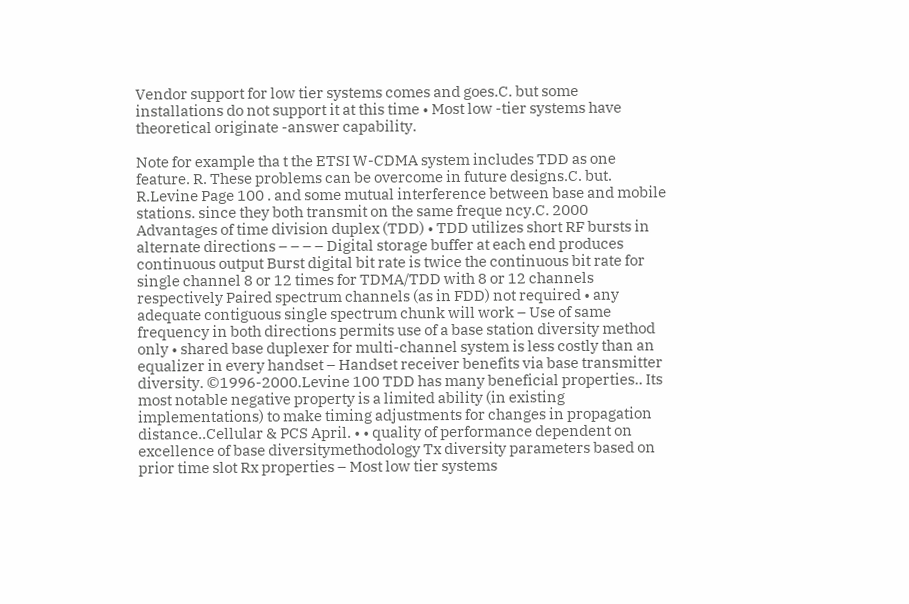Vendor support for low tier systems comes and goes.C. but some installations do not support it at this time • Most low -tier systems have theoretical originate -answer capability.

Note for example tha t the ETSI W-CDMA system includes TDD as one feature. R. These problems can be overcome in future designs.C. but. R.Levine Page 100 . and some mutual interference between base and mobile stations. since they both transmit on the same freque ncy.C. 2000 Advantages of time division duplex (TDD) • TDD utilizes short RF bursts in alternate directions – – – – Digital storage buffer at each end produces continuous output Burst digital bit rate is twice the continuous bit rate for single channel 8 or 12 times for TDMA/TDD with 8 or 12 channels respectively Paired spectrum channels (as in FDD) not required • any adequate contiguous single spectrum chunk will work – Use of same frequency in both directions permits use of a base station diversity method only • shared base duplexer for multi-channel system is less costly than an equalizer in every handset – Handset receiver benefits via base transmitter diversity. ©1996-2000.Levine 100 TDD has many beneficial properties.. Its most notable negative property is a limited ability (in existing implementations) to make timing adjustments for changes in propagation distance..Cellular & PCS April. • • quality of performance dependent on excellence of base diversitymethodology Tx diversity parameters based on prior time slot Rx properties – Most low tier systems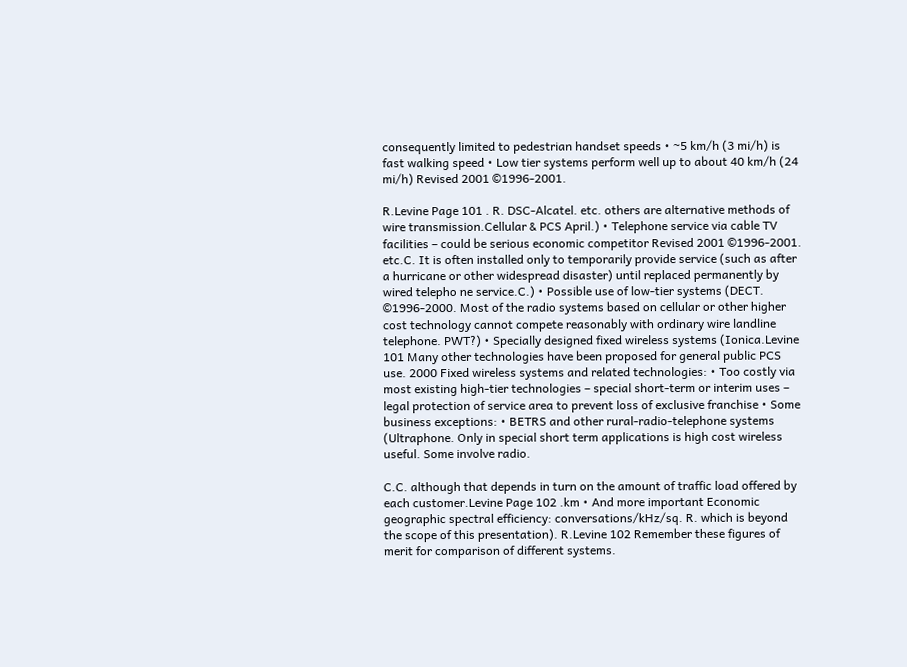consequently limited to pedestrian handset speeds • ~5 km/h (3 mi/h) is fast walking speed • Low tier systems perform well up to about 40 km/h (24 mi/h) Revised 2001 ©1996-2001.

R.Levine Page 101 . R. DSC-Alcatel. etc. others are alternative methods of wire transmission.Cellular & PCS April.) • Telephone service via cable TV facilities – could be serious economic competitor Revised 2001 ©1996-2001. etc.C. It is often installed only to temporarily provide service (such as after a hurricane or other widespread disaster) until replaced permanently by wired telepho ne service.C.) • Possible use of low-tier systems (DECT. ©1996-2000. Most of the radio systems based on cellular or other higher cost technology cannot compete reasonably with ordinary wire landline telephone. PWT?) • Specially designed fixed wireless systems (Ionica.Levine 101 Many other technologies have been proposed for general public PCS use. 2000 Fixed wireless systems and related technologies: • Too costly via most existing high-tier technologies – special short-term or interim uses – legal protection of service area to prevent loss of exclusive franchise • Some business exceptions: • BETRS and other rural-radio-telephone systems (Ultraphone. Only in special short term applications is high cost wireless useful. Some involve radio.

C.C. although that depends in turn on the amount of traffic load offered by each customer.Levine Page 102 .km • And more important Economic geographic spectral efficiency: conversations/kHz/sq. R. which is beyond the scope of this presentation). R.Levine 102 Remember these figures of merit for comparison of different systems.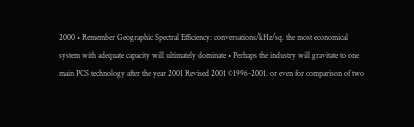2000 • Remember Geographic Spectral Efficiency: conversations/kHz/sq. the most economical system with adequate capacity will ultimately dominate • Perhaps the industry will gravitate to one main PCS technology after the year 2001 Revised 2001 ©1996-2001. or even for comparison of two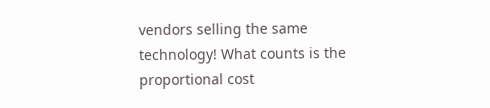vendors selling the same technology! What counts is the proportional cost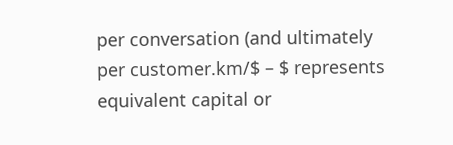per conversation (and ultimately per customer.km/$ – $ represents equivalent capital or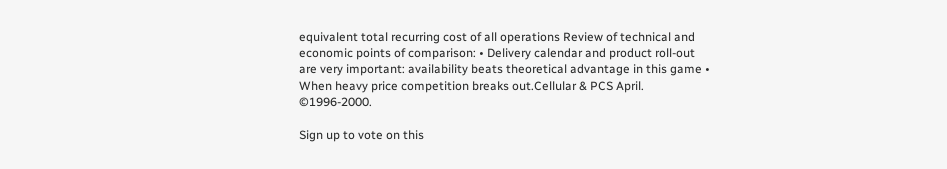equivalent total recurring cost of all operations Review of technical and economic points of comparison: • Delivery calendar and product roll-out are very important: availability beats theoretical advantage in this game • When heavy price competition breaks out.Cellular & PCS April. ©1996-2000.

Sign up to vote on this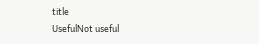title
UsefulNot useful